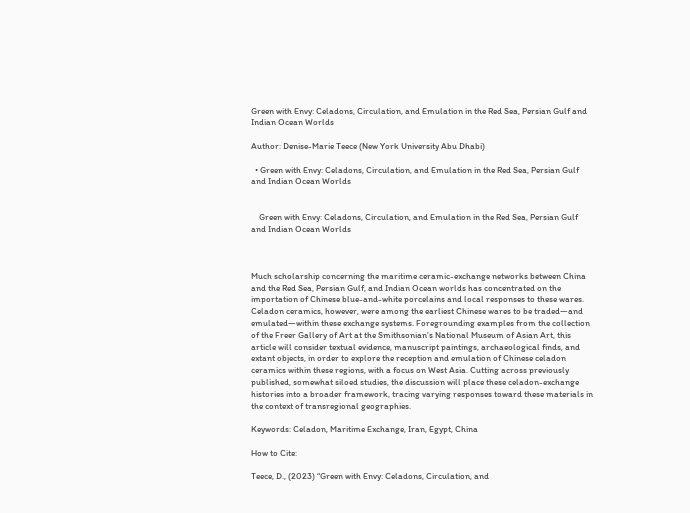Green with Envy: Celadons, Circulation, and Emulation in the Red Sea, Persian Gulf and Indian Ocean Worlds

Author: Denise-Marie Teece (New York University Abu Dhabi)

  • Green with Envy: Celadons, Circulation, and Emulation in the Red Sea, Persian Gulf and Indian Ocean Worlds


    Green with Envy: Celadons, Circulation, and Emulation in the Red Sea, Persian Gulf and Indian Ocean Worlds



Much scholarship concerning the maritime ceramic-exchange networks between China and the Red Sea, Persian Gulf, and Indian Ocean worlds has concentrated on the importation of Chinese blue-and-white porcelains and local responses to these wares. Celadon ceramics, however, were among the earliest Chinese wares to be traded—and emulated—within these exchange systems. Foregrounding examples from the collection of the Freer Gallery of Art at the Smithsonian’s National Museum of Asian Art, this article will consider textual evidence, manuscript paintings, archaeological finds, and extant objects, in order to explore the reception and emulation of Chinese celadon ceramics within these regions, with a focus on West Asia. Cutting across previously published, somewhat siloed studies, the discussion will place these celadon-exchange histories into a broader framework, tracing varying responses toward these materials in the context of transregional geographies.

Keywords: Celadon, Maritime Exchange, Iran, Egypt, China

How to Cite:

Teece, D., (2023) “Green with Envy: Celadons, Circulation, and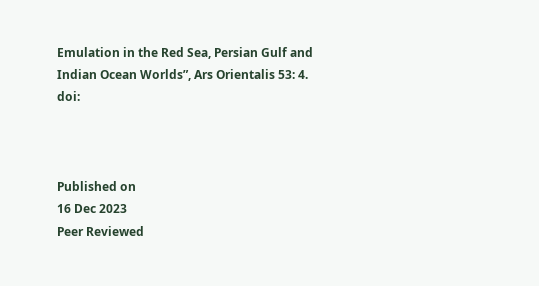Emulation in the Red Sea, Persian Gulf and Indian Ocean Worlds”, Ars Orientalis 53: 4. doi:



Published on
16 Dec 2023
Peer Reviewed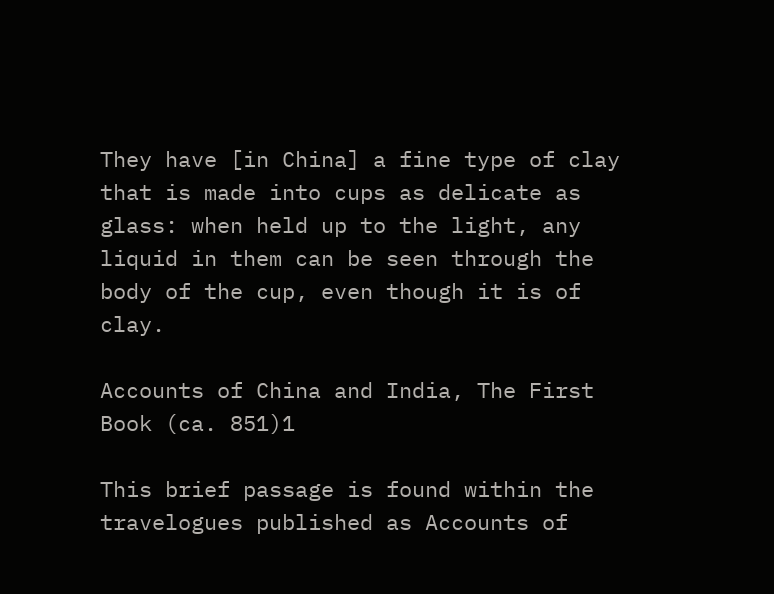They have [in China] a fine type of clay that is made into cups as delicate as glass: when held up to the light, any liquid in them can be seen through the body of the cup, even though it is of clay.

Accounts of China and India, The First Book (ca. 851)1

This brief passage is found within the travelogues published as Accounts of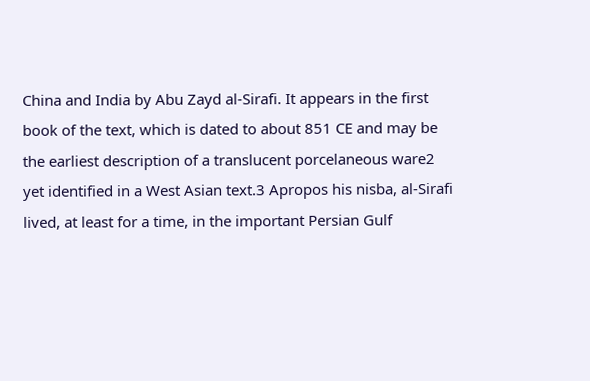China and India by Abu Zayd al-Sirafi. It appears in the first book of the text, which is dated to about 851 CE and may be the earliest description of a translucent porcelaneous ware2 yet identified in a West Asian text.3 Apropos his nisba, al-Sirafi lived, at least for a time, in the important Persian Gulf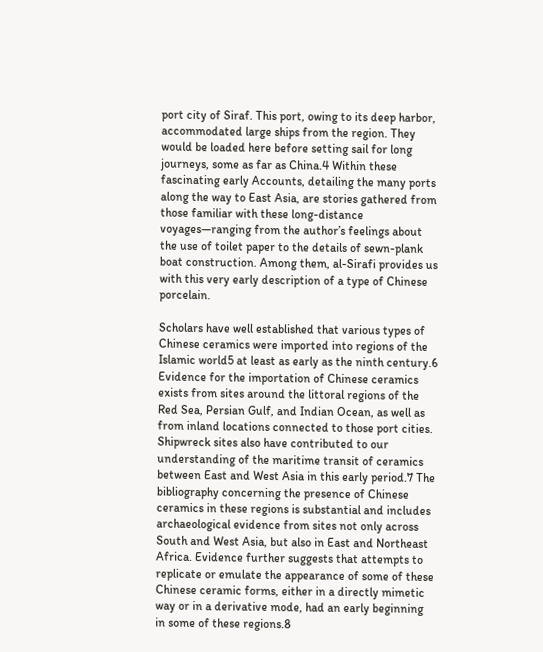port city of Siraf. This port, owing to its deep harbor, accommodated large ships from the region. They would be loaded here before setting sail for long journeys, some as far as China.4 Within these fascinating early Accounts, detailing the many ports along the way to East Asia, are stories gathered from those familiar with these long-distance voyages—ranging from the author’s feelings about the use of toilet paper to the details of sewn-plank boat construction. Among them, al-Sirafi provides us with this very early description of a type of Chinese porcelain.

Scholars have well established that various types of Chinese ceramics were imported into regions of the Islamic world5 at least as early as the ninth century.6 Evidence for the importation of Chinese ceramics exists from sites around the littoral regions of the Red Sea, Persian Gulf, and Indian Ocean, as well as from inland locations connected to those port cities. Shipwreck sites also have contributed to our understanding of the maritime transit of ceramics between East and West Asia in this early period.7 The bibliography concerning the presence of Chinese ceramics in these regions is substantial and includes archaeological evidence from sites not only across South and West Asia, but also in East and Northeast Africa. Evidence further suggests that attempts to replicate or emulate the appearance of some of these Chinese ceramic forms, either in a directly mimetic way or in a derivative mode, had an early beginning in some of these regions.8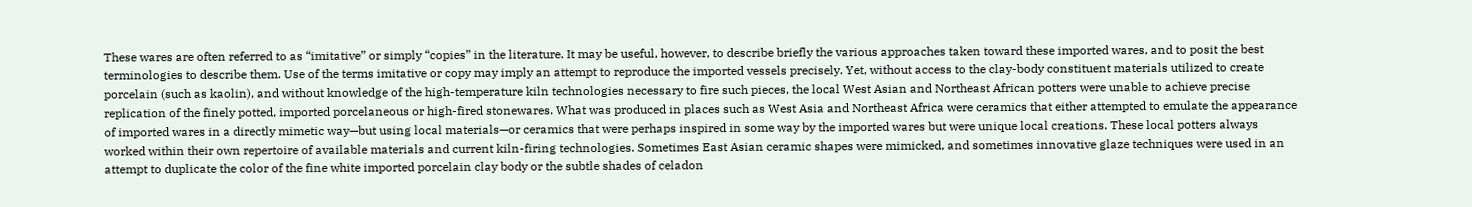These wares are often referred to as “imitative” or simply “copies” in the literature. It may be useful, however, to describe briefly the various approaches taken toward these imported wares, and to posit the best terminologies to describe them. Use of the terms imitative or copy may imply an attempt to reproduce the imported vessels precisely. Yet, without access to the clay-body constituent materials utilized to create porcelain (such as kaolin), and without knowledge of the high-temperature kiln technologies necessary to fire such pieces, the local West Asian and Northeast African potters were unable to achieve precise replication of the finely potted, imported porcelaneous or high-fired stonewares. What was produced in places such as West Asia and Northeast Africa were ceramics that either attempted to emulate the appearance of imported wares in a directly mimetic way—but using local materials—or ceramics that were perhaps inspired in some way by the imported wares but were unique local creations. These local potters always worked within their own repertoire of available materials and current kiln-firing technologies. Sometimes East Asian ceramic shapes were mimicked, and sometimes innovative glaze techniques were used in an attempt to duplicate the color of the fine white imported porcelain clay body or the subtle shades of celadon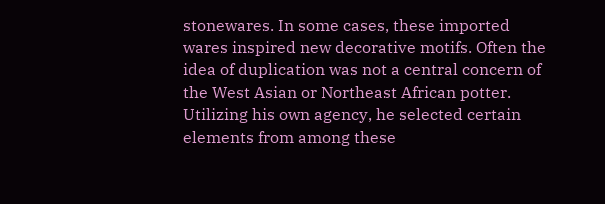stonewares. In some cases, these imported wares inspired new decorative motifs. Often the idea of duplication was not a central concern of the West Asian or Northeast African potter. Utilizing his own agency, he selected certain elements from among these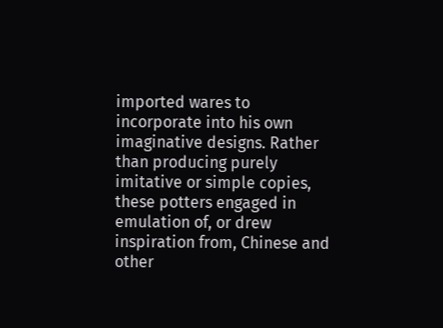imported wares to incorporate into his own imaginative designs. Rather than producing purely imitative or simple copies, these potters engaged in emulation of, or drew inspiration from, Chinese and other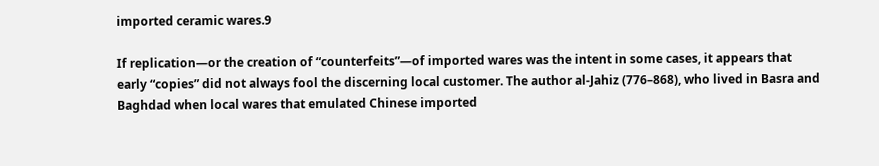imported ceramic wares.9

If replication—or the creation of “counterfeits”—of imported wares was the intent in some cases, it appears that early “copies” did not always fool the discerning local customer. The author al-Jahiz (776–868), who lived in Basra and Baghdad when local wares that emulated Chinese imported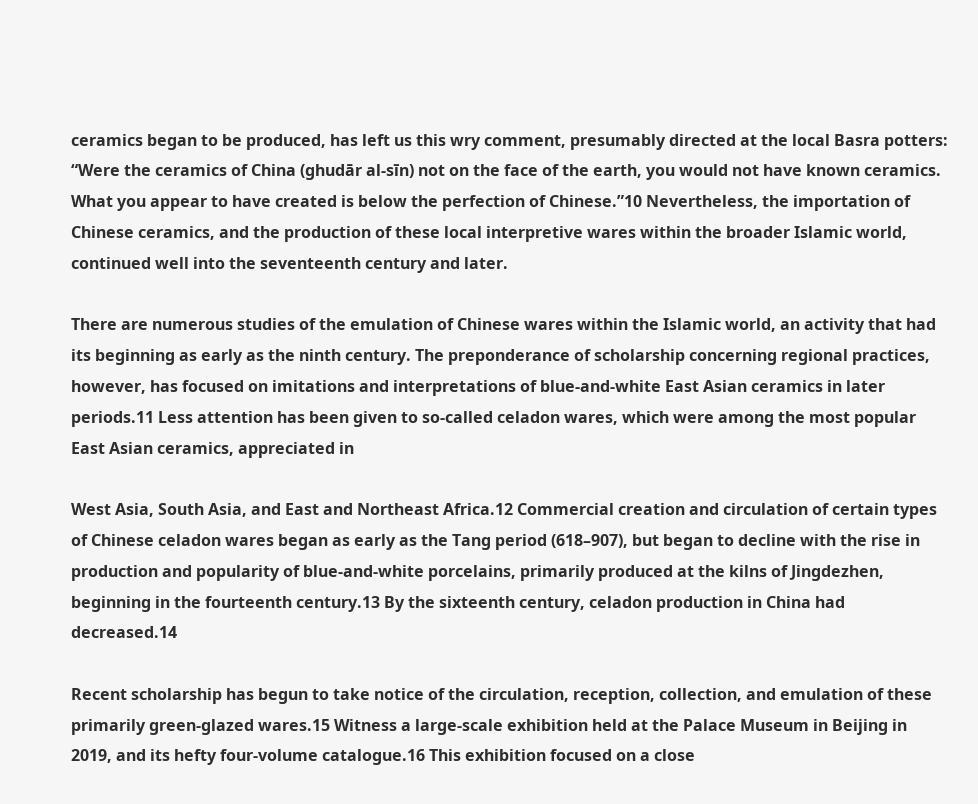ceramics began to be produced, has left us this wry comment, presumably directed at the local Basra potters: “Were the ceramics of China (ghudār al-sīn) not on the face of the earth, you would not have known ceramics. What you appear to have created is below the perfection of Chinese.”10 Nevertheless, the importation of Chinese ceramics, and the production of these local interpretive wares within the broader Islamic world, continued well into the seventeenth century and later.

There are numerous studies of the emulation of Chinese wares within the Islamic world, an activity that had its beginning as early as the ninth century. The preponderance of scholarship concerning regional practices, however, has focused on imitations and interpretations of blue-and-white East Asian ceramics in later periods.11 Less attention has been given to so-called celadon wares, which were among the most popular East Asian ceramics, appreciated in

West Asia, South Asia, and East and Northeast Africa.12 Commercial creation and circulation of certain types of Chinese celadon wares began as early as the Tang period (618–907), but began to decline with the rise in production and popularity of blue-and-white porcelains, primarily produced at the kilns of Jingdezhen, beginning in the fourteenth century.13 By the sixteenth century, celadon production in China had decreased.14

Recent scholarship has begun to take notice of the circulation, reception, collection, and emulation of these primarily green-glazed wares.15 Witness a large-scale exhibition held at the Palace Museum in Beijing in 2019, and its hefty four-volume catalogue.16 This exhibition focused on a close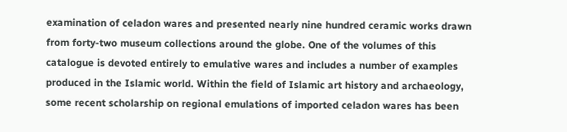examination of celadon wares and presented nearly nine hundred ceramic works drawn from forty-two museum collections around the globe. One of the volumes of this catalogue is devoted entirely to emulative wares and includes a number of examples produced in the Islamic world. Within the field of Islamic art history and archaeology, some recent scholarship on regional emulations of imported celadon wares has been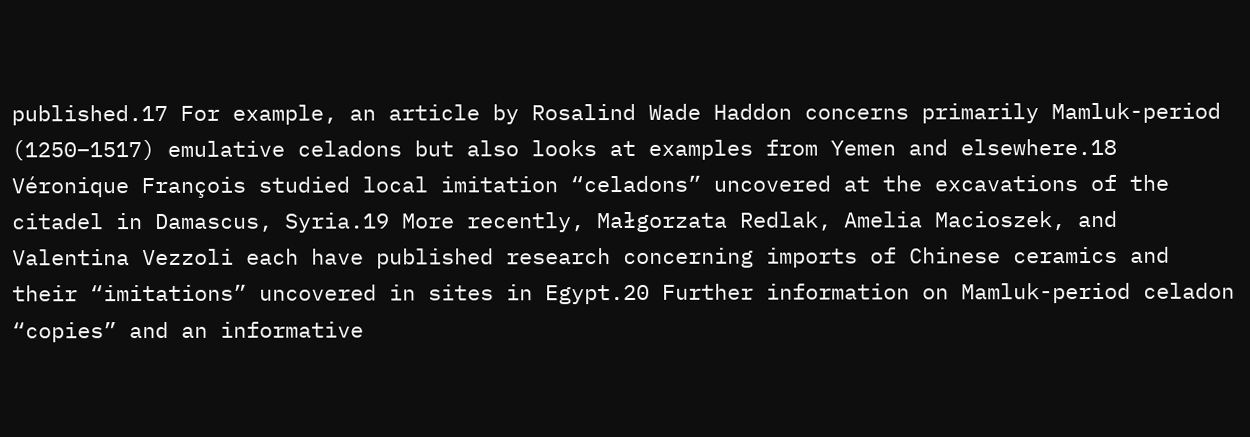published.17 For example, an article by Rosalind Wade Haddon concerns primarily Mamluk-period (1250–1517) emulative celadons but also looks at examples from Yemen and elsewhere.18 Véronique François studied local imitation “celadons” uncovered at the excavations of the citadel in Damascus, Syria.19 More recently, Małgorzata Redlak, Amelia Macioszek, and Valentina Vezzoli each have published research concerning imports of Chinese ceramics and their “imitations” uncovered in sites in Egypt.20 Further information on Mamluk-period celadon “copies” and an informative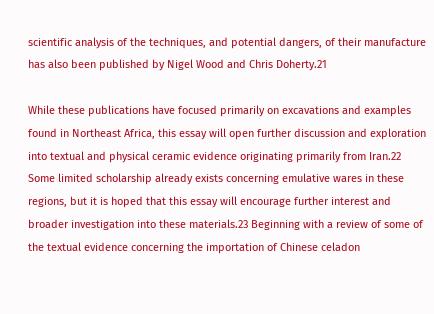scientific analysis of the techniques, and potential dangers, of their manufacture has also been published by Nigel Wood and Chris Doherty.21

While these publications have focused primarily on excavations and examples found in Northeast Africa, this essay will open further discussion and exploration into textual and physical ceramic evidence originating primarily from Iran.22 Some limited scholarship already exists concerning emulative wares in these regions, but it is hoped that this essay will encourage further interest and broader investigation into these materials.23 Beginning with a review of some of the textual evidence concerning the importation of Chinese celadon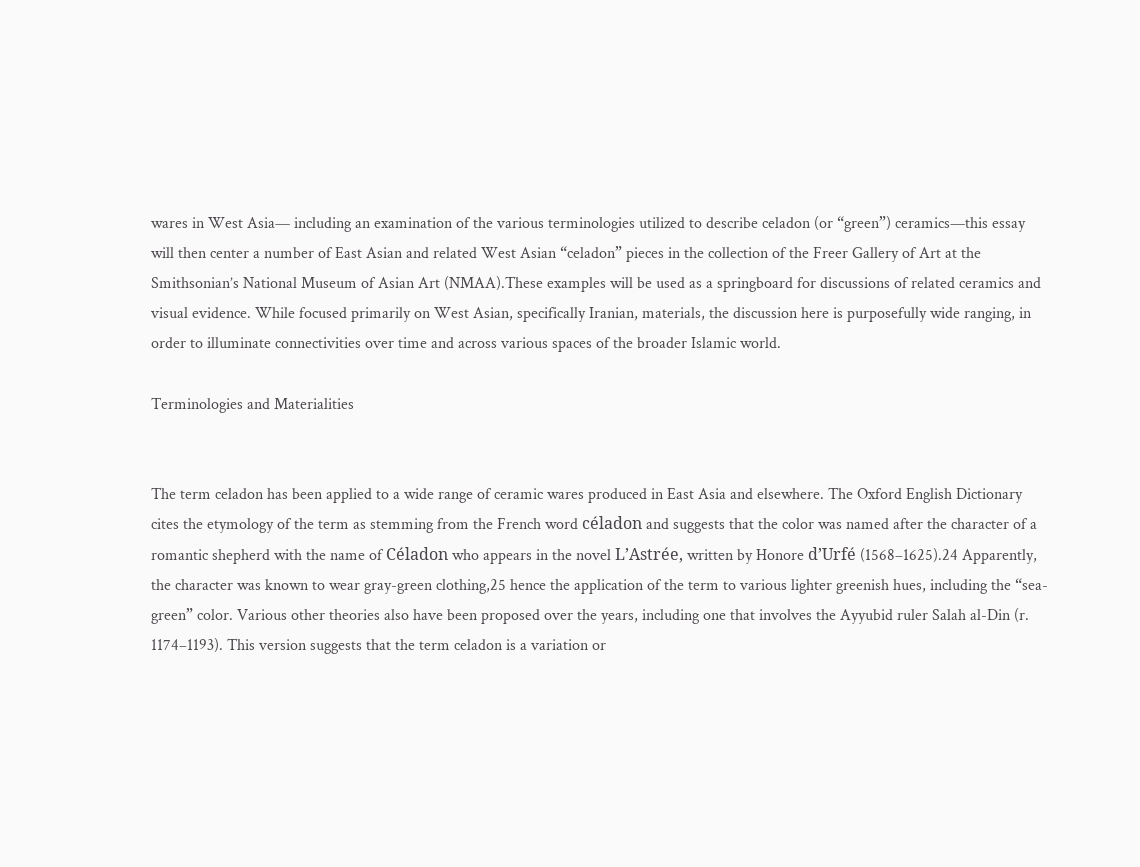wares in West Asia— including an examination of the various terminologies utilized to describe celadon (or “green”) ceramics—this essay will then center a number of East Asian and related West Asian “celadon” pieces in the collection of the Freer Gallery of Art at the Smithsonian’s National Museum of Asian Art (NMAA).These examples will be used as a springboard for discussions of related ceramics and visual evidence. While focused primarily on West Asian, specifically Iranian, materials, the discussion here is purposefully wide ranging, in order to illuminate connectivities over time and across various spaces of the broader Islamic world.

Terminologies and Materialities


The term celadon has been applied to a wide range of ceramic wares produced in East Asia and elsewhere. The Oxford English Dictionary cites the etymology of the term as stemming from the French word céladon and suggests that the color was named after the character of a romantic shepherd with the name of Céladon who appears in the novel L’Astrée, written by Honore d’Urfé (1568–1625).24 Apparently, the character was known to wear gray-green clothing,25 hence the application of the term to various lighter greenish hues, including the “sea-green” color. Various other theories also have been proposed over the years, including one that involves the Ayyubid ruler Salah al-Din (r. 1174–1193). This version suggests that the term celadon is a variation or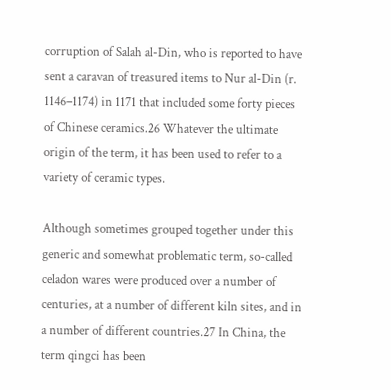corruption of Salah al-Din, who is reported to have sent a caravan of treasured items to Nur al-Din (r. 1146–1174) in 1171 that included some forty pieces of Chinese ceramics.26 Whatever the ultimate origin of the term, it has been used to refer to a variety of ceramic types.

Although sometimes grouped together under this generic and somewhat problematic term, so-called celadon wares were produced over a number of centuries, at a number of different kiln sites, and in a number of different countries.27 In China, the term qingci has been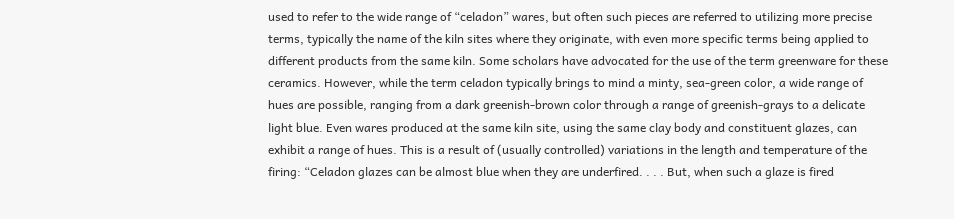used to refer to the wide range of “celadon” wares, but often such pieces are referred to utilizing more precise terms, typically the name of the kiln sites where they originate, with even more specific terms being applied to different products from the same kiln. Some scholars have advocated for the use of the term greenware for these ceramics. However, while the term celadon typically brings to mind a minty, sea-green color, a wide range of hues are possible, ranging from a dark greenish-brown color through a range of greenish-grays to a delicate light blue. Even wares produced at the same kiln site, using the same clay body and constituent glazes, can exhibit a range of hues. This is a result of (usually controlled) variations in the length and temperature of the firing: “Celadon glazes can be almost blue when they are underfired. . . . But, when such a glaze is fired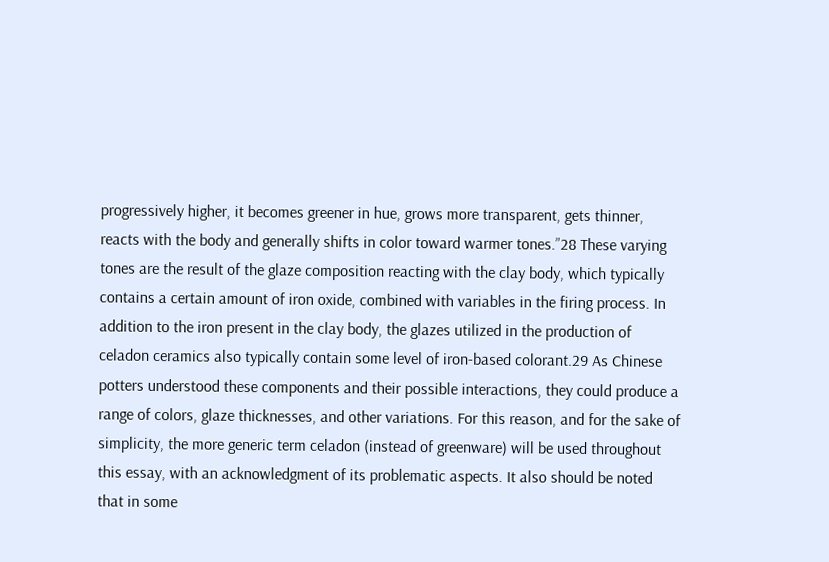progressively higher, it becomes greener in hue, grows more transparent, gets thinner, reacts with the body and generally shifts in color toward warmer tones.”28 These varying tones are the result of the glaze composition reacting with the clay body, which typically contains a certain amount of iron oxide, combined with variables in the firing process. In addition to the iron present in the clay body, the glazes utilized in the production of celadon ceramics also typically contain some level of iron-based colorant.29 As Chinese potters understood these components and their possible interactions, they could produce a range of colors, glaze thicknesses, and other variations. For this reason, and for the sake of simplicity, the more generic term celadon (instead of greenware) will be used throughout this essay, with an acknowledgment of its problematic aspects. It also should be noted that in some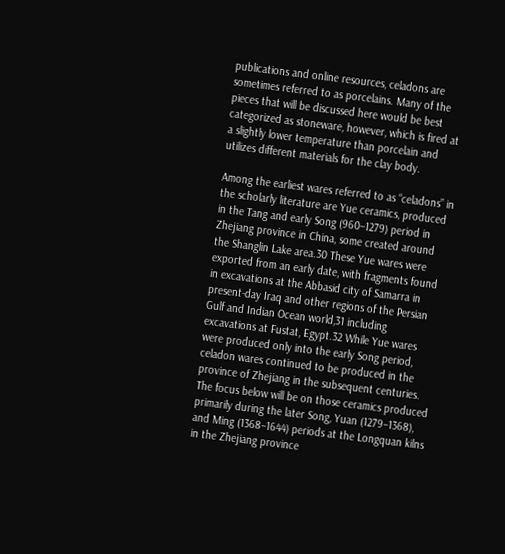publications and online resources, celadons are sometimes referred to as porcelains. Many of the pieces that will be discussed here would be best categorized as stoneware, however, which is fired at a slightly lower temperature than porcelain and utilizes different materials for the clay body.

Among the earliest wares referred to as “celadons” in the scholarly literature are Yue ceramics, produced in the Tang and early Song (960–1279) period in Zhejiang province in China, some created around the Shanglin Lake area.30 These Yue wares were exported from an early date, with fragments found in excavations at the Abbasid city of Samarra in present-day Iraq and other regions of the Persian Gulf and Indian Ocean world,31 including excavations at Fustat, Egypt.32 While Yue wares were produced only into the early Song period, celadon wares continued to be produced in the province of Zhejiang in the subsequent centuries. The focus below will be on those ceramics produced primarily during the later Song, Yuan (1279–1368), and Ming (1368–1644) periods at the Longquan kilns in the Zhejiang province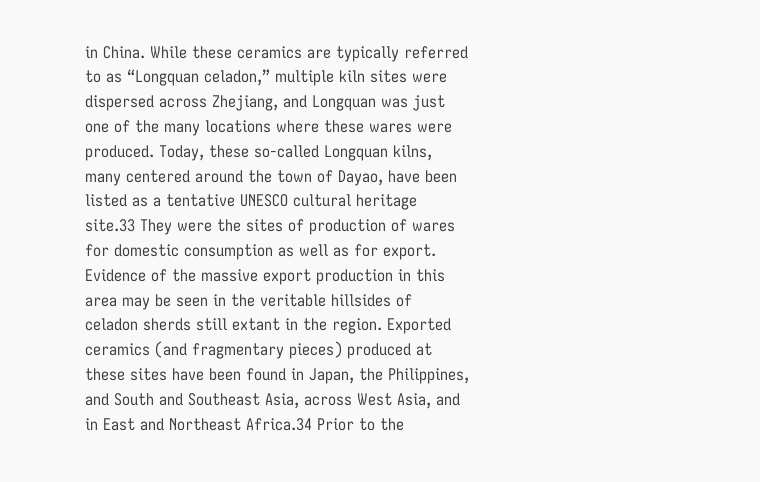in China. While these ceramics are typically referred to as “Longquan celadon,” multiple kiln sites were dispersed across Zhejiang, and Longquan was just one of the many locations where these wares were produced. Today, these so-called Longquan kilns, many centered around the town of Dayao, have been listed as a tentative UNESCO cultural heritage site.33 They were the sites of production of wares for domestic consumption as well as for export. Evidence of the massive export production in this area may be seen in the veritable hillsides of celadon sherds still extant in the region. Exported ceramics (and fragmentary pieces) produced at these sites have been found in Japan, the Philippines, and South and Southeast Asia, across West Asia, and in East and Northeast Africa.34 Prior to the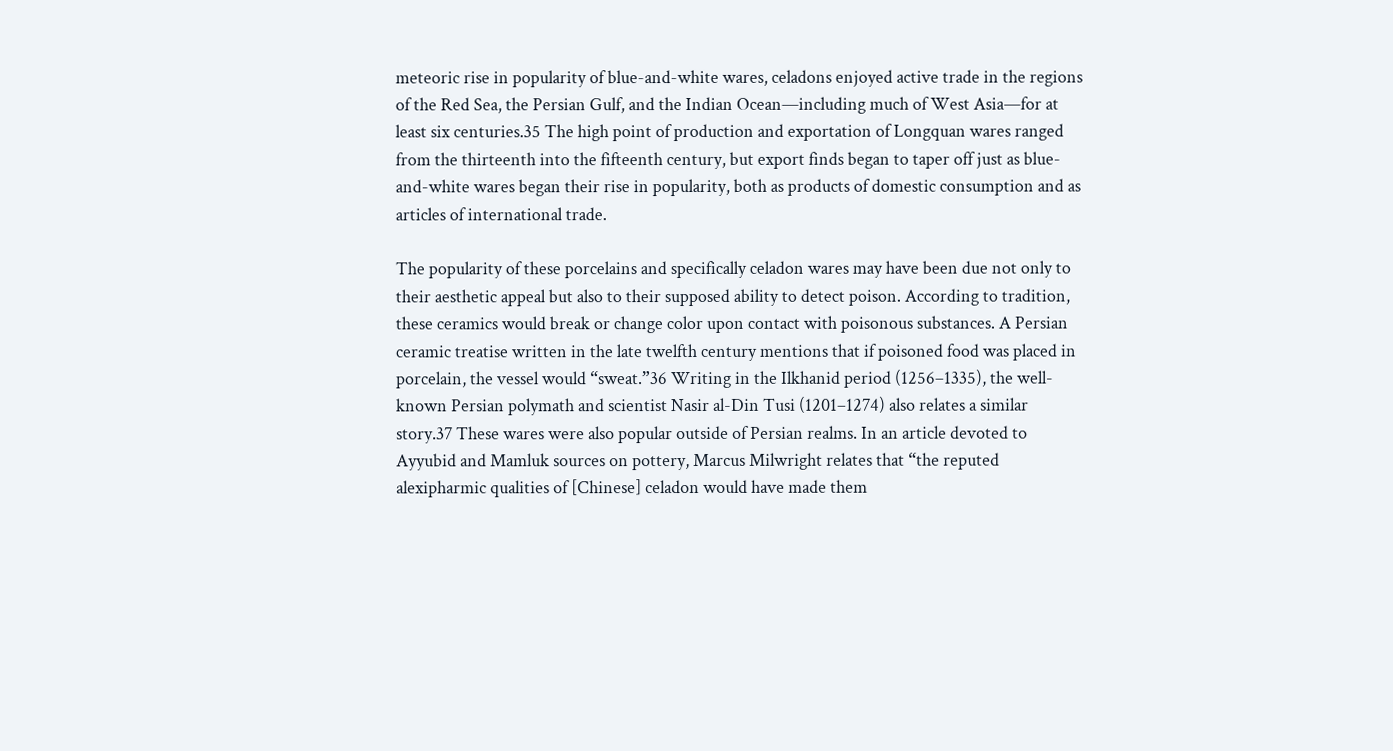meteoric rise in popularity of blue-and-white wares, celadons enjoyed active trade in the regions of the Red Sea, the Persian Gulf, and the Indian Ocean—including much of West Asia—for at least six centuries.35 The high point of production and exportation of Longquan wares ranged from the thirteenth into the fifteenth century, but export finds began to taper off just as blue-and-white wares began their rise in popularity, both as products of domestic consumption and as articles of international trade.

The popularity of these porcelains and specifically celadon wares may have been due not only to their aesthetic appeal but also to their supposed ability to detect poison. According to tradition, these ceramics would break or change color upon contact with poisonous substances. A Persian ceramic treatise written in the late twelfth century mentions that if poisoned food was placed in porcelain, the vessel would “sweat.”36 Writing in the Ilkhanid period (1256–1335), the well-known Persian polymath and scientist Nasir al-Din Tusi (1201–1274) also relates a similar story.37 These wares were also popular outside of Persian realms. In an article devoted to Ayyubid and Mamluk sources on pottery, Marcus Milwright relates that “the reputed alexipharmic qualities of [Chinese] celadon would have made them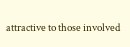attractive to those involved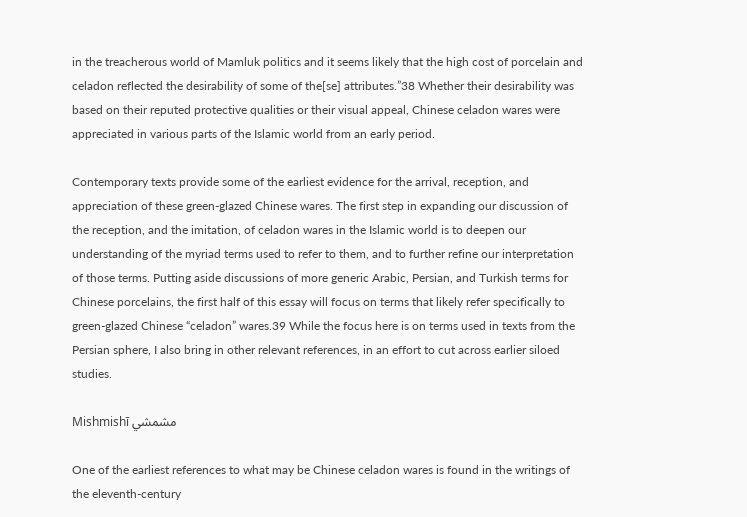in the treacherous world of Mamluk politics and it seems likely that the high cost of porcelain and celadon reflected the desirability of some of the[se] attributes.”38 Whether their desirability was based on their reputed protective qualities or their visual appeal, Chinese celadon wares were appreciated in various parts of the Islamic world from an early period.

Contemporary texts provide some of the earliest evidence for the arrival, reception, and appreciation of these green-glazed Chinese wares. The first step in expanding our discussion of the reception, and the imitation, of celadon wares in the Islamic world is to deepen our understanding of the myriad terms used to refer to them, and to further refine our interpretation of those terms. Putting aside discussions of more generic Arabic, Persian, and Turkish terms for Chinese porcelains, the first half of this essay will focus on terms that likely refer specifically to green-glazed Chinese “celadon” wares.39 While the focus here is on terms used in texts from the Persian sphere, I also bring in other relevant references, in an effort to cut across earlier siloed studies.

Mishmishī مشمشي

One of the earliest references to what may be Chinese celadon wares is found in the writings of the eleventh-century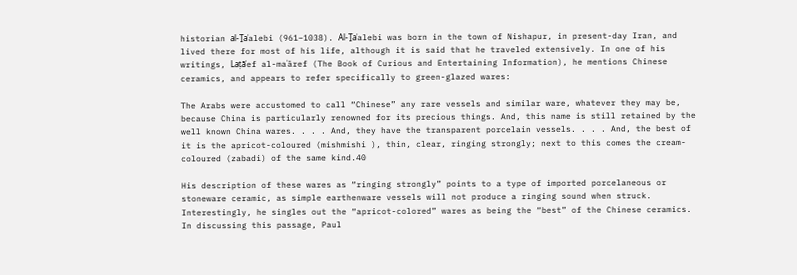historian al-Ṯaʿalebi (961–1038). Al-Ṯaʿalebi was born in the town of Nishapur, in present-day Iran, and lived there for most of his life, although it is said that he traveled extensively. In one of his writings, Laṭāʾef al-maʿāref (The Book of Curious and Entertaining Information), he mentions Chinese ceramics, and appears to refer specifically to green-glazed wares:

The Arabs were accustomed to call “Chinese” any rare vessels and similar ware, whatever they may be, because China is particularly renowned for its precious things. And, this name is still retained by the well known China wares. . . . And, they have the transparent porcelain vessels. . . . And, the best of it is the apricot-coloured (mishmishi ), thin, clear, ringing strongly; next to this comes the cream-coloured (zabadi) of the same kind.40

His description of these wares as “ringing strongly” points to a type of imported porcelaneous or stoneware ceramic, as simple earthenware vessels will not produce a ringing sound when struck. Interestingly, he singles out the “apricot-colored” wares as being the “best” of the Chinese ceramics. In discussing this passage, Paul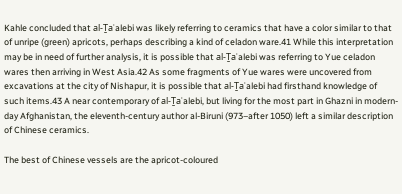Kahle concluded that al-Ṯaʿalebi was likely referring to ceramics that have a color similar to that of unripe (green) apricots, perhaps describing a kind of celadon ware.41 While this interpretation may be in need of further analysis, it is possible that al-Ṯaʿalebi was referring to Yue celadon wares then arriving in West Asia.42 As some fragments of Yue wares were uncovered from excavations at the city of Nishapur, it is possible that al-Ṯaʿalebi had firsthand knowledge of such items.43 A near contemporary of al-Ṯaʿalebi, but living for the most part in Ghazni in modern-day Afghanistan, the eleventh-century author al-Biruni (973–after 1050) left a similar description of Chinese ceramics.

The best of Chinese vessels are the apricot-coloured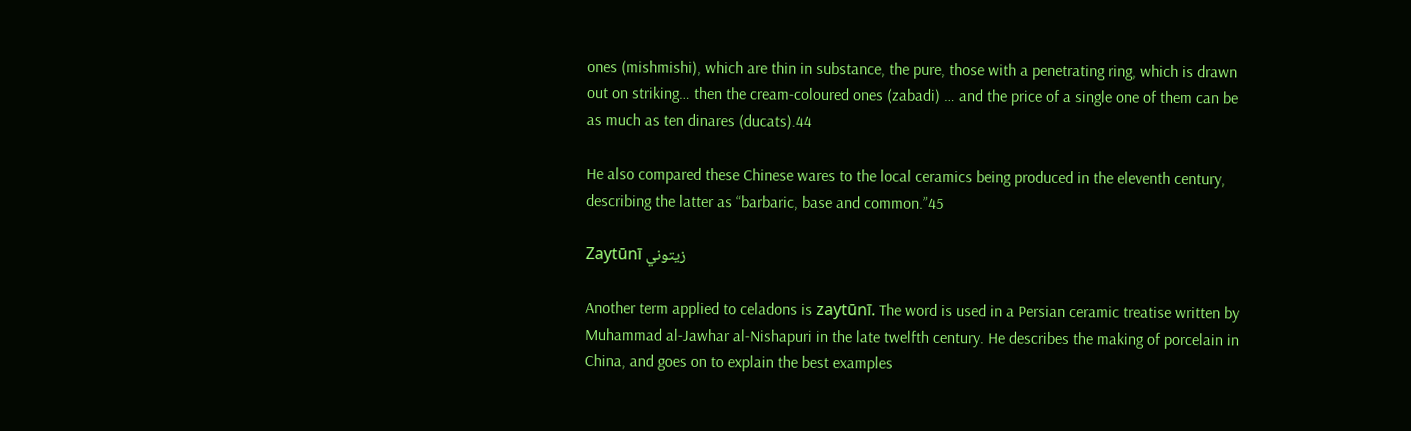ones (mishmishi), which are thin in substance, the pure, those with a penetrating ring, which is drawn out on striking… then the cream-coloured ones (zabadi) … and the price of a single one of them can be as much as ten dinares (ducats).44

He also compared these Chinese wares to the local ceramics being produced in the eleventh century, describing the latter as “barbaric, base and common.”45

Zaytūnī زيتوني

Another term applied to celadons is zaytūnī. The word is used in a Persian ceramic treatise written by Muhammad al-Jawhar al-Nishapuri in the late twelfth century. He describes the making of porcelain in China, and goes on to explain the best examples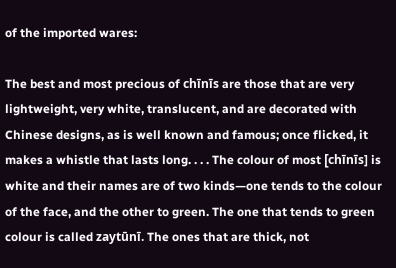of the imported wares:

The best and most precious of chīnīs are those that are very lightweight, very white, translucent, and are decorated with Chinese designs, as is well known and famous; once flicked, it makes a whistle that lasts long. . . . The colour of most [chīnīs] is white and their names are of two kinds—one tends to the colour of the face, and the other to green. The one that tends to green colour is called zaytūnī. The ones that are thick, not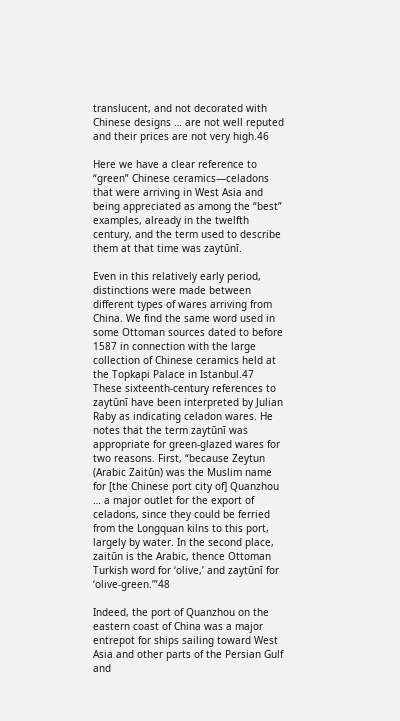translucent, and not decorated with Chinese designs … are not well reputed and their prices are not very high.46

Here we have a clear reference to “green” Chinese ceramics—celadons that were arriving in West Asia and being appreciated as among the “best” examples, already in the twelfth century, and the term used to describe them at that time was zaytūnī.

Even in this relatively early period, distinctions were made between different types of wares arriving from China. We find the same word used in some Ottoman sources dated to before 1587 in connection with the large collection of Chinese ceramics held at the Topkapi Palace in Istanbul.47 These sixteenth-century references to zaytūnī have been interpreted by Julian Raby as indicating celadon wares. He notes that the term zaytūnī was appropriate for green-glazed wares for two reasons. First, “because Zeytun (Arabic Zaitūn) was the Muslim name for [the Chinese port city of] Quanzhou … a major outlet for the export of celadons, since they could be ferried from the Longquan kilns to this port, largely by water. In the second place, zaitūn is the Arabic, thence Ottoman Turkish word for ‘olive,’ and zaytūnī for ‘olive-green.’”48

Indeed, the port of Quanzhou on the eastern coast of China was a major entrepot for ships sailing toward West Asia and other parts of the Persian Gulf and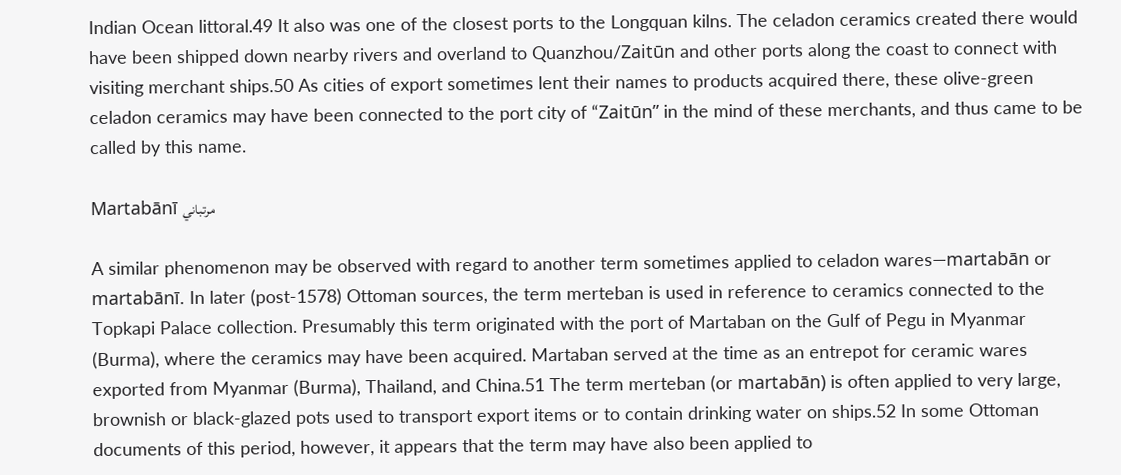Indian Ocean littoral.49 It also was one of the closest ports to the Longquan kilns. The celadon ceramics created there would have been shipped down nearby rivers and overland to Quanzhou/Zaitūn and other ports along the coast to connect with visiting merchant ships.50 As cities of export sometimes lent their names to products acquired there, these olive-green celadon ceramics may have been connected to the port city of “Zaitūn” in the mind of these merchants, and thus came to be called by this name.

Martabānī مرتباني

A similar phenomenon may be observed with regard to another term sometimes applied to celadon wares—martabān or martabānī. In later (post-1578) Ottoman sources, the term merteban is used in reference to ceramics connected to the Topkapi Palace collection. Presumably this term originated with the port of Martaban on the Gulf of Pegu in Myanmar (Burma), where the ceramics may have been acquired. Martaban served at the time as an entrepot for ceramic wares exported from Myanmar (Burma), Thailand, and China.51 The term merteban (or martabān) is often applied to very large, brownish or black-glazed pots used to transport export items or to contain drinking water on ships.52 In some Ottoman documents of this period, however, it appears that the term may have also been applied to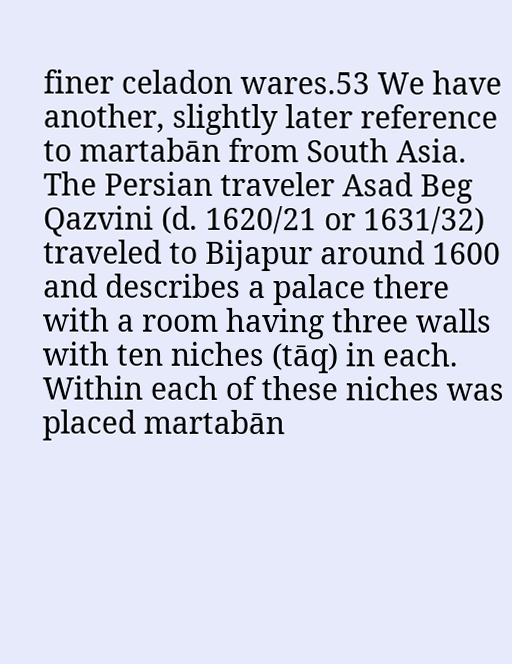finer celadon wares.53 We have another, slightly later reference to martabān from South Asia. The Persian traveler Asad Beg Qazvini (d. 1620/21 or 1631/32) traveled to Bijapur around 1600 and describes a palace there with a room having three walls with ten niches (tāq) in each. Within each of these niches was placed martabān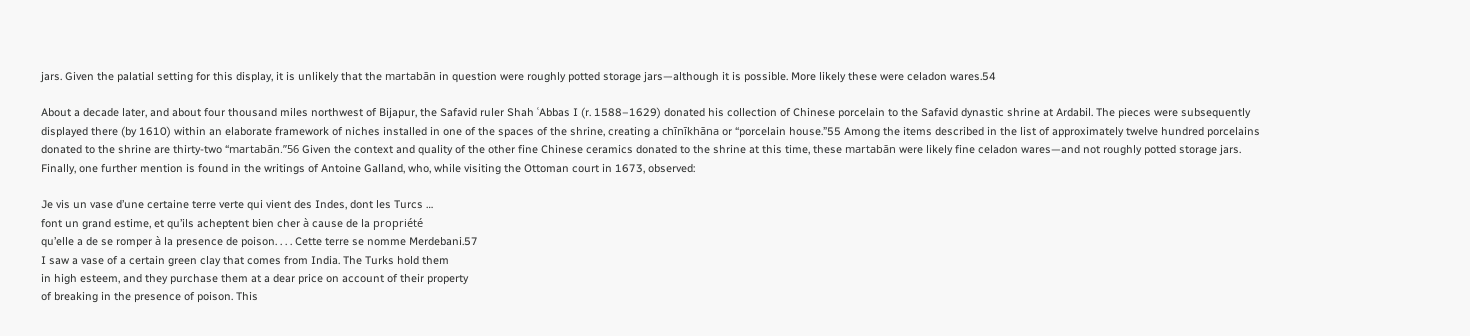jars. Given the palatial setting for this display, it is unlikely that the martabān in question were roughly potted storage jars—although it is possible. More likely these were celadon wares.54

About a decade later, and about four thousand miles northwest of Bijapur, the Safavid ruler Shah ʿAbbas I (r. 1588–1629) donated his collection of Chinese porcelain to the Safavid dynastic shrine at Ardabil. The pieces were subsequently displayed there (by 1610) within an elaborate framework of niches installed in one of the spaces of the shrine, creating a chīnīkhāna or “porcelain house.”55 Among the items described in the list of approximately twelve hundred porcelains donated to the shrine are thirty-two “martabān.”56 Given the context and quality of the other fine Chinese ceramics donated to the shrine at this time, these martabān were likely fine celadon wares—and not roughly potted storage jars. Finally, one further mention is found in the writings of Antoine Galland, who, while visiting the Ottoman court in 1673, observed:

Je vis un vase d’une certaine terre verte qui vient des Indes, dont les Turcs …
font un grand estime, et qu’ils acheptent bien cher à cause de la propriété
qu’elle a de se romper à la presence de poison. . . . Cette terre se nomme Merdebani.57
I saw a vase of a certain green clay that comes from India. The Turks hold them
in high esteem, and they purchase them at a dear price on account of their property
of breaking in the presence of poison. This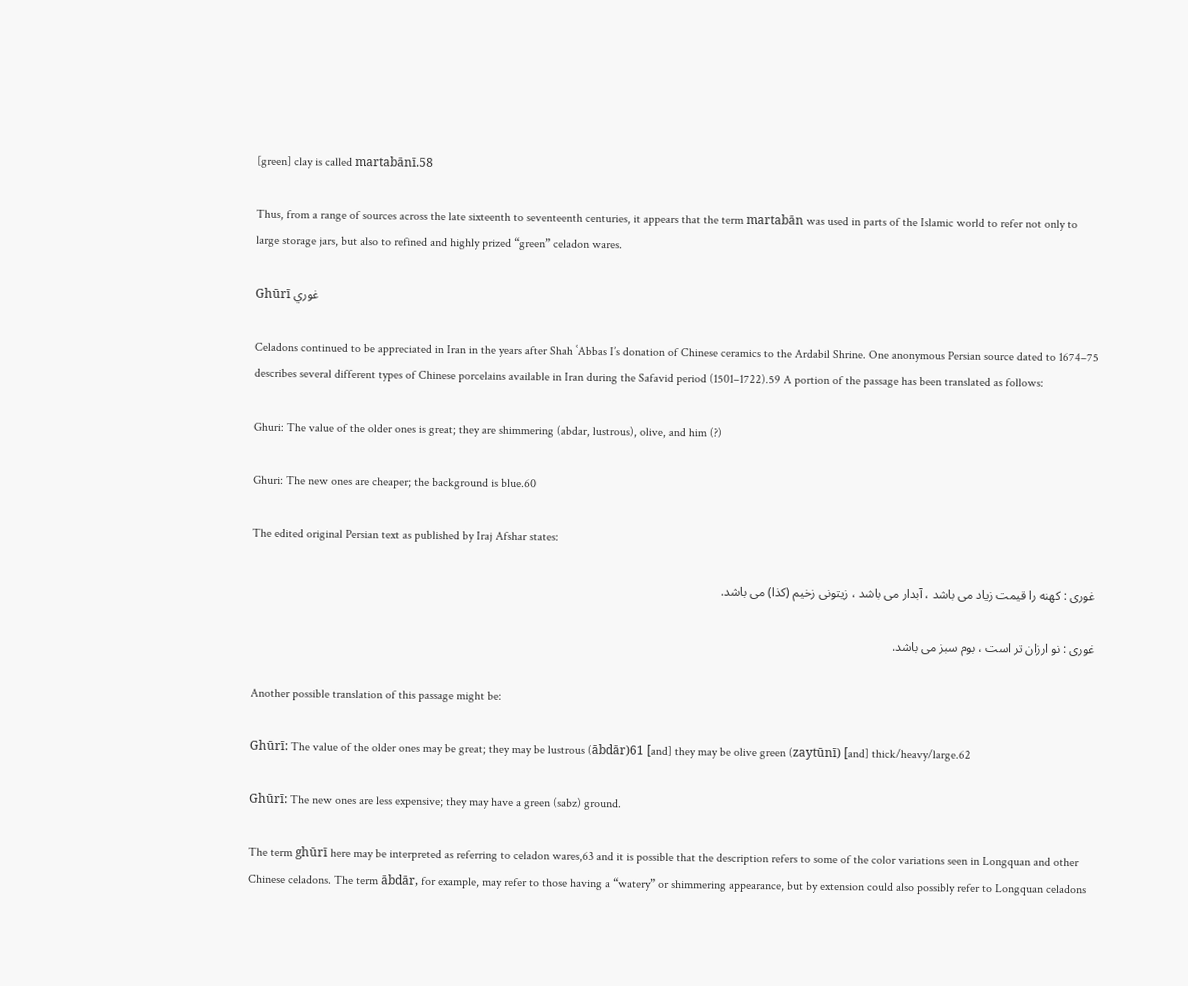[green] clay is called martabānī.58

Thus, from a range of sources across the late sixteenth to seventeenth centuries, it appears that the term martabān was used in parts of the Islamic world to refer not only to large storage jars, but also to refined and highly prized “green” celadon wares.

Ghūrī غوري

Celadons continued to be appreciated in Iran in the years after Shah ʿAbbas I’s donation of Chinese ceramics to the Ardabil Shrine. One anonymous Persian source dated to 1674–75 describes several different types of Chinese porcelains available in Iran during the Safavid period (1501–1722).59 A portion of the passage has been translated as follows:

Ghuri: The value of the older ones is great; they are shimmering (abdar, lustrous), olive, and him (?)

Ghuri: The new ones are cheaper; the background is blue.60

The edited original Persian text as published by Iraj Afshar states:

غوری : کهنه را قیمت زیاد می باشد ، آبدار می باشد ، زیتونی زخیم (کذا) می باشد.

غوری : نو ارزان تر است ، بوم سبز می باشد.

Another possible translation of this passage might be:

Ghūrī: The value of the older ones may be great; they may be lustrous (ābdār)61 [and] they may be olive green (zaytūnī) [and] thick/heavy/large.62

Ghūrī: The new ones are less expensive; they may have a green (sabz) ground.

The term ghūrī here may be interpreted as referring to celadon wares,63 and it is possible that the description refers to some of the color variations seen in Longquan and other Chinese celadons. The term ābdār, for example, may refer to those having a “watery” or shimmering appearance, but by extension could also possibly refer to Longquan celadons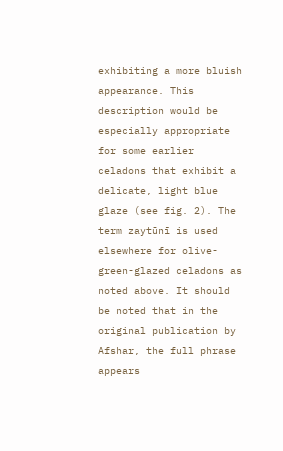exhibiting a more bluish appearance. This description would be especially appropriate for some earlier celadons that exhibit a delicate, light blue glaze (see fig. 2). The term zaytūnī is used elsewhere for olive-green-glazed celadons as noted above. It should be noted that in the original publication by Afshar, the full phrase appears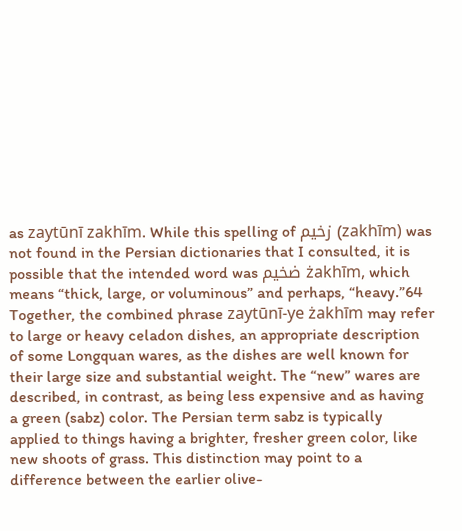as zaytūnī zakhīm. While this spelling of زخيم (zakhīm) was not found in the Persian dictionaries that I consulted, it is possible that the intended word was ضخيم żakhīm, which means “thick, large, or voluminous” and perhaps, “heavy.”64 Together, the combined phrase zaytūnī-ye żakhīm may refer to large or heavy celadon dishes, an appropriate description of some Longquan wares, as the dishes are well known for their large size and substantial weight. The “new” wares are described, in contrast, as being less expensive and as having a green (sabz) color. The Persian term sabz is typically applied to things having a brighter, fresher green color, like new shoots of grass. This distinction may point to a difference between the earlier olive-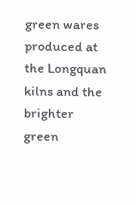green wares produced at the Longquan kilns and the brighter green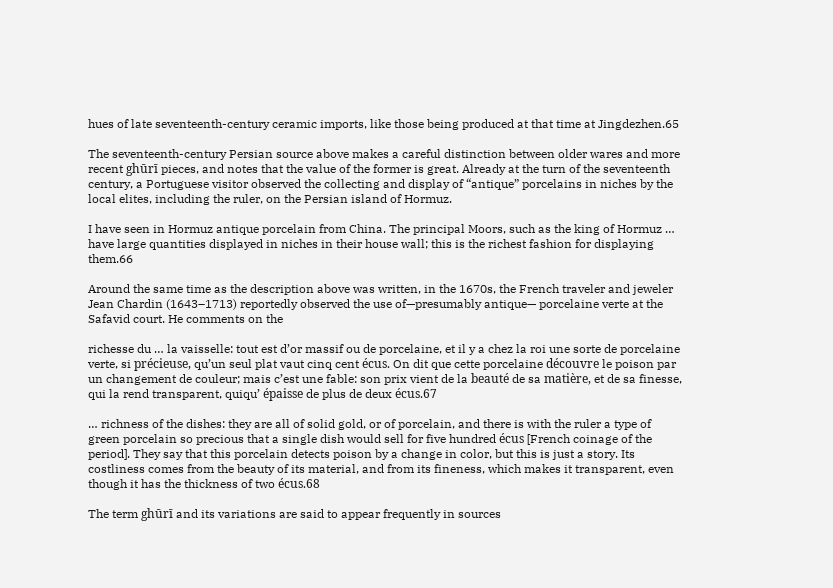hues of late seventeenth-century ceramic imports, like those being produced at that time at Jingdezhen.65

The seventeenth-century Persian source above makes a careful distinction between older wares and more recent ghūrī pieces, and notes that the value of the former is great. Already at the turn of the seventeenth century, a Portuguese visitor observed the collecting and display of “antique” porcelains in niches by the local elites, including the ruler, on the Persian island of Hormuz.

I have seen in Hormuz antique porcelain from China. The principal Moors, such as the king of Hormuz … have large quantities displayed in niches in their house wall; this is the richest fashion for displaying them.66

Around the same time as the description above was written, in the 1670s, the French traveler and jeweler Jean Chardin (1643–1713) reportedly observed the use of—presumably antique— porcelaine verte at the Safavid court. He comments on the

richesse du … la vaisselle: tout est d’or massif ou de porcelaine, et il y a chez la roi une sorte de porcelaine verte, si précieuse, qu’un seul plat vaut cinq cent écus. On dit que cette porcelaine découvre le poison par un changement de couleur; mais c’est une fable: son prix vient de la beauté de sa matière, et de sa finesse, qui la rend transparent, quiqu’ épaisse de plus de deux écus.67

… richness of the dishes: they are all of solid gold, or of porcelain, and there is with the ruler a type of green porcelain so precious that a single dish would sell for five hundred écus [French coinage of the period]. They say that this porcelain detects poison by a change in color, but this is just a story. Its costliness comes from the beauty of its material, and from its fineness, which makes it transparent, even though it has the thickness of two écus.68

The term ghūrī and its variations are said to appear frequently in sources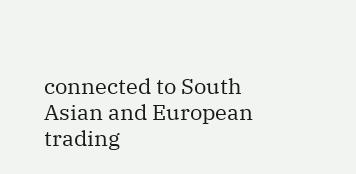connected to South Asian and European trading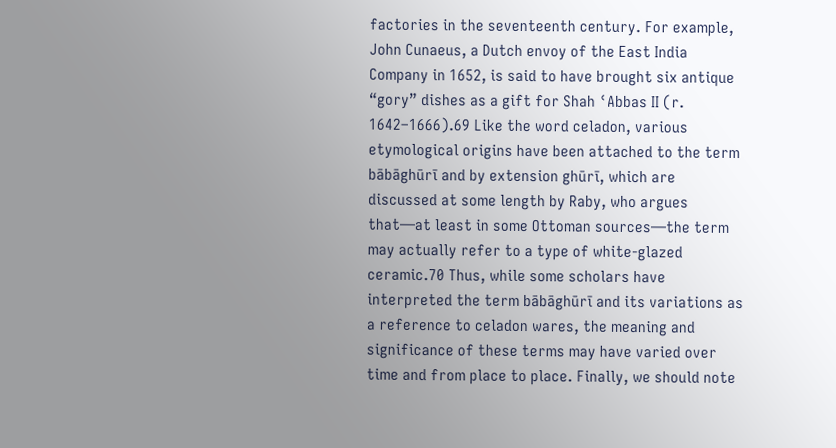factories in the seventeenth century. For example, John Cunaeus, a Dutch envoy of the East India Company in 1652, is said to have brought six antique “gory” dishes as a gift for Shah ʿAbbas II (r. 1642–1666).69 Like the word celadon, various etymological origins have been attached to the term bābāghūrī and by extension ghūrī, which are discussed at some length by Raby, who argues that—at least in some Ottoman sources—the term may actually refer to a type of white-glazed ceramic.70 Thus, while some scholars have interpreted the term bābāghūrī and its variations as a reference to celadon wares, the meaning and significance of these terms may have varied over time and from place to place. Finally, we should note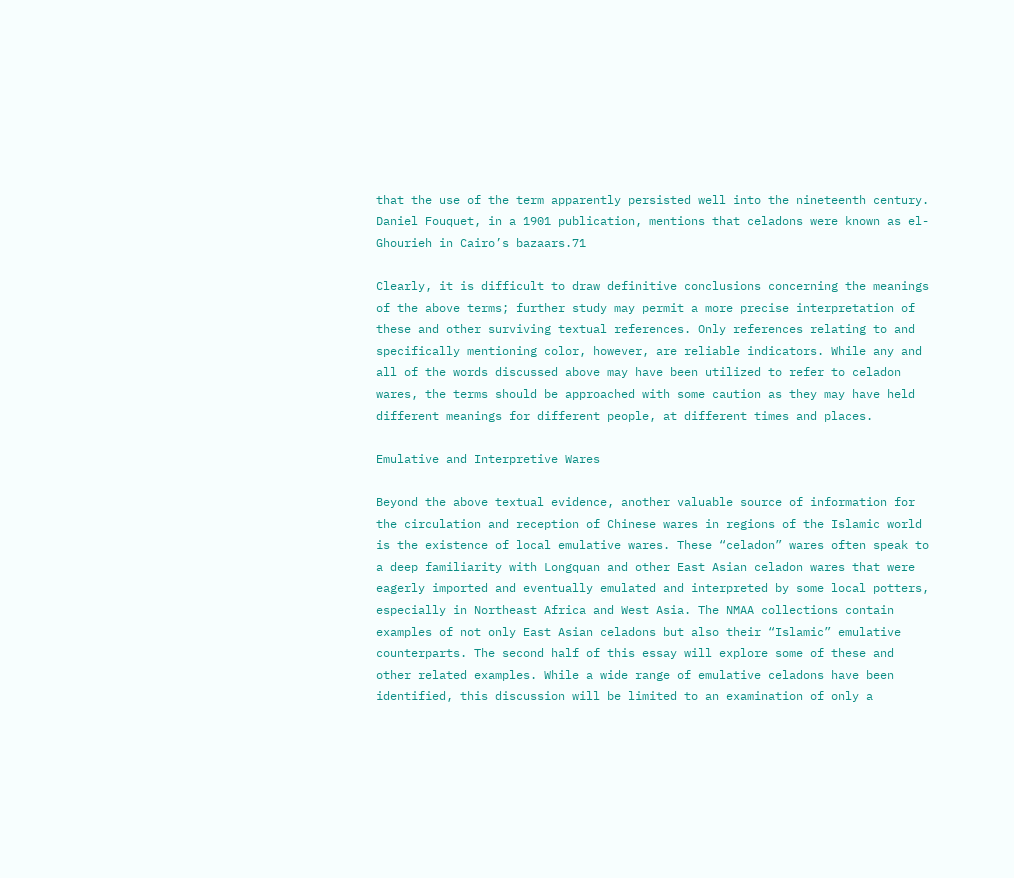that the use of the term apparently persisted well into the nineteenth century. Daniel Fouquet, in a 1901 publication, mentions that celadons were known as el-Ghourieh in Cairo’s bazaars.71

Clearly, it is difficult to draw definitive conclusions concerning the meanings of the above terms; further study may permit a more precise interpretation of these and other surviving textual references. Only references relating to and specifically mentioning color, however, are reliable indicators. While any and all of the words discussed above may have been utilized to refer to celadon wares, the terms should be approached with some caution as they may have held different meanings for different people, at different times and places.

Emulative and Interpretive Wares

Beyond the above textual evidence, another valuable source of information for the circulation and reception of Chinese wares in regions of the Islamic world is the existence of local emulative wares. These “celadon” wares often speak to a deep familiarity with Longquan and other East Asian celadon wares that were eagerly imported and eventually emulated and interpreted by some local potters, especially in Northeast Africa and West Asia. The NMAA collections contain examples of not only East Asian celadons but also their “Islamic” emulative counterparts. The second half of this essay will explore some of these and other related examples. While a wide range of emulative celadons have been identified, this discussion will be limited to an examination of only a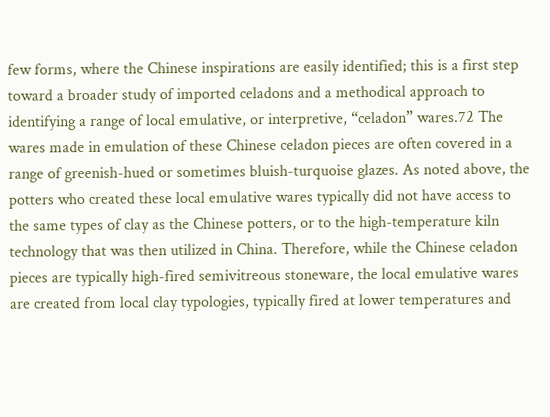few forms, where the Chinese inspirations are easily identified; this is a first step toward a broader study of imported celadons and a methodical approach to identifying a range of local emulative, or interpretive, “celadon” wares.72 The wares made in emulation of these Chinese celadon pieces are often covered in a range of greenish-hued or sometimes bluish-turquoise glazes. As noted above, the potters who created these local emulative wares typically did not have access to the same types of clay as the Chinese potters, or to the high-temperature kiln technology that was then utilized in China. Therefore, while the Chinese celadon pieces are typically high-fired semivitreous stoneware, the local emulative wares are created from local clay typologies, typically fired at lower temperatures and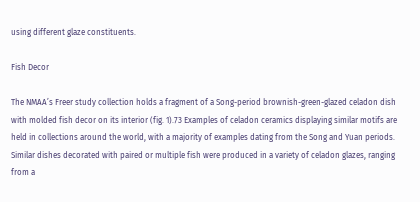using different glaze constituents.

Fish Decor

The NMAA’s Freer study collection holds a fragment of a Song-period brownish-green-glazed celadon dish with molded fish decor on its interior (fig. 1).73 Examples of celadon ceramics displaying similar motifs are held in collections around the world, with a majority of examples dating from the Song and Yuan periods. Similar dishes decorated with paired or multiple fish were produced in a variety of celadon glazes, ranging from a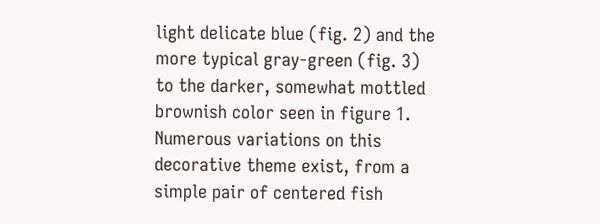light delicate blue (fig. 2) and the more typical gray-green (fig. 3) to the darker, somewhat mottled brownish color seen in figure 1. Numerous variations on this decorative theme exist, from a simple pair of centered fish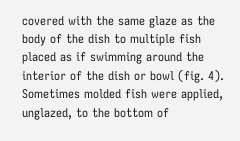covered with the same glaze as the body of the dish to multiple fish placed as if swimming around the interior of the dish or bowl (fig. 4). Sometimes molded fish were applied, unglazed, to the bottom of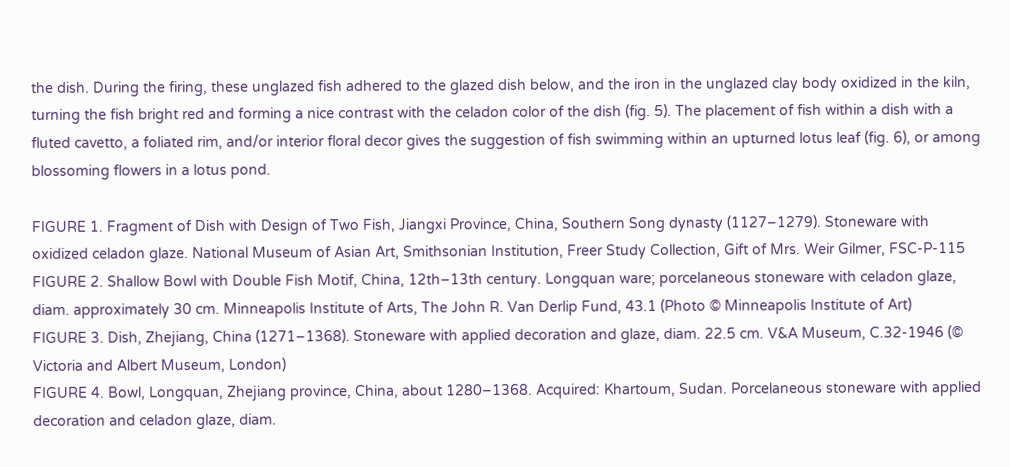the dish. During the firing, these unglazed fish adhered to the glazed dish below, and the iron in the unglazed clay body oxidized in the kiln, turning the fish bright red and forming a nice contrast with the celadon color of the dish (fig. 5). The placement of fish within a dish with a fluted cavetto, a foliated rim, and/or interior floral decor gives the suggestion of fish swimming within an upturned lotus leaf (fig. 6), or among blossoming flowers in a lotus pond.

FIGURE 1. Fragment of Dish with Design of Two Fish, Jiangxi Province, China, Southern Song dynasty (1127–1279). Stoneware with oxidized celadon glaze. National Museum of Asian Art, Smithsonian Institution, Freer Study Collection, Gift of Mrs. Weir Gilmer, FSC-P-115
FIGURE 2. Shallow Bowl with Double Fish Motif, China, 12th–13th century. Longquan ware; porcelaneous stoneware with celadon glaze, diam. approximately 30 cm. Minneapolis Institute of Arts, The John R. Van Derlip Fund, 43.1 (Photo © Minneapolis Institute of Art)
FIGURE 3. Dish, Zhejiang, China (1271–1368). Stoneware with applied decoration and glaze, diam. 22.5 cm. V&A Museum, C.32-1946 (© Victoria and Albert Museum, London)
FIGURE 4. Bowl, Longquan, Zhejiang province, China, about 1280–1368. Acquired: Khartoum, Sudan. Porcelaneous stoneware with applied decoration and celadon glaze, diam.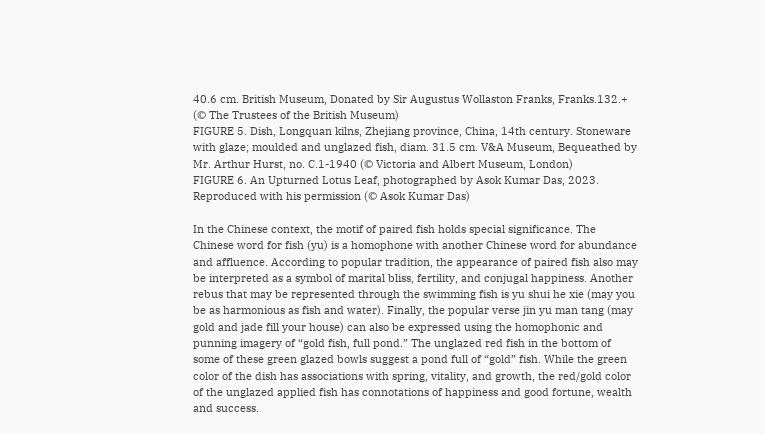40.6 cm. British Museum, Donated by Sir Augustus Wollaston Franks, Franks.132.+ (© The Trustees of the British Museum)
FIGURE 5. Dish, Longquan kilns, Zhejiang province, China, 14th century. Stoneware with glaze; moulded and unglazed fish, diam. 31.5 cm. V&A Museum, Bequeathed by Mr. Arthur Hurst, no. C.1-1940 (© Victoria and Albert Museum, London)
FIGURE 6. An Upturned Lotus Leaf, photographed by Asok Kumar Das, 2023. Reproduced with his permission (© Asok Kumar Das)

In the Chinese context, the motif of paired fish holds special significance. The Chinese word for fish (yu) is a homophone with another Chinese word for abundance and affluence. According to popular tradition, the appearance of paired fish also may be interpreted as a symbol of marital bliss, fertility, and conjugal happiness. Another rebus that may be represented through the swimming fish is yu shui he xie (may you be as harmonious as fish and water). Finally, the popular verse jin yu man tang (may gold and jade fill your house) can also be expressed using the homophonic and punning imagery of “gold fish, full pond.” The unglazed red fish in the bottom of some of these green glazed bowls suggest a pond full of “gold” fish. While the green color of the dish has associations with spring, vitality, and growth, the red/gold color of the unglazed applied fish has connotations of happiness and good fortune, wealth and success.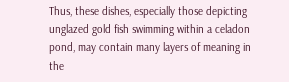Thus, these dishes, especially those depicting unglazed gold fish swimming within a celadon pond, may contain many layers of meaning in the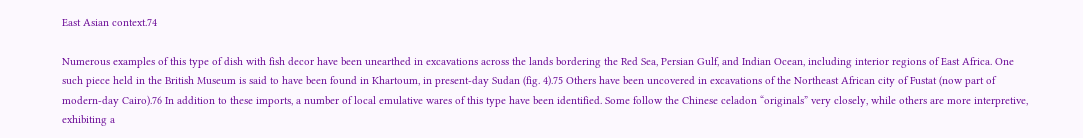East Asian context.74

Numerous examples of this type of dish with fish decor have been unearthed in excavations across the lands bordering the Red Sea, Persian Gulf, and Indian Ocean, including interior regions of East Africa. One such piece held in the British Museum is said to have been found in Khartoum, in present-day Sudan (fig. 4).75 Others have been uncovered in excavations of the Northeast African city of Fustat (now part of modern-day Cairo).76 In addition to these imports, a number of local emulative wares of this type have been identified. Some follow the Chinese celadon “originals” very closely, while others are more interpretive, exhibiting a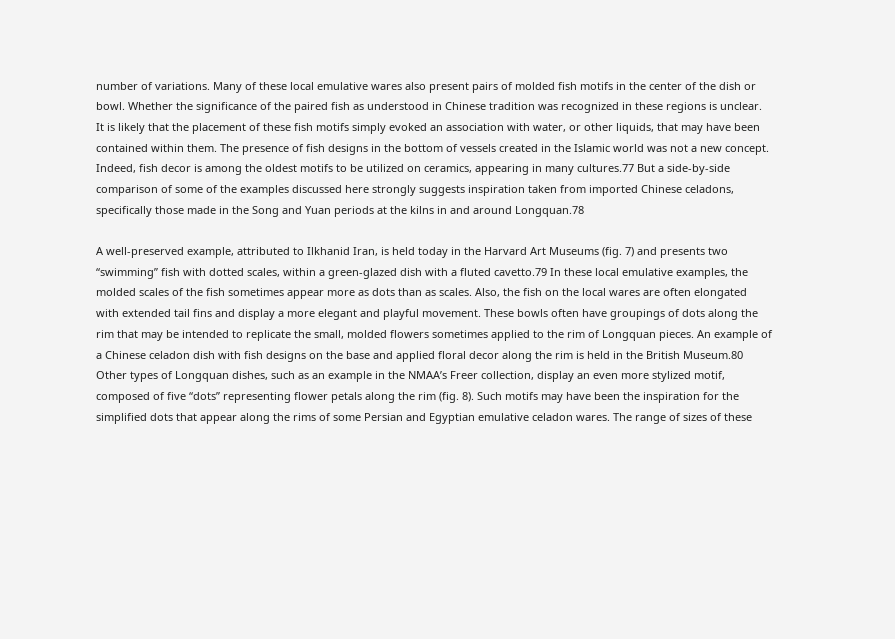number of variations. Many of these local emulative wares also present pairs of molded fish motifs in the center of the dish or bowl. Whether the significance of the paired fish as understood in Chinese tradition was recognized in these regions is unclear. It is likely that the placement of these fish motifs simply evoked an association with water, or other liquids, that may have been contained within them. The presence of fish designs in the bottom of vessels created in the Islamic world was not a new concept. Indeed, fish decor is among the oldest motifs to be utilized on ceramics, appearing in many cultures.77 But a side-by-side comparison of some of the examples discussed here strongly suggests inspiration taken from imported Chinese celadons, specifically those made in the Song and Yuan periods at the kilns in and around Longquan.78

A well-preserved example, attributed to Ilkhanid Iran, is held today in the Harvard Art Museums (fig. 7) and presents two “swimming” fish with dotted scales, within a green-glazed dish with a fluted cavetto.79 In these local emulative examples, the molded scales of the fish sometimes appear more as dots than as scales. Also, the fish on the local wares are often elongated with extended tail fins and display a more elegant and playful movement. These bowls often have groupings of dots along the rim that may be intended to replicate the small, molded flowers sometimes applied to the rim of Longquan pieces. An example of a Chinese celadon dish with fish designs on the base and applied floral decor along the rim is held in the British Museum.80 Other types of Longquan dishes, such as an example in the NMAA’s Freer collection, display an even more stylized motif, composed of five “dots” representing flower petals along the rim (fig. 8). Such motifs may have been the inspiration for the simplified dots that appear along the rims of some Persian and Egyptian emulative celadon wares. The range of sizes of these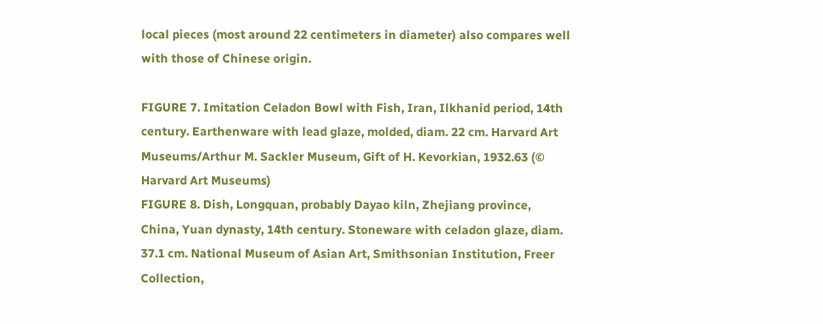local pieces (most around 22 centimeters in diameter) also compares well with those of Chinese origin.

FIGURE 7. Imitation Celadon Bowl with Fish, Iran, Ilkhanid period, 14th century. Earthenware with lead glaze, molded, diam. 22 cm. Harvard Art Museums/Arthur M. Sackler Museum, Gift of H. Kevorkian, 1932.63 (© Harvard Art Museums)
FIGURE 8. Dish, Longquan, probably Dayao kiln, Zhejiang province, China, Yuan dynasty, 14th century. Stoneware with celadon glaze, diam. 37.1 cm. National Museum of Asian Art, Smithsonian Institution, Freer Collection,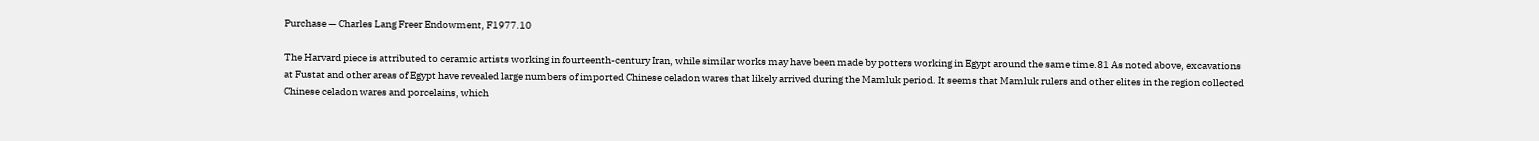Purchase — Charles Lang Freer Endowment, F1977.10

The Harvard piece is attributed to ceramic artists working in fourteenth-century Iran, while similar works may have been made by potters working in Egypt around the same time.81 As noted above, excavations at Fustat and other areas of Egypt have revealed large numbers of imported Chinese celadon wares that likely arrived during the Mamluk period. It seems that Mamluk rulers and other elites in the region collected Chinese celadon wares and porcelains, which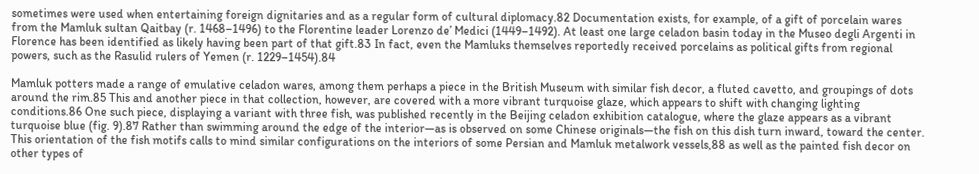sometimes were used when entertaining foreign dignitaries and as a regular form of cultural diplomacy.82 Documentation exists, for example, of a gift of porcelain wares from the Mamluk sultan Qaitbay (r. 1468–1496) to the Florentine leader Lorenzo de’ Medici (1449–1492). At least one large celadon basin today in the Museo degli Argenti in Florence has been identified as likely having been part of that gift.83 In fact, even the Mamluks themselves reportedly received porcelains as political gifts from regional powers, such as the Rasulid rulers of Yemen (r. 1229–1454).84

Mamluk potters made a range of emulative celadon wares, among them perhaps a piece in the British Museum with similar fish decor, a fluted cavetto, and groupings of dots around the rim.85 This and another piece in that collection, however, are covered with a more vibrant turquoise glaze, which appears to shift with changing lighting conditions.86 One such piece, displaying a variant with three fish, was published recently in the Beijing celadon exhibition catalogue, where the glaze appears as a vibrant turquoise blue (fig. 9).87 Rather than swimming around the edge of the interior—as is observed on some Chinese originals—the fish on this dish turn inward, toward the center. This orientation of the fish motifs calls to mind similar configurations on the interiors of some Persian and Mamluk metalwork vessels,88 as well as the painted fish decor on other types of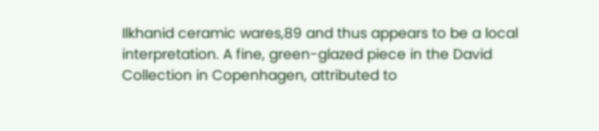Ilkhanid ceramic wares,89 and thus appears to be a local interpretation. A fine, green-glazed piece in the David Collection in Copenhagen, attributed to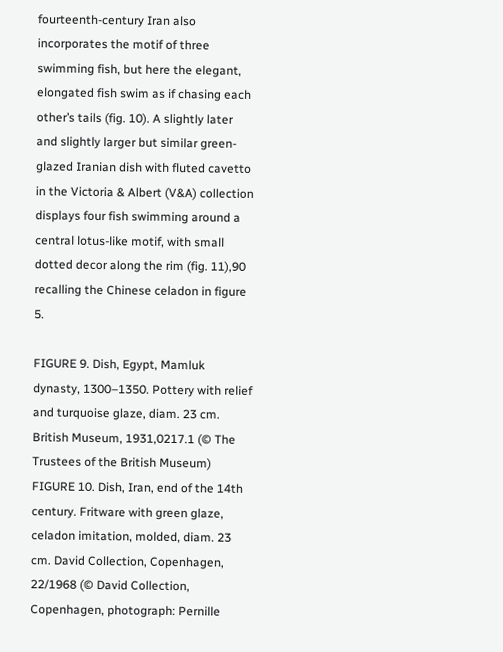fourteenth-century Iran also incorporates the motif of three swimming fish, but here the elegant, elongated fish swim as if chasing each other’s tails (fig. 10). A slightly later and slightly larger but similar green-glazed Iranian dish with fluted cavetto in the Victoria & Albert (V&A) collection displays four fish swimming around a central lotus-like motif, with small dotted decor along the rim (fig. 11),90 recalling the Chinese celadon in figure 5.

FIGURE 9. Dish, Egypt, Mamluk dynasty, 1300–1350. Pottery with relief and turquoise glaze, diam. 23 cm. British Museum, 1931,0217.1 (© The Trustees of the British Museum)
FIGURE 10. Dish, Iran, end of the 14th century. Fritware with green glaze, celadon imitation, molded, diam. 23 cm. David Collection, Copenhagen, 22/1968 (© David Collection, Copenhagen, photograph: Pernille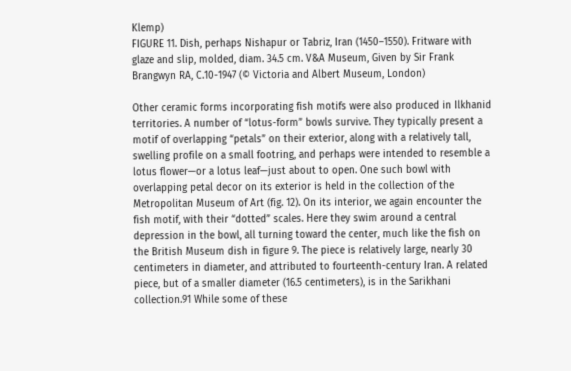Klemp)
FIGURE 11. Dish, perhaps Nishapur or Tabriz, Iran (1450–1550). Fritware with glaze and slip, molded, diam. 34.5 cm. V&A Museum, Given by Sir Frank Brangwyn RA, C.10-1947 (© Victoria and Albert Museum, London)

Other ceramic forms incorporating fish motifs were also produced in Ilkhanid territories. A number of “lotus-form” bowls survive. They typically present a motif of overlapping “petals” on their exterior, along with a relatively tall, swelling profile on a small footring, and perhaps were intended to resemble a lotus flower—or a lotus leaf—just about to open. One such bowl with overlapping petal decor on its exterior is held in the collection of the Metropolitan Museum of Art (fig. 12). On its interior, we again encounter the fish motif, with their “dotted” scales. Here they swim around a central depression in the bowl, all turning toward the center, much like the fish on the British Museum dish in figure 9. The piece is relatively large, nearly 30 centimeters in diameter, and attributed to fourteenth-century Iran. A related piece, but of a smaller diameter (16.5 centimeters), is in the Sarikhani collection.91 While some of these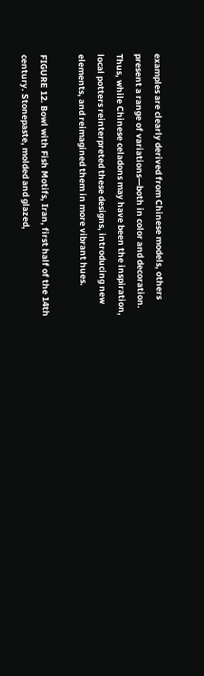examples are clearly derived from Chinese models, others present a range of variations—both in color and decoration. Thus, while Chinese celadons may have been the inspiration, local potters reinterpreted these designs, introducing new elements, and reimagined them in more vibrant hues.

FIGURE 12. Bowl with Fish Motifs, Iran, first half of the 14th century. Stonepaste, molded and glazed,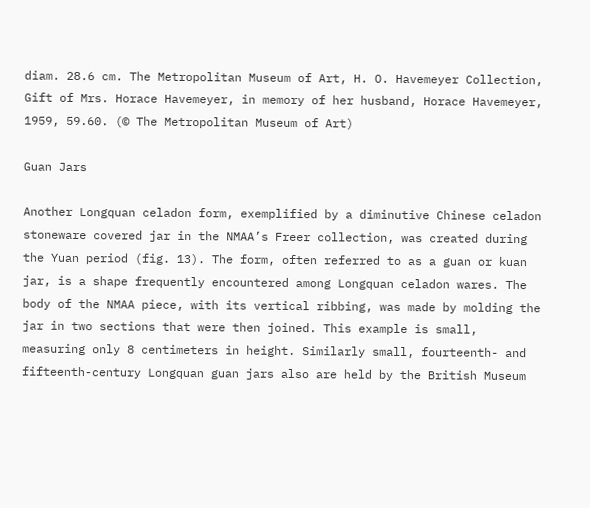diam. 28.6 cm. The Metropolitan Museum of Art, H. O. Havemeyer Collection, Gift of Mrs. Horace Havemeyer, in memory of her husband, Horace Havemeyer, 1959, 59.60. (© The Metropolitan Museum of Art)

Guan Jars

Another Longquan celadon form, exemplified by a diminutive Chinese celadon stoneware covered jar in the NMAA’s Freer collection, was created during the Yuan period (fig. 13). The form, often referred to as a guan or kuan jar, is a shape frequently encountered among Longquan celadon wares. The body of the NMAA piece, with its vertical ribbing, was made by molding the jar in two sections that were then joined. This example is small, measuring only 8 centimeters in height. Similarly small, fourteenth- and fifteenth-century Longquan guan jars also are held by the British Museum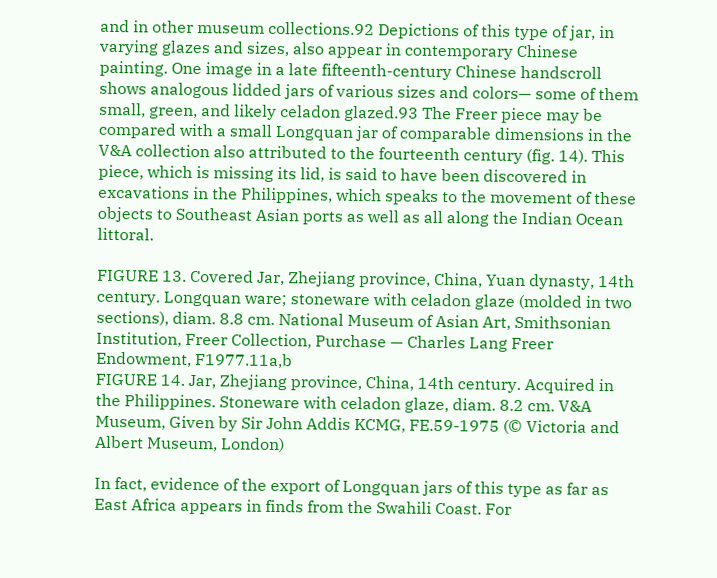and in other museum collections.92 Depictions of this type of jar, in varying glazes and sizes, also appear in contemporary Chinese painting. One image in a late fifteenth-century Chinese handscroll shows analogous lidded jars of various sizes and colors— some of them small, green, and likely celadon glazed.93 The Freer piece may be compared with a small Longquan jar of comparable dimensions in the V&A collection also attributed to the fourteenth century (fig. 14). This piece, which is missing its lid, is said to have been discovered in excavations in the Philippines, which speaks to the movement of these objects to Southeast Asian ports as well as all along the Indian Ocean littoral.

FIGURE 13. Covered Jar, Zhejiang province, China, Yuan dynasty, 14th century. Longquan ware; stoneware with celadon glaze (molded in two sections), diam. 8.8 cm. National Museum of Asian Art, Smithsonian Institution, Freer Collection, Purchase — Charles Lang Freer Endowment, F1977.11a,b
FIGURE 14. Jar, Zhejiang province, China, 14th century. Acquired in the Philippines. Stoneware with celadon glaze, diam. 8.2 cm. V&A Museum, Given by Sir John Addis KCMG, FE.59-1975 (© Victoria and Albert Museum, London)

In fact, evidence of the export of Longquan jars of this type as far as East Africa appears in finds from the Swahili Coast. For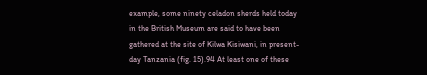example, some ninety celadon sherds held today in the British Museum are said to have been gathered at the site of Kilwa Kisiwani, in present-day Tanzania (fig. 15).94 At least one of these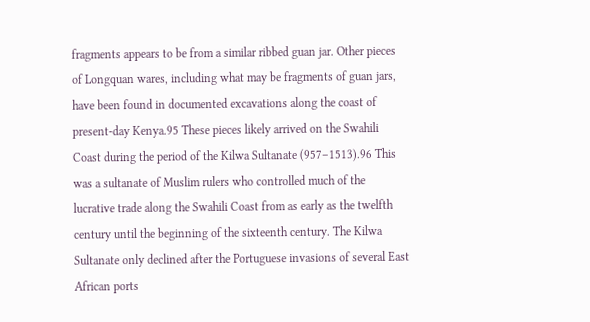fragments appears to be from a similar ribbed guan jar. Other pieces of Longquan wares, including what may be fragments of guan jars, have been found in documented excavations along the coast of present-day Kenya.95 These pieces likely arrived on the Swahili Coast during the period of the Kilwa Sultanate (957–1513).96 This was a sultanate of Muslim rulers who controlled much of the lucrative trade along the Swahili Coast from as early as the twelfth century until the beginning of the sixteenth century. The Kilwa Sultanate only declined after the Portuguese invasions of several East African ports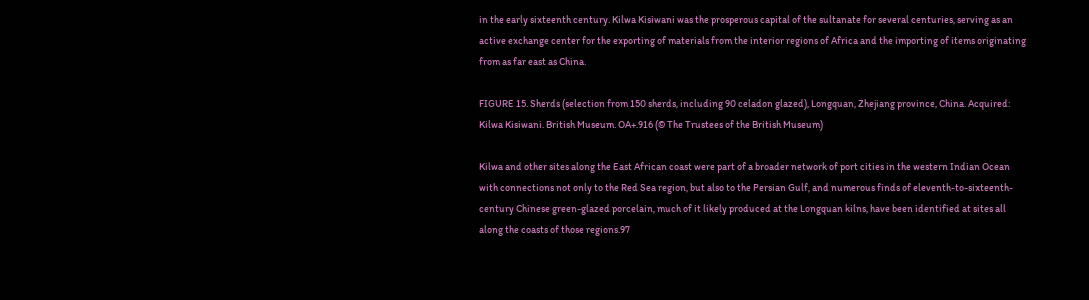in the early sixteenth century. Kilwa Kisiwani was the prosperous capital of the sultanate for several centuries, serving as an active exchange center for the exporting of materials from the interior regions of Africa and the importing of items originating from as far east as China.

FIGURE 15. Sherds (selection from 150 sherds, including 90 celadon glazed), Longquan, Zhejiang province, China. Acquired: Kilwa Kisiwani. British Museum. OA+.916 (© The Trustees of the British Museum)

Kilwa and other sites along the East African coast were part of a broader network of port cities in the western Indian Ocean with connections not only to the Red Sea region, but also to the Persian Gulf, and numerous finds of eleventh-to-sixteenth-century Chinese green-glazed porcelain, much of it likely produced at the Longquan kilns, have been identified at sites all along the coasts of those regions.97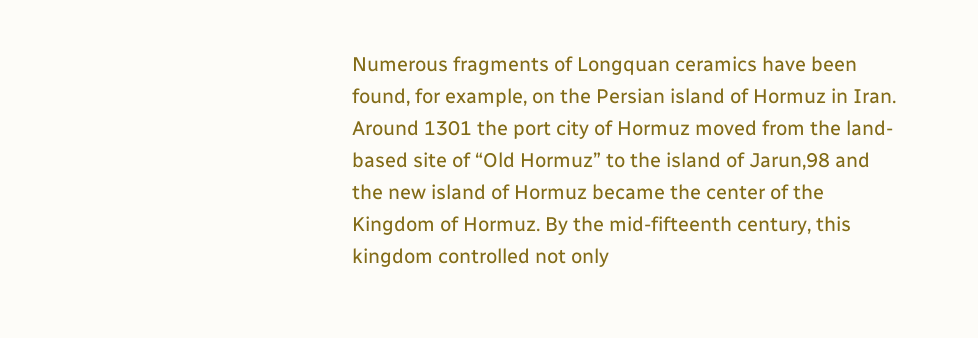Numerous fragments of Longquan ceramics have been found, for example, on the Persian island of Hormuz in Iran. Around 1301 the port city of Hormuz moved from the land-based site of “Old Hormuz” to the island of Jarun,98 and the new island of Hormuz became the center of the Kingdom of Hormuz. By the mid-fifteenth century, this kingdom controlled not only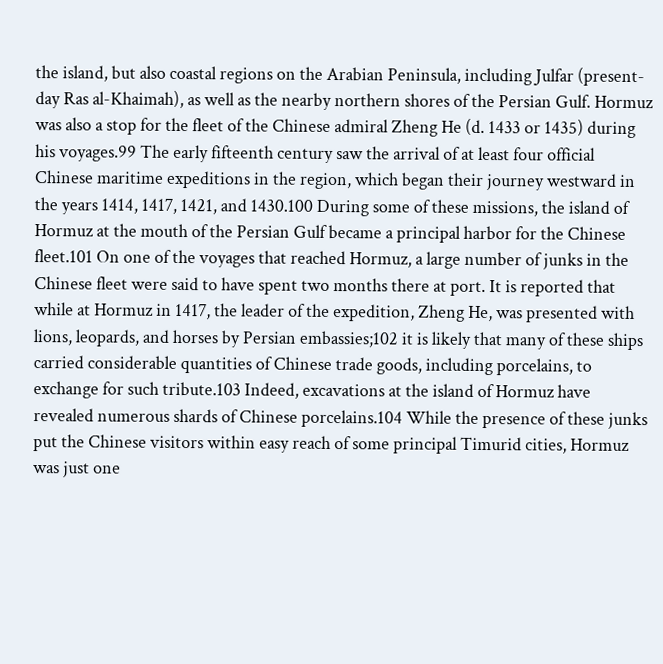the island, but also coastal regions on the Arabian Peninsula, including Julfar (present-day Ras al-Khaimah), as well as the nearby northern shores of the Persian Gulf. Hormuz was also a stop for the fleet of the Chinese admiral Zheng He (d. 1433 or 1435) during his voyages.99 The early fifteenth century saw the arrival of at least four official Chinese maritime expeditions in the region, which began their journey westward in the years 1414, 1417, 1421, and 1430.100 During some of these missions, the island of Hormuz at the mouth of the Persian Gulf became a principal harbor for the Chinese fleet.101 On one of the voyages that reached Hormuz, a large number of junks in the Chinese fleet were said to have spent two months there at port. It is reported that while at Hormuz in 1417, the leader of the expedition, Zheng He, was presented with lions, leopards, and horses by Persian embassies;102 it is likely that many of these ships carried considerable quantities of Chinese trade goods, including porcelains, to exchange for such tribute.103 Indeed, excavations at the island of Hormuz have revealed numerous shards of Chinese porcelains.104 While the presence of these junks put the Chinese visitors within easy reach of some principal Timurid cities, Hormuz was just one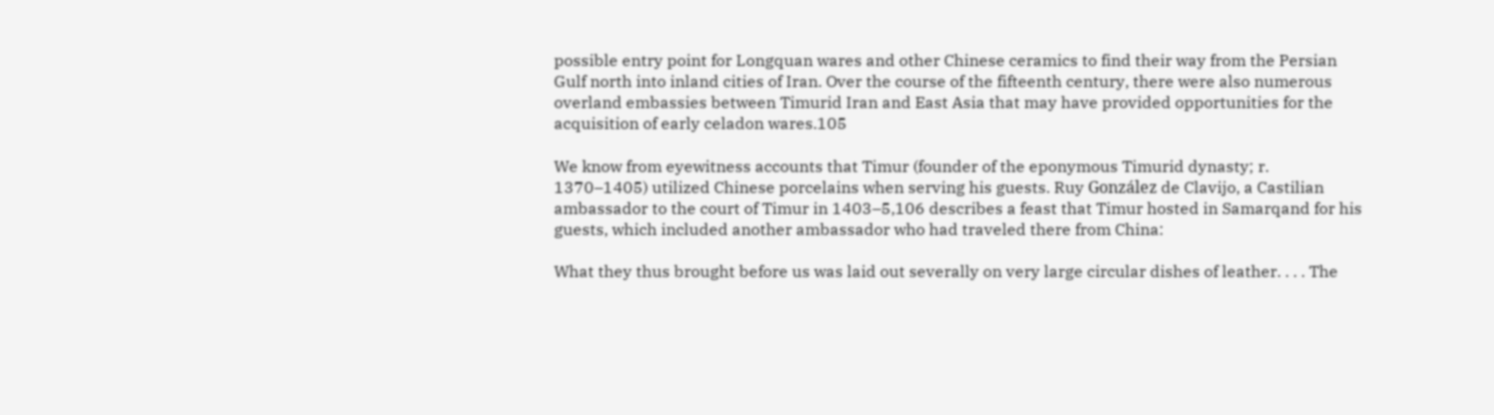possible entry point for Longquan wares and other Chinese ceramics to find their way from the Persian Gulf north into inland cities of Iran. Over the course of the fifteenth century, there were also numerous overland embassies between Timurid Iran and East Asia that may have provided opportunities for the acquisition of early celadon wares.105

We know from eyewitness accounts that Timur (founder of the eponymous Timurid dynasty; r. 1370–1405) utilized Chinese porcelains when serving his guests. Ruy González de Clavijo, a Castilian ambassador to the court of Timur in 1403–5,106 describes a feast that Timur hosted in Samarqand for his guests, which included another ambassador who had traveled there from China:

What they thus brought before us was laid out severally on very large circular dishes of leather. . . . The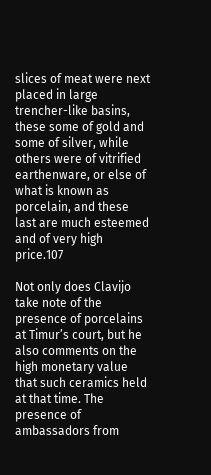slices of meat were next placed in large trencher-like basins, these some of gold and some of silver, while others were of vitrified earthenware, or else of what is known as porcelain, and these last are much esteemed and of very high price.107

Not only does Clavijo take note of the presence of porcelains at Timur’s court, but he also comments on the high monetary value that such ceramics held at that time. The presence of ambassadors from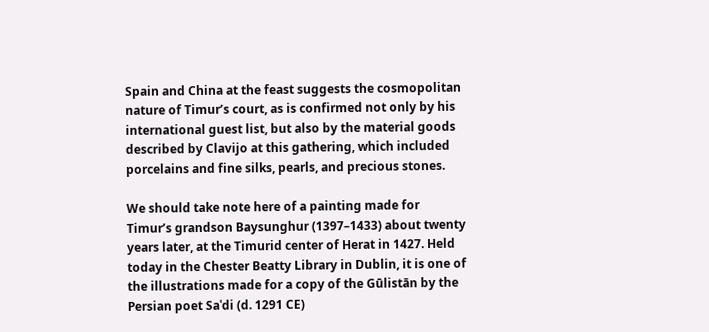Spain and China at the feast suggests the cosmopolitan nature of Timur’s court, as is confirmed not only by his international guest list, but also by the material goods described by Clavijo at this gathering, which included porcelains and fine silks, pearls, and precious stones.

We should take note here of a painting made for Timur’s grandson Baysunghur (1397–1433) about twenty years later, at the Timurid center of Herat in 1427. Held today in the Chester Beatty Library in Dublin, it is one of the illustrations made for a copy of the Gūlistān by the Persian poet Saʿdi (d. 1291 CE)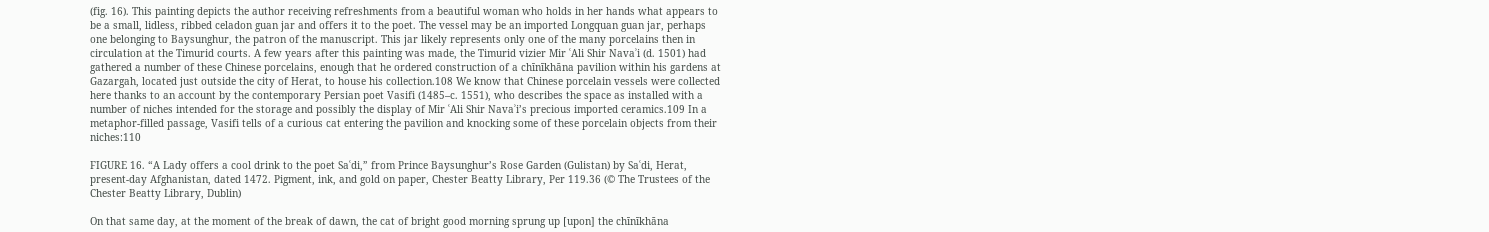(fig. 16). This painting depicts the author receiving refreshments from a beautiful woman who holds in her hands what appears to be a small, lidless, ribbed celadon guan jar and offers it to the poet. The vessel may be an imported Longquan guan jar, perhaps one belonging to Baysunghur, the patron of the manuscript. This jar likely represents only one of the many porcelains then in circulation at the Timurid courts. A few years after this painting was made, the Timurid vizier Mir ʿAli Shir Navaʾi (d. 1501) had gathered a number of these Chinese porcelains, enough that he ordered construction of a chīnīkhāna pavilion within his gardens at Gazargah, located just outside the city of Herat, to house his collection.108 We know that Chinese porcelain vessels were collected here thanks to an account by the contemporary Persian poet Vasifi (1485–c. 1551), who describes the space as installed with a number of niches intended for the storage and possibly the display of Mir ʿAli Shir Navaʾi’s precious imported ceramics.109 In a metaphor-filled passage, Vasifi tells of a curious cat entering the pavilion and knocking some of these porcelain objects from their niches:110

FIGURE 16. “A Lady offers a cool drink to the poet Saʿdi,” from Prince Baysunghur’s Rose Garden (Gulistan) by Saʿdi, Herat, present-day Afghanistan, dated 1472. Pigment, ink, and gold on paper, Chester Beatty Library, Per 119.36 (© The Trustees of the Chester Beatty Library, Dublin)

On that same day, at the moment of the break of dawn, the cat of bright good morning sprung up [upon] the chīnīkhāna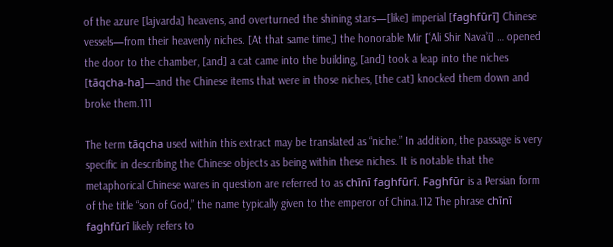of the azure [lajvarda] heavens, and overturned the shining stars—[like] imperial [faghfūrī] Chinese vessels—from their heavenly niches. [At that same time,] the honorable Mir [ʿAli Shir Navaʾi] … opened the door to the chamber, [and] a cat came into the building, [and] took a leap into the niches [tāqcha-ha]—and the Chinese items that were in those niches, [the cat] knocked them down and broke them.111

The term tāqcha used within this extract may be translated as “niche.” In addition, the passage is very specific in describing the Chinese objects as being within these niches. It is notable that the metaphorical Chinese wares in question are referred to as chīnī faghfūrī. Faghfūr is a Persian form of the title “son of God,” the name typically given to the emperor of China.112 The phrase chīnī faghfūrī likely refers to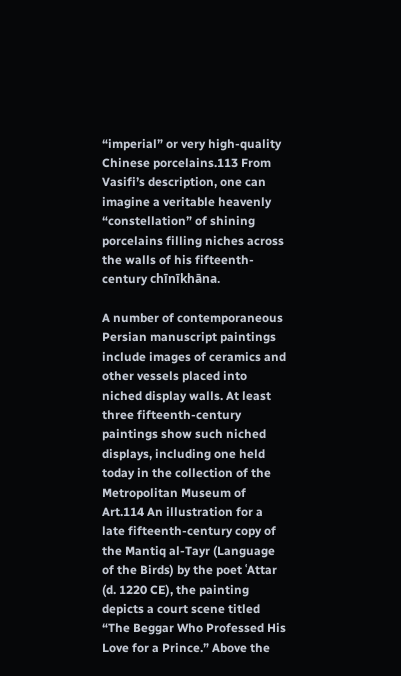“imperial” or very high-quality Chinese porcelains.113 From Vasifi’s description, one can imagine a veritable heavenly “constellation” of shining porcelains filling niches across the walls of his fifteenth-century chīnīkhāna.

A number of contemporaneous Persian manuscript paintings include images of ceramics and other vessels placed into niched display walls. At least three fifteenth-century paintings show such niched displays, including one held today in the collection of the Metropolitan Museum of Art.114 An illustration for a late fifteenth-century copy of the Mantiq al-Tayr (Language of the Birds) by the poet ʿAttar (d. 1220 CE), the painting depicts a court scene titled “The Beggar Who Professed His Love for a Prince.” Above the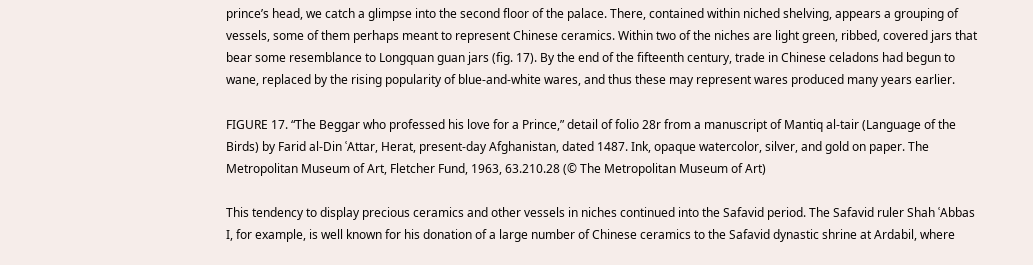prince’s head, we catch a glimpse into the second floor of the palace. There, contained within niched shelving, appears a grouping of vessels, some of them perhaps meant to represent Chinese ceramics. Within two of the niches are light green, ribbed, covered jars that bear some resemblance to Longquan guan jars (fig. 17). By the end of the fifteenth century, trade in Chinese celadons had begun to wane, replaced by the rising popularity of blue-and-white wares, and thus these may represent wares produced many years earlier.

FIGURE 17. “The Beggar who professed his love for a Prince,” detail of folio 28r from a manuscript of Mantiq al-tair (Language of the Birds) by Farid al-Din ʿAttar, Herat, present-day Afghanistan, dated 1487. Ink, opaque watercolor, silver, and gold on paper. The Metropolitan Museum of Art, Fletcher Fund, 1963, 63.210.28 (© The Metropolitan Museum of Art)

This tendency to display precious ceramics and other vessels in niches continued into the Safavid period. The Safavid ruler Shah ʿAbbas I, for example, is well known for his donation of a large number of Chinese ceramics to the Safavid dynastic shrine at Ardabil, where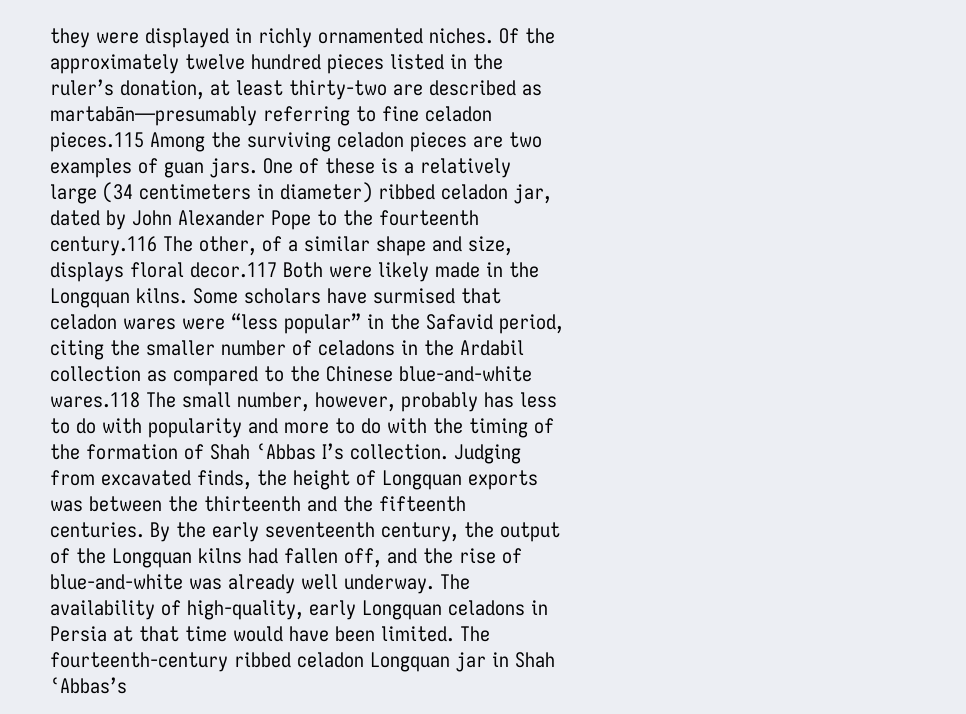they were displayed in richly ornamented niches. Of the approximately twelve hundred pieces listed in the ruler’s donation, at least thirty-two are described as martabān—presumably referring to fine celadon pieces.115 Among the surviving celadon pieces are two examples of guan jars. One of these is a relatively large (34 centimeters in diameter) ribbed celadon jar, dated by John Alexander Pope to the fourteenth century.116 The other, of a similar shape and size, displays floral decor.117 Both were likely made in the Longquan kilns. Some scholars have surmised that celadon wares were “less popular” in the Safavid period, citing the smaller number of celadons in the Ardabil collection as compared to the Chinese blue-and-white wares.118 The small number, however, probably has less to do with popularity and more to do with the timing of the formation of Shah ʿAbbas I’s collection. Judging from excavated finds, the height of Longquan exports was between the thirteenth and the fifteenth centuries. By the early seventeenth century, the output of the Longquan kilns had fallen off, and the rise of blue-and-white was already well underway. The availability of high-quality, early Longquan celadons in Persia at that time would have been limited. The fourteenth-century ribbed celadon Longquan jar in Shah ʿAbbas’s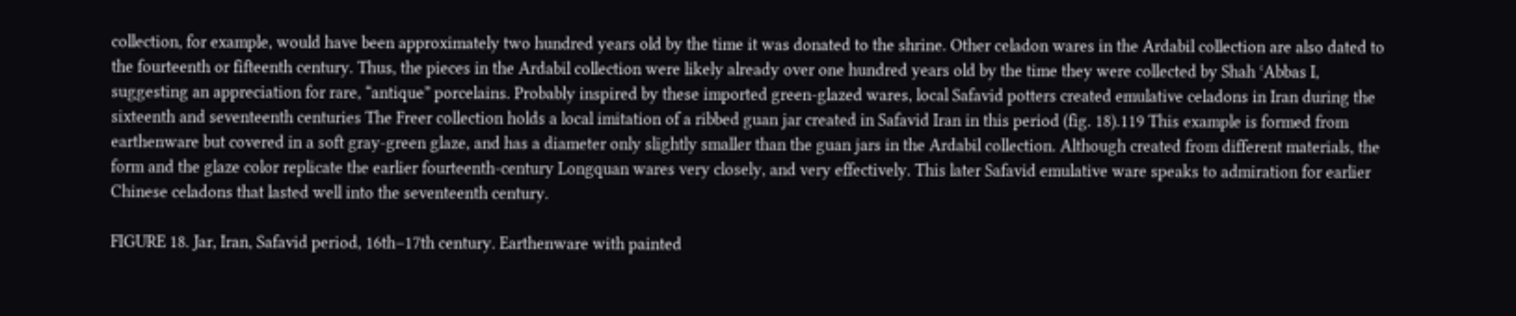collection, for example, would have been approximately two hundred years old by the time it was donated to the shrine. Other celadon wares in the Ardabil collection are also dated to the fourteenth or fifteenth century. Thus, the pieces in the Ardabil collection were likely already over one hundred years old by the time they were collected by Shah ʿAbbas I, suggesting an appreciation for rare, “antique” porcelains. Probably inspired by these imported green-glazed wares, local Safavid potters created emulative celadons in Iran during the sixteenth and seventeenth centuries The Freer collection holds a local imitation of a ribbed guan jar created in Safavid Iran in this period (fig. 18).119 This example is formed from earthenware but covered in a soft gray-green glaze, and has a diameter only slightly smaller than the guan jars in the Ardabil collection. Although created from different materials, the form and the glaze color replicate the earlier fourteenth-century Longquan wares very closely, and very effectively. This later Safavid emulative ware speaks to admiration for earlier Chinese celadons that lasted well into the seventeenth century.

FIGURE 18. Jar, Iran, Safavid period, 16th–17th century. Earthenware with painted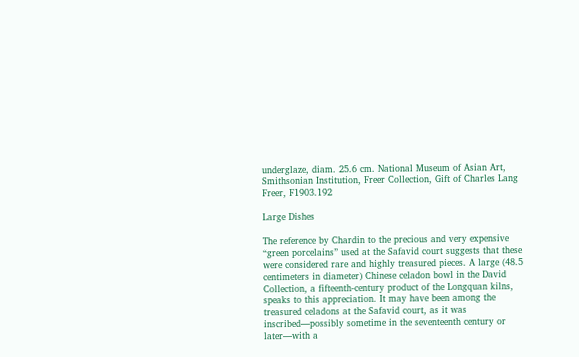underglaze, diam. 25.6 cm. National Museum of Asian Art, Smithsonian Institution, Freer Collection, Gift of Charles Lang Freer, F1903.192

Large Dishes

The reference by Chardin to the precious and very expensive “green porcelains” used at the Safavid court suggests that these were considered rare and highly treasured pieces. A large (48.5 centimeters in diameter) Chinese celadon bowl in the David Collection, a fifteenth-century product of the Longquan kilns, speaks to this appreciation. It may have been among the treasured celadons at the Safavid court, as it was inscribed—possibly sometime in the seventeenth century or later—with a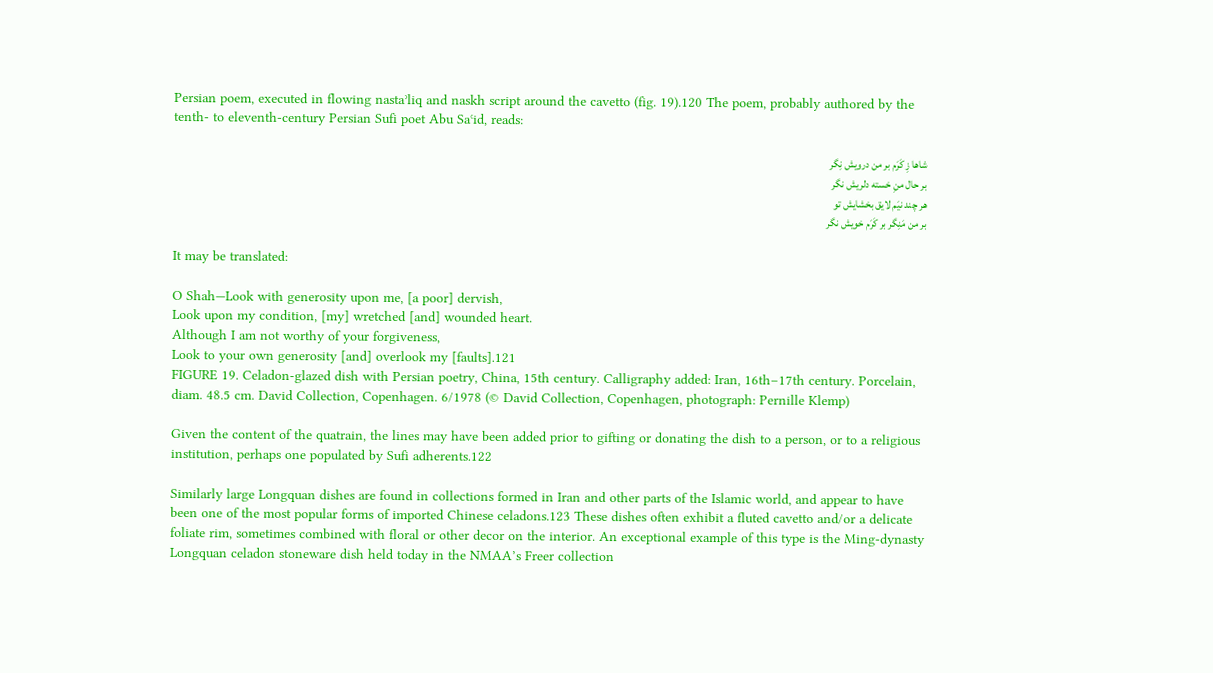Persian poem, executed in flowing nastaʾliq and naskh script around the cavetto (fig. 19).120 The poem, probably authored by the tenth- to eleventh-century Persian Sufi poet Abu Saʿid, reads:

شاها زِ کَرَم بر من درویش نِگر
بر حال منِ خسته دلریش نگر
هر چند نیَم لایق بخشایش تو
بر من مَنِگر بر کَرَم خویش نگر

It may be translated:

O Shah—Look with generosity upon me, [a poor] dervish,
Look upon my condition, [my] wretched [and] wounded heart.
Although I am not worthy of your forgiveness,
Look to your own generosity [and] overlook my [faults].121
FIGURE 19. Celadon-glazed dish with Persian poetry, China, 15th century. Calligraphy added: Iran, 16th–17th century. Porcelain, diam. 48.5 cm. David Collection, Copenhagen. 6/1978 (© David Collection, Copenhagen, photograph: Pernille Klemp)

Given the content of the quatrain, the lines may have been added prior to gifting or donating the dish to a person, or to a religious institution, perhaps one populated by Sufi adherents.122

Similarly large Longquan dishes are found in collections formed in Iran and other parts of the Islamic world, and appear to have been one of the most popular forms of imported Chinese celadons.123 These dishes often exhibit a fluted cavetto and/or a delicate foliate rim, sometimes combined with floral or other decor on the interior. An exceptional example of this type is the Ming-dynasty Longquan celadon stoneware dish held today in the NMAA’s Freer collection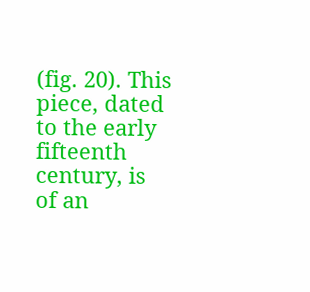(fig. 20). This piece, dated to the early fifteenth century, is of an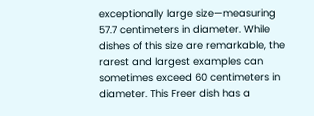exceptionally large size—measuring 57.7 centimeters in diameter. While dishes of this size are remarkable, the rarest and largest examples can sometimes exceed 60 centimeters in diameter. This Freer dish has a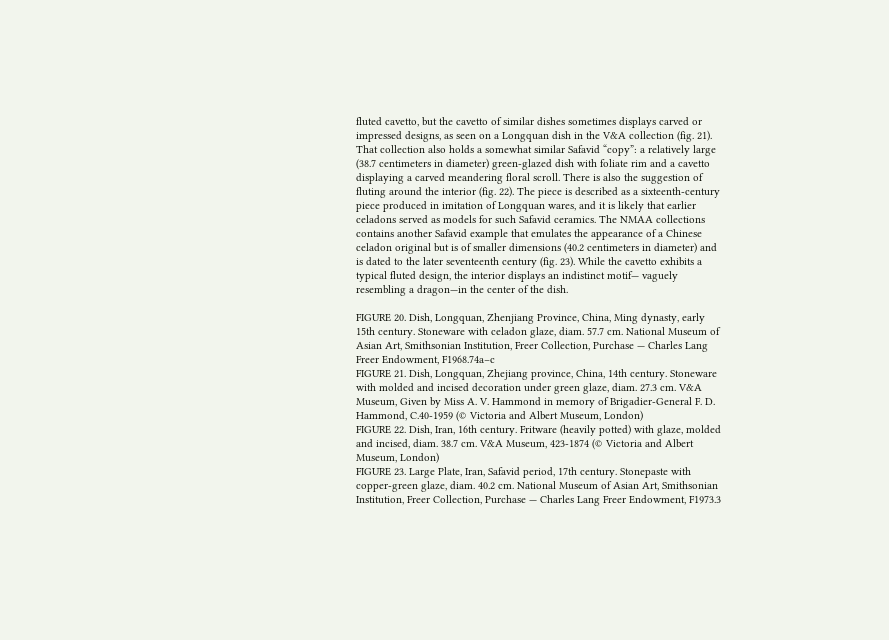fluted cavetto, but the cavetto of similar dishes sometimes displays carved or impressed designs, as seen on a Longquan dish in the V&A collection (fig. 21). That collection also holds a somewhat similar Safavid “copy”: a relatively large (38.7 centimeters in diameter) green-glazed dish with foliate rim and a cavetto displaying a carved meandering floral scroll. There is also the suggestion of fluting around the interior (fig. 22). The piece is described as a sixteenth-century piece produced in imitation of Longquan wares, and it is likely that earlier celadons served as models for such Safavid ceramics. The NMAA collections contains another Safavid example that emulates the appearance of a Chinese celadon original but is of smaller dimensions (40.2 centimeters in diameter) and is dated to the later seventeenth century (fig. 23). While the cavetto exhibits a typical fluted design, the interior displays an indistinct motif— vaguely resembling a dragon—in the center of the dish.

FIGURE 20. Dish, Longquan, Zhenjiang Province, China, Ming dynasty, early 15th century. Stoneware with celadon glaze, diam. 57.7 cm. National Museum of Asian Art, Smithsonian Institution, Freer Collection, Purchase — Charles Lang Freer Endowment, F1968.74a–c
FIGURE 21. Dish, Longquan, Zhejiang province, China, 14th century. Stoneware with molded and incised decoration under green glaze, diam. 27.3 cm. V&A Museum, Given by Miss A. V. Hammond in memory of Brigadier-General F. D. Hammond, C.40-1959 (© Victoria and Albert Museum, London)
FIGURE 22. Dish, Iran, 16th century. Fritware (heavily potted) with glaze, molded and incised, diam. 38.7 cm. V&A Museum, 423-1874 (© Victoria and Albert Museum, London)
FIGURE 23. Large Plate, Iran, Safavid period, 17th century. Stonepaste with copper-green glaze, diam. 40.2 cm. National Museum of Asian Art, Smithsonian Institution, Freer Collection, Purchase — Charles Lang Freer Endowment, F1973.3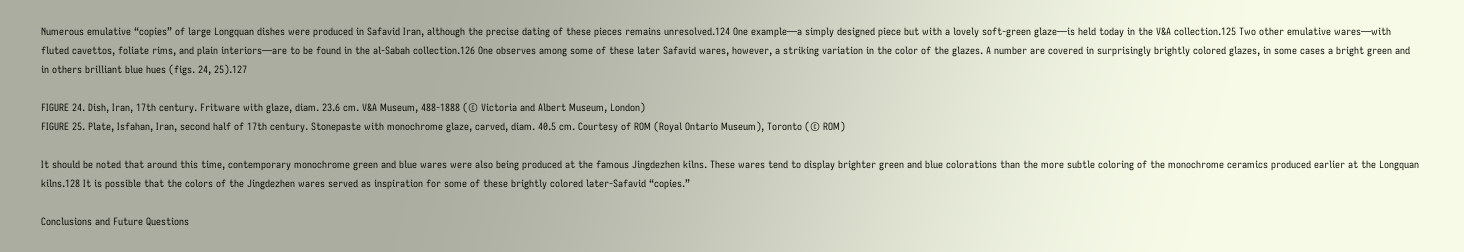Numerous emulative “copies” of large Longquan dishes were produced in Safavid Iran, although the precise dating of these pieces remains unresolved.124 One example—a simply designed piece but with a lovely soft-green glaze—is held today in the V&A collection.125 Two other emulative wares—with fluted cavettos, foliate rims, and plain interiors—are to be found in the al-Sabah collection.126 One observes among some of these later Safavid wares, however, a striking variation in the color of the glazes. A number are covered in surprisingly brightly colored glazes, in some cases a bright green and in others brilliant blue hues (figs. 24, 25).127

FIGURE 24. Dish, Iran, 17th century. Fritware with glaze, diam. 23.6 cm. V&A Museum, 488-1888 (© Victoria and Albert Museum, London)
FIGURE 25. Plate, Isfahan, Iran, second half of 17th century. Stonepaste with monochrome glaze, carved, diam. 40.5 cm. Courtesy of ROM (Royal Ontario Museum), Toronto (© ROM)

It should be noted that around this time, contemporary monochrome green and blue wares were also being produced at the famous Jingdezhen kilns. These wares tend to display brighter green and blue colorations than the more subtle coloring of the monochrome ceramics produced earlier at the Longquan kilns.128 It is possible that the colors of the Jingdezhen wares served as inspiration for some of these brightly colored later-Safavid “copies.”

Conclusions and Future Questions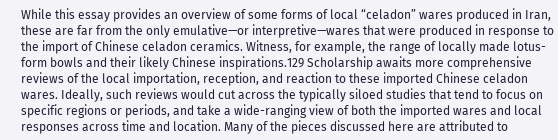While this essay provides an overview of some forms of local “celadon” wares produced in Iran, these are far from the only emulative—or interpretive—wares that were produced in response to the import of Chinese celadon ceramics. Witness, for example, the range of locally made lotus-form bowls and their likely Chinese inspirations.129 Scholarship awaits more comprehensive reviews of the local importation, reception, and reaction to these imported Chinese celadon wares. Ideally, such reviews would cut across the typically siloed studies that tend to focus on specific regions or periods, and take a wide-ranging view of both the imported wares and local responses across time and location. Many of the pieces discussed here are attributed to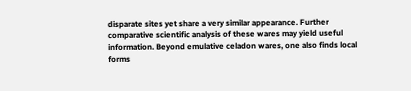disparate sites yet share a very similar appearance. Further comparative scientific analysis of these wares may yield useful information. Beyond emulative celadon wares, one also finds local forms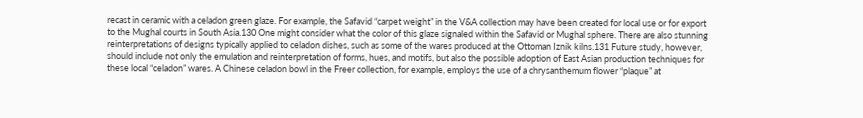recast in ceramic with a celadon green glaze. For example, the Safavid “carpet weight” in the V&A collection may have been created for local use or for export to the Mughal courts in South Asia.130 One might consider what the color of this glaze signaled within the Safavid or Mughal sphere. There are also stunning reinterpretations of designs typically applied to celadon dishes, such as some of the wares produced at the Ottoman Iznik kilns.131 Future study, however, should include not only the emulation and reinterpretation of forms, hues, and motifs, but also the possible adoption of East Asian production techniques for these local “celadon” wares. A Chinese celadon bowl in the Freer collection, for example, employs the use of a chrysanthemum flower “plaque” at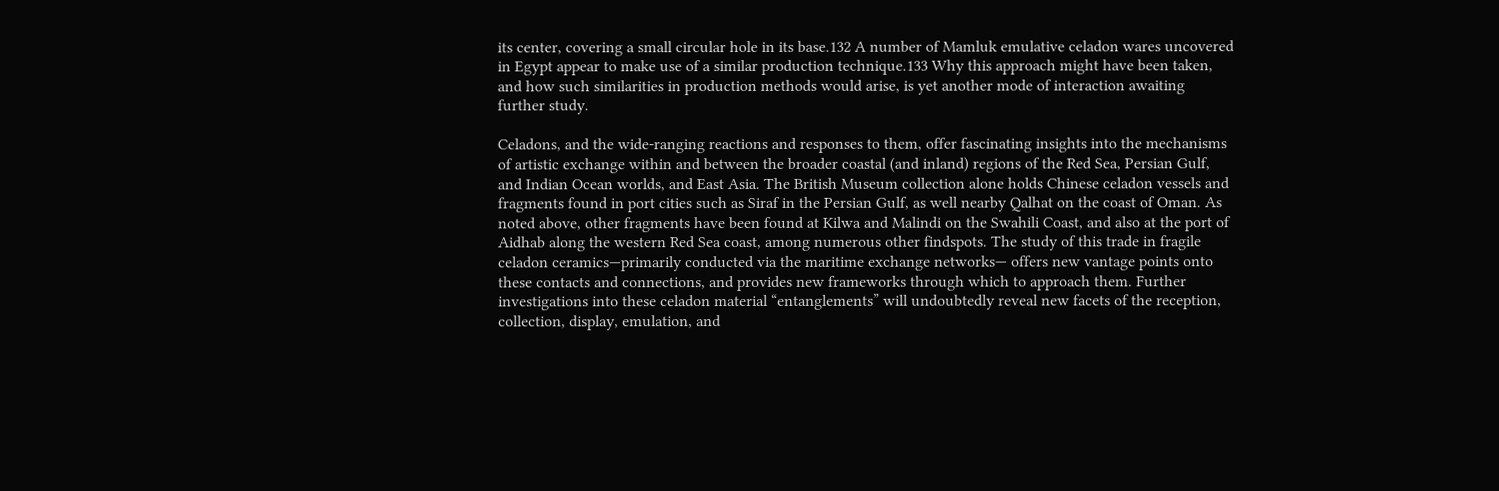its center, covering a small circular hole in its base.132 A number of Mamluk emulative celadon wares uncovered in Egypt appear to make use of a similar production technique.133 Why this approach might have been taken, and how such similarities in production methods would arise, is yet another mode of interaction awaiting further study.

Celadons, and the wide-ranging reactions and responses to them, offer fascinating insights into the mechanisms of artistic exchange within and between the broader coastal (and inland) regions of the Red Sea, Persian Gulf, and Indian Ocean worlds, and East Asia. The British Museum collection alone holds Chinese celadon vessels and fragments found in port cities such as Siraf in the Persian Gulf, as well nearby Qalhat on the coast of Oman. As noted above, other fragments have been found at Kilwa and Malindi on the Swahili Coast, and also at the port of Aidhab along the western Red Sea coast, among numerous other findspots. The study of this trade in fragile celadon ceramics—primarily conducted via the maritime exchange networks— offers new vantage points onto these contacts and connections, and provides new frameworks through which to approach them. Further investigations into these celadon material “entanglements” will undoubtedly reveal new facets of the reception, collection, display, emulation, and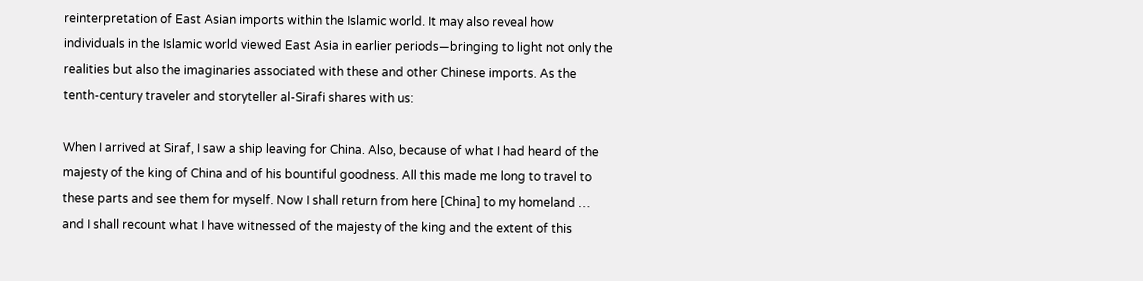reinterpretation of East Asian imports within the Islamic world. It may also reveal how individuals in the Islamic world viewed East Asia in earlier periods—bringing to light not only the realities but also the imaginaries associated with these and other Chinese imports. As the tenth-century traveler and storyteller al-Sirafi shares with us:

When I arrived at Siraf, I saw a ship leaving for China. Also, because of what I had heard of the majesty of the king of China and of his bountiful goodness. All this made me long to travel to these parts and see them for myself. Now I shall return from here [China] to my homeland … and I shall recount what I have witnessed of the majesty of the king and the extent of this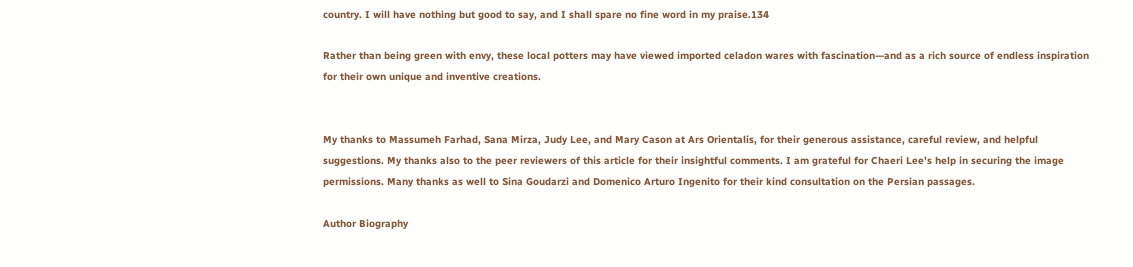country. I will have nothing but good to say, and I shall spare no fine word in my praise.134

Rather than being green with envy, these local potters may have viewed imported celadon wares with fascination—and as a rich source of endless inspiration for their own unique and inventive creations.


My thanks to Massumeh Farhad, Sana Mirza, Judy Lee, and Mary Cason at Ars Orientalis, for their generous assistance, careful review, and helpful suggestions. My thanks also to the peer reviewers of this article for their insightful comments. I am grateful for Chaeri Lee’s help in securing the image permissions. Many thanks as well to Sina Goudarzi and Domenico Arturo Ingenito for their kind consultation on the Persian passages.

Author Biography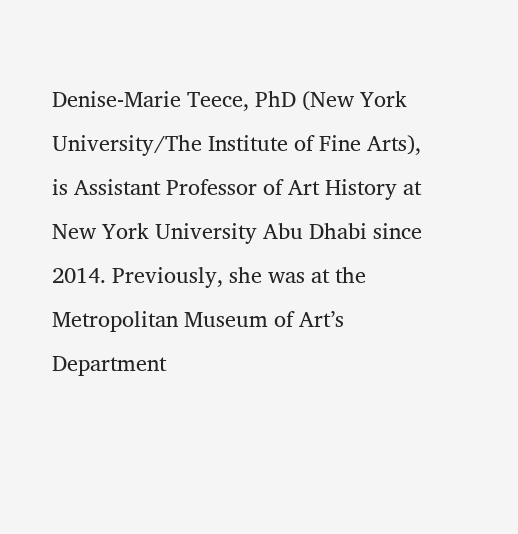Denise-Marie Teece, PhD (New York University/The Institute of Fine Arts), is Assistant Professor of Art History at New York University Abu Dhabi since 2014. Previously, she was at the Metropolitan Museum of Art’s Department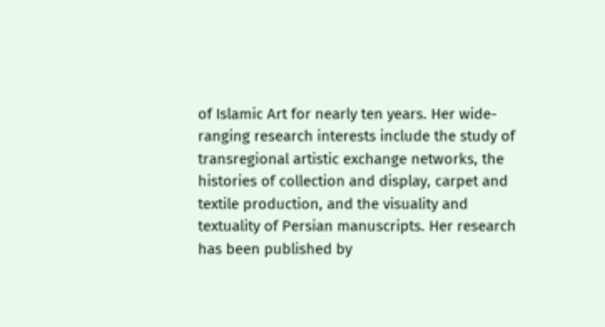of Islamic Art for nearly ten years. Her wide-ranging research interests include the study of transregional artistic exchange networks, the histories of collection and display, carpet and textile production, and the visuality and textuality of Persian manuscripts. Her research has been published by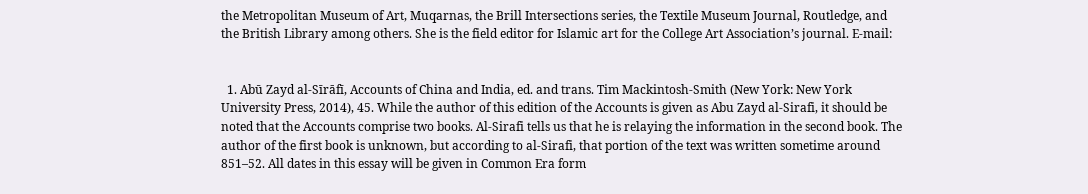the Metropolitan Museum of Art, Muqarnas, the Brill Intersections series, the Textile Museum Journal, Routledge, and the British Library among others. She is the field editor for Islamic art for the College Art Association’s journal. E-mail:


  1. Abū Zayd al-Sīrāfī, Accounts of China and India, ed. and trans. Tim Mackintosh-Smith (New York: New York University Press, 2014), 45. While the author of this edition of the Accounts is given as Abu Zayd al-Sirafi, it should be noted that the Accounts comprise two books. Al-Sirafi tells us that he is relaying the information in the second book. The author of the first book is unknown, but according to al-Sirafi, that portion of the text was written sometime around 851–52. All dates in this essay will be given in Common Era form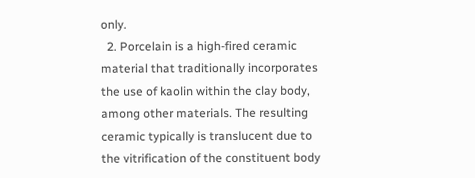only.
  2. Porcelain is a high-fired ceramic material that traditionally incorporates the use of kaolin within the clay body, among other materials. The resulting ceramic typically is translucent due to the vitrification of the constituent body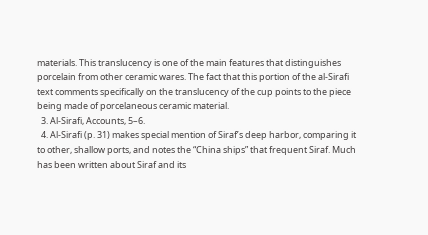materials. This translucency is one of the main features that distinguishes porcelain from other ceramic wares. The fact that this portion of the al-Sirafi text comments specifically on the translucency of the cup points to the piece being made of porcelaneous ceramic material.
  3. Al-Sirafi, Accounts, 5–6.
  4. Al-Sirafi (p. 31) makes special mention of Siraf’s deep harbor, comparing it to other, shallow ports, and notes the “China ships” that frequent Siraf. Much has been written about Siraf and its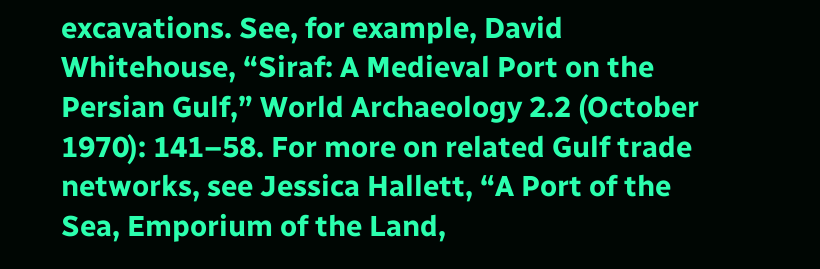excavations. See, for example, David Whitehouse, “Siraf: A Medieval Port on the Persian Gulf,” World Archaeology 2.2 (October 1970): 141–58. For more on related Gulf trade networks, see Jessica Hallett, “A Port of the Sea, Emporium of the Land,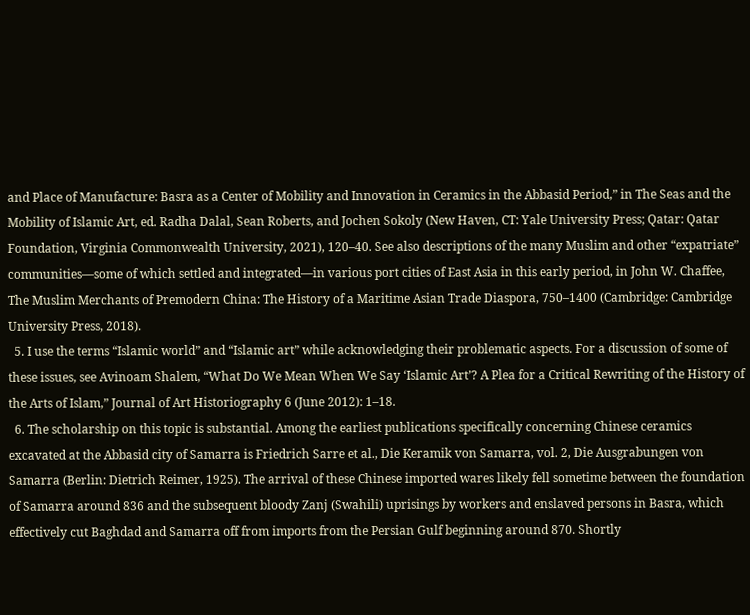and Place of Manufacture: Basra as a Center of Mobility and Innovation in Ceramics in the Abbasid Period,” in The Seas and the Mobility of Islamic Art, ed. Radha Dalal, Sean Roberts, and Jochen Sokoly (New Haven, CT: Yale University Press; Qatar: Qatar Foundation, Virginia Commonwealth University, 2021), 120–40. See also descriptions of the many Muslim and other “expatriate” communities—some of which settled and integrated—in various port cities of East Asia in this early period, in John W. Chaffee, The Muslim Merchants of Premodern China: The History of a Maritime Asian Trade Diaspora, 750–1400 (Cambridge: Cambridge University Press, 2018).
  5. I use the terms “Islamic world” and “Islamic art” while acknowledging their problematic aspects. For a discussion of some of these issues, see Avinoam Shalem, “What Do We Mean When We Say ‘Islamic Art’? A Plea for a Critical Rewriting of the History of the Arts of Islam,” Journal of Art Historiography 6 (June 2012): 1–18.
  6. The scholarship on this topic is substantial. Among the earliest publications specifically concerning Chinese ceramics excavated at the Abbasid city of Samarra is Friedrich Sarre et al., Die Keramik von Samarra, vol. 2, Die Ausgrabungen von Samarra (Berlin: Dietrich Reimer, 1925). The arrival of these Chinese imported wares likely fell sometime between the foundation of Samarra around 836 and the subsequent bloody Zanj (Swahili) uprisings by workers and enslaved persons in Basra, which effectively cut Baghdad and Samarra off from imports from the Persian Gulf beginning around 870. Shortly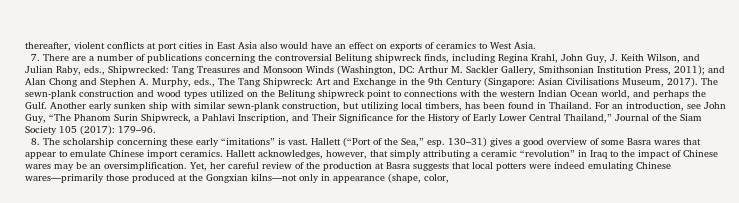thereafter, violent conflicts at port cities in East Asia also would have an effect on exports of ceramics to West Asia.
  7. There are a number of publications concerning the controversial Belitung shipwreck finds, including Regina Krahl, John Guy, J. Keith Wilson, and Julian Raby, eds., Shipwrecked: Tang Treasures and Monsoon Winds (Washington, DC: Arthur M. Sackler Gallery, Smithsonian Institution Press, 2011); and Alan Chong and Stephen A. Murphy, eds., The Tang Shipwreck: Art and Exchange in the 9th Century (Singapore: Asian Civilisations Museum, 2017). The sewn-plank construction and wood types utilized on the Belitung shipwreck point to connections with the western Indian Ocean world, and perhaps the Gulf. Another early sunken ship with similar sewn-plank construction, but utilizing local timbers, has been found in Thailand. For an introduction, see John Guy, “The Phanom Surin Shipwreck, a Pahlavi Inscription, and Their Significance for the History of Early Lower Central Thailand,” Journal of the Siam Society 105 (2017): 179–96.
  8. The scholarship concerning these early “imitations” is vast. Hallett (“Port of the Sea,” esp. 130–31) gives a good overview of some Basra wares that appear to emulate Chinese import ceramics. Hallett acknowledges, however, that simply attributing a ceramic “revolution” in Iraq to the impact of Chinese wares may be an oversimplification. Yet, her careful review of the production at Basra suggests that local potters were indeed emulating Chinese wares—primarily those produced at the Gongxian kilns—not only in appearance (shape, color,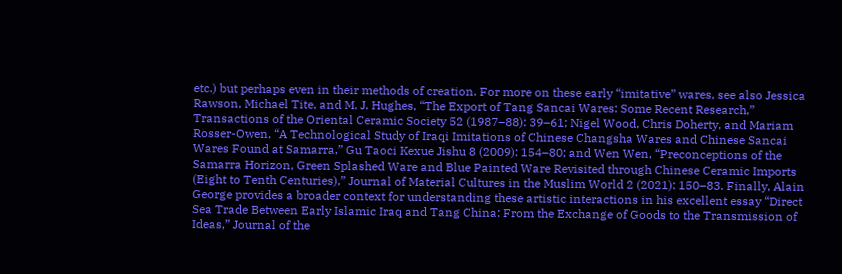etc.) but perhaps even in their methods of creation. For more on these early “imitative” wares, see also Jessica Rawson, Michael Tite, and M. J. Hughes, “The Export of Tang Sancai Wares: Some Recent Research,” Transactions of the Oriental Ceramic Society 52 (1987–88): 39–61; Nigel Wood, Chris Doherty, and Mariam Rosser-Owen, “A Technological Study of Iraqi Imitations of Chinese Changsha Wares and Chinese Sancai Wares Found at Samarra,” Gu Taoci Kexue Jishu 8 (2009): 154–80; and Wen Wen, “Preconceptions of the Samarra Horizon, Green Splashed Ware and Blue Painted Ware Revisited through Chinese Ceramic Imports (Eight to Tenth Centuries),” Journal of Material Cultures in the Muslim World 2 (2021): 150–83. Finally, Alain George provides a broader context for understanding these artistic interactions in his excellent essay “Direct Sea Trade Between Early Islamic Iraq and Tang China: From the Exchange of Goods to the Transmission of Ideas,” Journal of the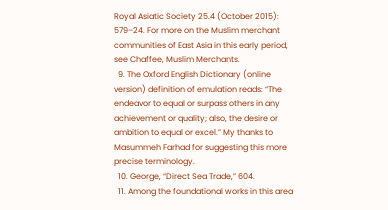Royal Asiatic Society 25.4 (October 2015): 579–24. For more on the Muslim merchant communities of East Asia in this early period, see Chaffee, Muslim Merchants.
  9. The Oxford English Dictionary (online version) definition of emulation reads: “The endeavor to equal or surpass others in any achievement or quality; also, the desire or ambition to equal or excel.” My thanks to Masummeh Farhad for suggesting this more precise terminology.
  10. George, “Direct Sea Trade,” 604.
  11. Among the foundational works in this area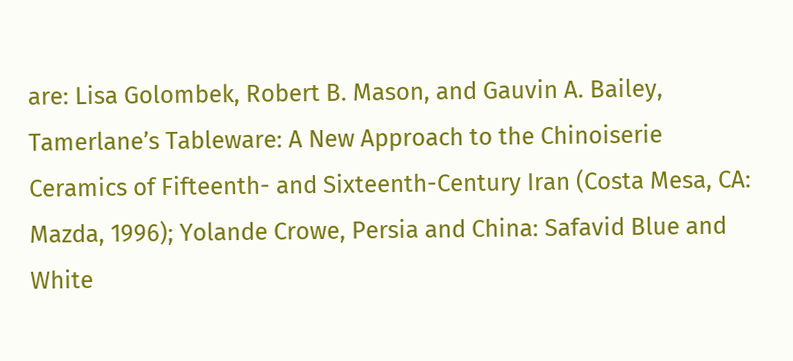are: Lisa Golombek, Robert B. Mason, and Gauvin A. Bailey, Tamerlane’s Tableware: A New Approach to the Chinoiserie Ceramics of Fifteenth- and Sixteenth-Century Iran (Costa Mesa, CA: Mazda, 1996); Yolande Crowe, Persia and China: Safavid Blue and White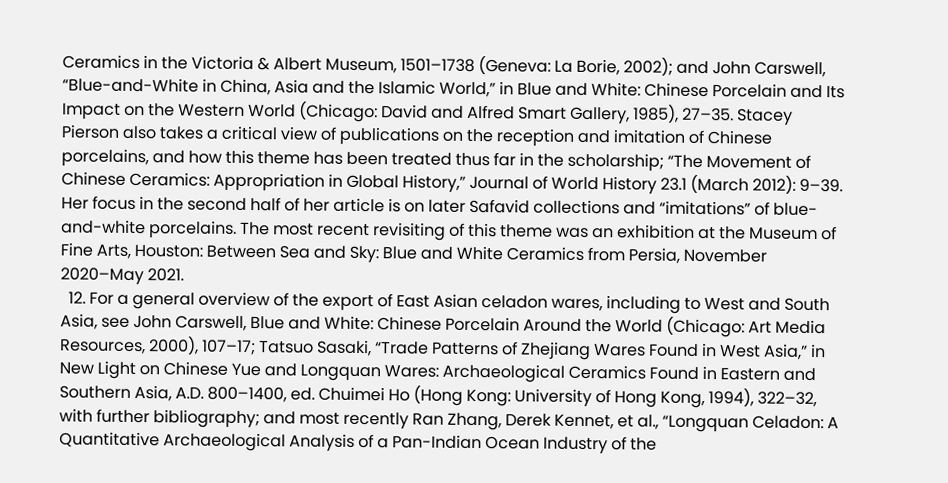Ceramics in the Victoria & Albert Museum, 1501–1738 (Geneva: La Borie, 2002); and John Carswell, “Blue-and-White in China, Asia and the Islamic World,” in Blue and White: Chinese Porcelain and Its Impact on the Western World (Chicago: David and Alfred Smart Gallery, 1985), 27–35. Stacey Pierson also takes a critical view of publications on the reception and imitation of Chinese porcelains, and how this theme has been treated thus far in the scholarship; “The Movement of Chinese Ceramics: Appropriation in Global History,” Journal of World History 23.1 (March 2012): 9–39. Her focus in the second half of her article is on later Safavid collections and “imitations” of blue-and-white porcelains. The most recent revisiting of this theme was an exhibition at the Museum of Fine Arts, Houston: Between Sea and Sky: Blue and White Ceramics from Persia, November 2020–May 2021.
  12. For a general overview of the export of East Asian celadon wares, including to West and South Asia, see John Carswell, Blue and White: Chinese Porcelain Around the World (Chicago: Art Media Resources, 2000), 107–17; Tatsuo Sasaki, “Trade Patterns of Zhejiang Wares Found in West Asia,” in New Light on Chinese Yue and Longquan Wares: Archaeological Ceramics Found in Eastern and Southern Asia, A.D. 800–1400, ed. Chuimei Ho (Hong Kong: University of Hong Kong, 1994), 322–32, with further bibliography; and most recently Ran Zhang, Derek Kennet, et al., “Longquan Celadon: A Quantitative Archaeological Analysis of a Pan-Indian Ocean Industry of the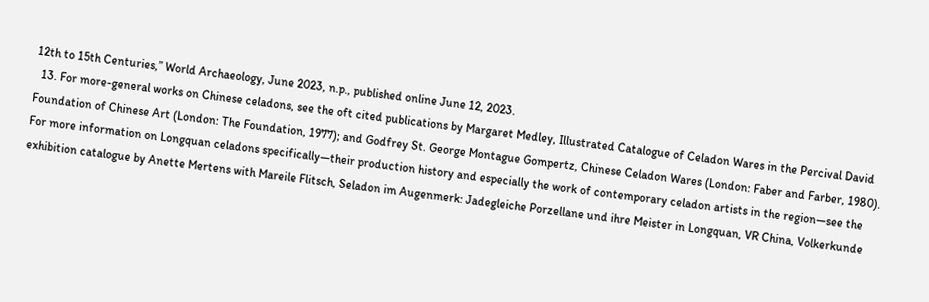12th to 15th Centuries,” World Archaeology, June 2023, n.p., published online June 12, 2023.
  13. For more-general works on Chinese celadons, see the oft cited publications by Margaret Medley, Illustrated Catalogue of Celadon Wares in the Percival David Foundation of Chinese Art (London: The Foundation, 1977); and Godfrey St. George Montague Gompertz, Chinese Celadon Wares (London: Faber and Farber, 1980). For more information on Longquan celadons specifically—their production history and especially the work of contemporary celadon artists in the region—see the exhibition catalogue by Anette Mertens with Mareile Flitsch, Seladon im Augenmerk: Jadegleiche Porzellane und ihre Meister in Longquan, VR China, Volkerkunde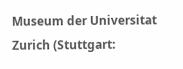Museum der Universitat Zurich (Stuttgart: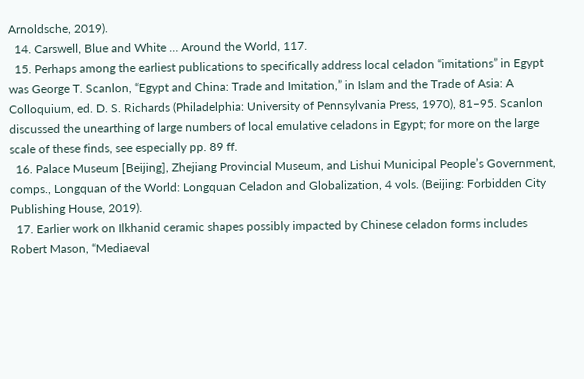Arnoldsche, 2019).
  14. Carswell, Blue and White … Around the World, 117.
  15. Perhaps among the earliest publications to specifically address local celadon “imitations” in Egypt was George T. Scanlon, “Egypt and China: Trade and Imitation,” in Islam and the Trade of Asia: A Colloquium, ed. D. S. Richards (Philadelphia: University of Pennsylvania Press, 1970), 81–95. Scanlon discussed the unearthing of large numbers of local emulative celadons in Egypt; for more on the large scale of these finds, see especially pp. 89 ff.
  16. Palace Museum [Beijing], Zhejiang Provincial Museum, and Lishui Municipal People’s Government, comps., Longquan of the World: Longquan Celadon and Globalization, 4 vols. (Beijing: Forbidden City Publishing House, 2019).
  17. Earlier work on Ilkhanid ceramic shapes possibly impacted by Chinese celadon forms includes Robert Mason, “Mediaeval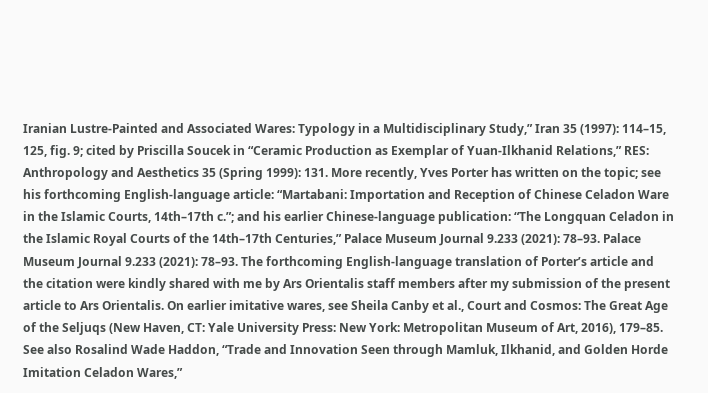Iranian Lustre-Painted and Associated Wares: Typology in a Multidisciplinary Study,” Iran 35 (1997): 114–15, 125, fig. 9; cited by Priscilla Soucek in “Ceramic Production as Exemplar of Yuan-Ilkhanid Relations,” RES: Anthropology and Aesthetics 35 (Spring 1999): 131. More recently, Yves Porter has written on the topic; see his forthcoming English-language article: “Martabani: Importation and Reception of Chinese Celadon Ware in the Islamic Courts, 14th–17th c.”; and his earlier Chinese-language publication: “The Longquan Celadon in the Islamic Royal Courts of the 14th–17th Centuries,” Palace Museum Journal 9.233 (2021): 78–93. Palace Museum Journal 9.233 (2021): 78–93. The forthcoming English-language translation of Porter’s article and the citation were kindly shared with me by Ars Orientalis staff members after my submission of the present article to Ars Orientalis. On earlier imitative wares, see Sheila Canby et al., Court and Cosmos: The Great Age of the Seljuqs (New Haven, CT: Yale University Press: New York: Metropolitan Museum of Art, 2016), 179–85. See also Rosalind Wade Haddon, “Trade and Innovation Seen through Mamluk, Ilkhanid, and Golden Horde Imitation Celadon Wares,”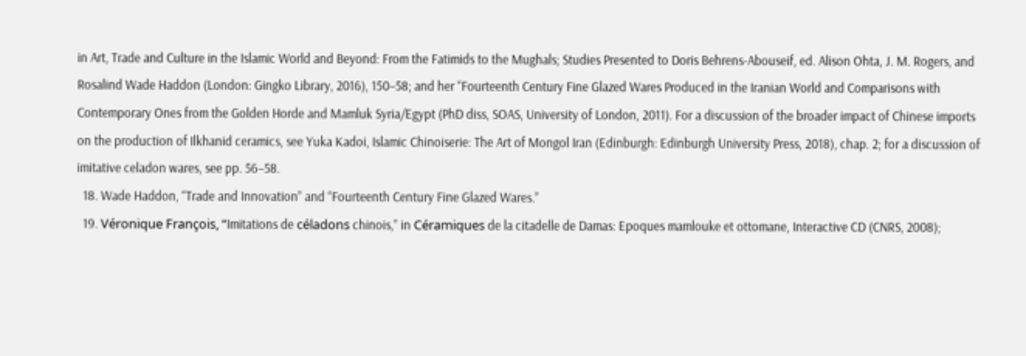in Art, Trade and Culture in the Islamic World and Beyond: From the Fatimids to the Mughals; Studies Presented to Doris Behrens-Abouseif, ed. Alison Ohta, J. M. Rogers, and Rosalind Wade Haddon (London: Gingko Library, 2016), 150–58; and her “Fourteenth Century Fine Glazed Wares Produced in the Iranian World and Comparisons with Contemporary Ones from the Golden Horde and Mamluk Syria/Egypt (PhD diss, SOAS, University of London, 2011). For a discussion of the broader impact of Chinese imports on the production of Ilkhanid ceramics, see Yuka Kadoi, Islamic Chinoiserie: The Art of Mongol Iran (Edinburgh: Edinburgh University Press, 2018), chap. 2; for a discussion of imitative celadon wares, see pp. 56–58.
  18. Wade Haddon, “Trade and Innovation” and “Fourteenth Century Fine Glazed Wares.”
  19. Véronique François, “Imitations de céladons chinois,” in Céramiques de la citadelle de Damas: Epoques mamlouke et ottomane, Interactive CD (CNRS, 2008);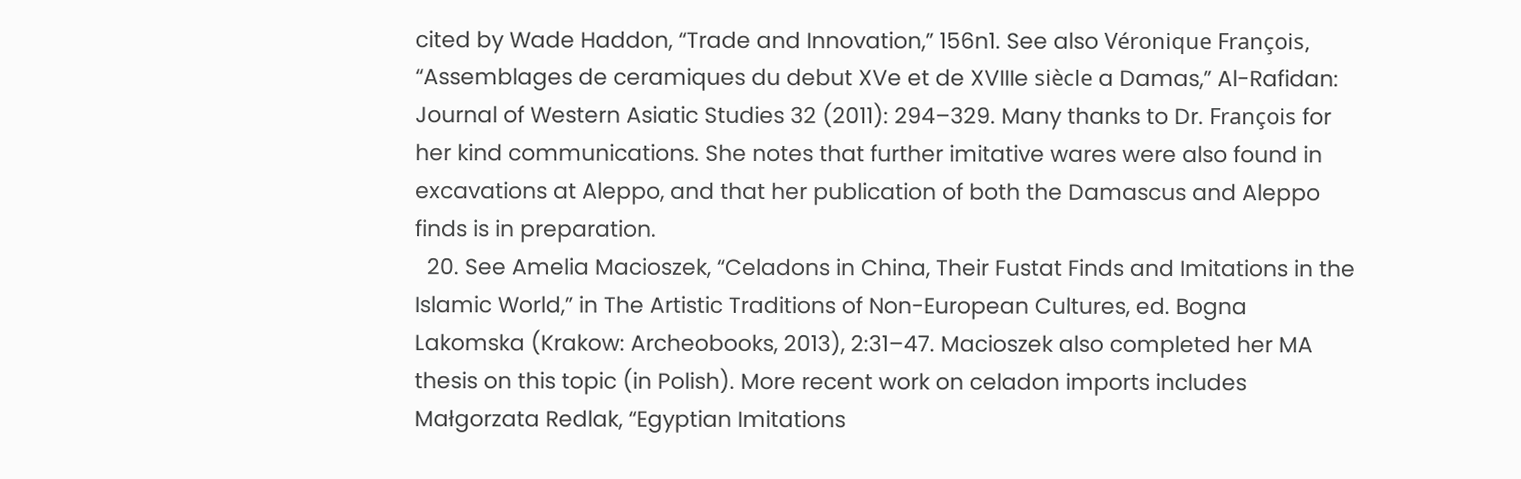cited by Wade Haddon, “Trade and Innovation,” 156n1. See also Véronique François, “Assemblages de ceramiques du debut XVe et de XVIIIe siècle a Damas,” Al-Rafidan: Journal of Western Asiatic Studies 32 (2011): 294–329. Many thanks to Dr. François for her kind communications. She notes that further imitative wares were also found in excavations at Aleppo, and that her publication of both the Damascus and Aleppo finds is in preparation.
  20. See Amelia Macioszek, “Celadons in China, Their Fustat Finds and Imitations in the Islamic World,” in The Artistic Traditions of Non-European Cultures, ed. Bogna Lakomska (Krakow: Archeobooks, 2013), 2:31–47. Macioszek also completed her MA thesis on this topic (in Polish). More recent work on celadon imports includes Małgorzata Redlak, “Egyptian Imitations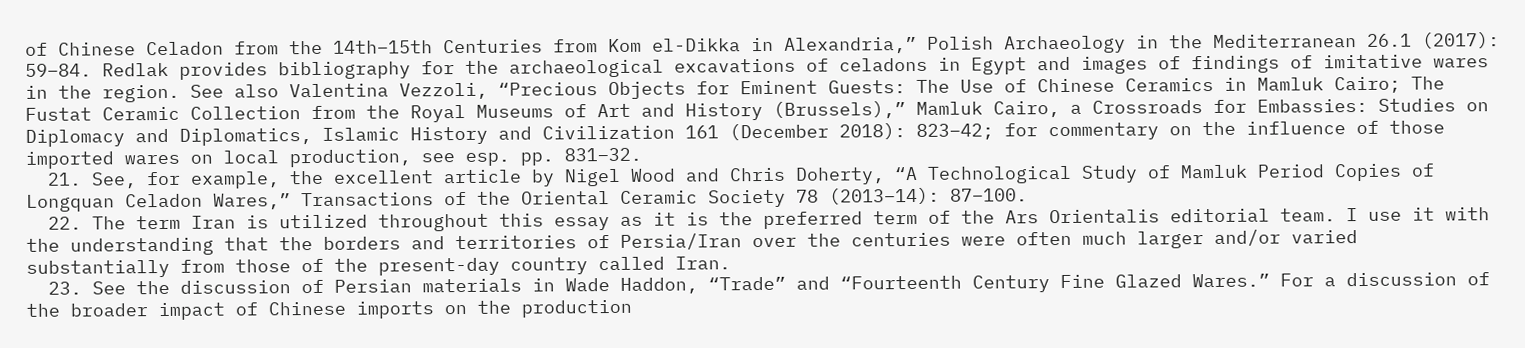of Chinese Celadon from the 14th–15th Centuries from Kom el-Dikka in Alexandria,” Polish Archaeology in the Mediterranean 26.1 (2017): 59–84. Redlak provides bibliography for the archaeological excavations of celadons in Egypt and images of findings of imitative wares in the region. See also Valentina Vezzoli, “Precious Objects for Eminent Guests: The Use of Chinese Ceramics in Mamluk Cairo; The Fustat Ceramic Collection from the Royal Museums of Art and History (Brussels),” Mamluk Cairo, a Crossroads for Embassies: Studies on Diplomacy and Diplomatics, Islamic History and Civilization 161 (December 2018): 823–42; for commentary on the influence of those imported wares on local production, see esp. pp. 831–32.
  21. See, for example, the excellent article by Nigel Wood and Chris Doherty, “A Technological Study of Mamluk Period Copies of Longquan Celadon Wares,” Transactions of the Oriental Ceramic Society 78 (2013–14): 87–100.
  22. The term Iran is utilized throughout this essay as it is the preferred term of the Ars Orientalis editorial team. I use it with the understanding that the borders and territories of Persia/Iran over the centuries were often much larger and/or varied substantially from those of the present-day country called Iran.
  23. See the discussion of Persian materials in Wade Haddon, “Trade” and “Fourteenth Century Fine Glazed Wares.” For a discussion of the broader impact of Chinese imports on the production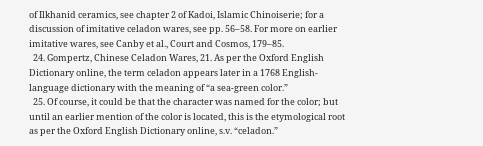of Ilkhanid ceramics, see chapter 2 of Kadoi, Islamic Chinoiserie; for a discussion of imitative celadon wares, see pp. 56–58. For more on earlier imitative wares, see Canby et al., Court and Cosmos, 179–85.
  24. Gompertz, Chinese Celadon Wares, 21. As per the Oxford English Dictionary online, the term celadon appears later in a 1768 English-language dictionary with the meaning of “a sea-green color.”
  25. Of course, it could be that the character was named for the color; but until an earlier mention of the color is located, this is the etymological root as per the Oxford English Dictionary online, s.v. “celadon.”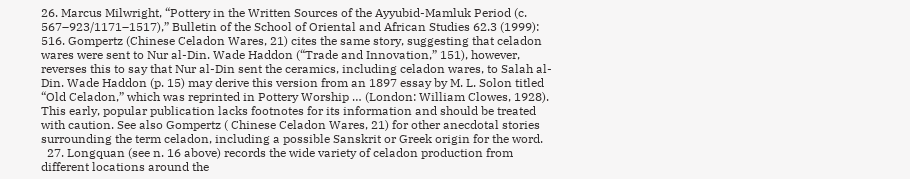26. Marcus Milwright, “Pottery in the Written Sources of the Ayyubid-Mamluk Period (c. 567–923/1171–1517),” Bulletin of the School of Oriental and African Studies 62.3 (1999): 516. Gompertz (Chinese Celadon Wares, 21) cites the same story, suggesting that celadon wares were sent to Nur al-Din. Wade Haddon (“Trade and Innovation,” 151), however, reverses this to say that Nur al-Din sent the ceramics, including celadon wares, to Salah al-Din. Wade Haddon (p. 15) may derive this version from an 1897 essay by M. L. Solon titled “Old Celadon,” which was reprinted in Pottery Worship … (London: William Clowes, 1928). This early, popular publication lacks footnotes for its information and should be treated with caution. See also Gompertz ( Chinese Celadon Wares, 21) for other anecdotal stories surrounding the term celadon, including a possible Sanskrit or Greek origin for the word.
  27. Longquan (see n. 16 above) records the wide variety of celadon production from different locations around the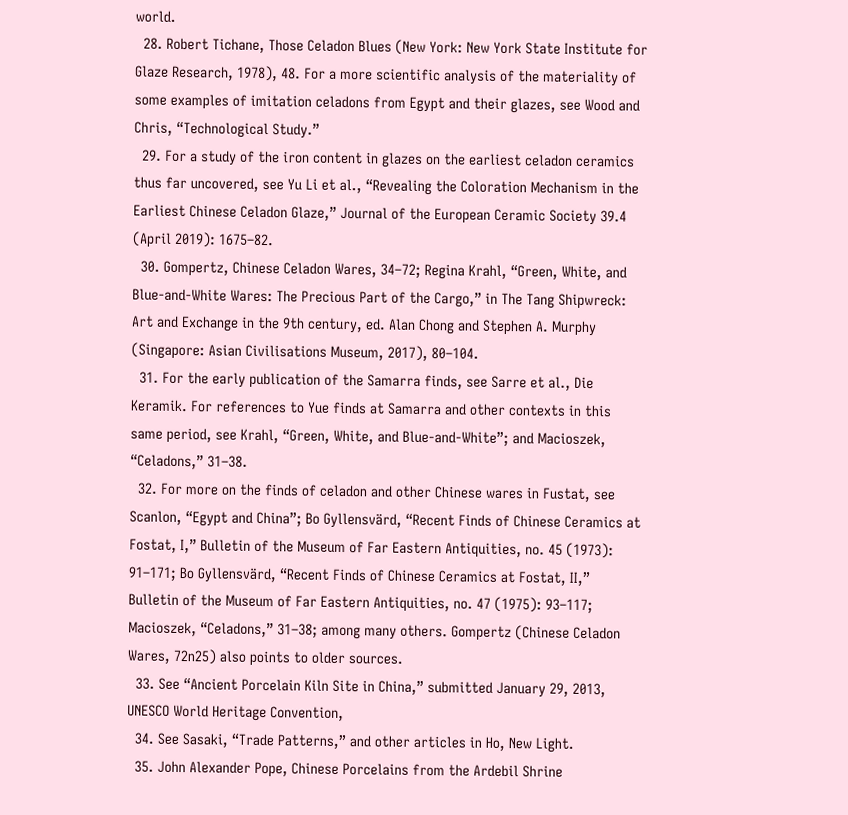world.
  28. Robert Tichane, Those Celadon Blues (New York: New York State Institute for Glaze Research, 1978), 48. For a more scientific analysis of the materiality of some examples of imitation celadons from Egypt and their glazes, see Wood and Chris, “Technological Study.”
  29. For a study of the iron content in glazes on the earliest celadon ceramics thus far uncovered, see Yu Li et al., “Revealing the Coloration Mechanism in the Earliest Chinese Celadon Glaze,” Journal of the European Ceramic Society 39.4 (April 2019): 1675–82.
  30. Gompertz, Chinese Celadon Wares, 34–72; Regina Krahl, “Green, White, and Blue-and-White Wares: The Precious Part of the Cargo,” in The Tang Shipwreck: Art and Exchange in the 9th century, ed. Alan Chong and Stephen A. Murphy (Singapore: Asian Civilisations Museum, 2017), 80–104.
  31. For the early publication of the Samarra finds, see Sarre et al., Die Keramik. For references to Yue finds at Samarra and other contexts in this same period, see Krahl, “Green, White, and Blue-and-White”; and Macioszek, “Celadons,” 31–38.
  32. For more on the finds of celadon and other Chinese wares in Fustat, see Scanlon, “Egypt and China”; Bo Gyllensvärd, “Recent Finds of Chinese Ceramics at Fostat, I,” Bulletin of the Museum of Far Eastern Antiquities, no. 45 (1973): 91–171; Bo Gyllensvärd, “Recent Finds of Chinese Ceramics at Fostat, II,” Bulletin of the Museum of Far Eastern Antiquities, no. 47 (1975): 93–117; Macioszek, “Celadons,” 31–38; among many others. Gompertz (Chinese Celadon Wares, 72n25) also points to older sources.
  33. See “Ancient Porcelain Kiln Site in China,” submitted January 29, 2013, UNESCO World Heritage Convention,
  34. See Sasaki, “Trade Patterns,” and other articles in Ho, New Light.
  35. John Alexander Pope, Chinese Porcelains from the Ardebil Shrine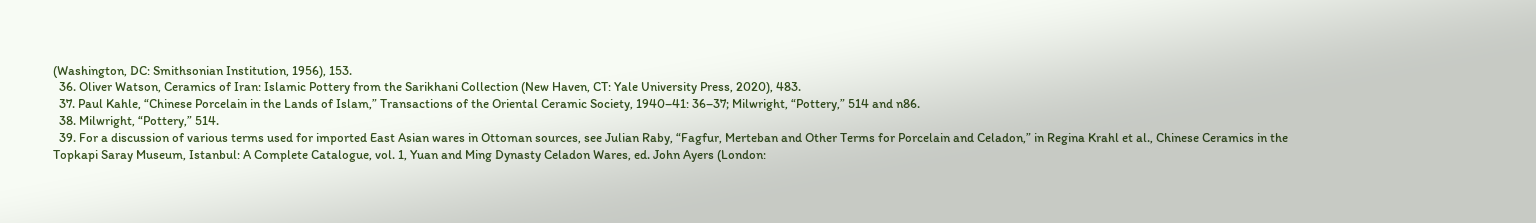(Washington, DC: Smithsonian Institution, 1956), 153.
  36. Oliver Watson, Ceramics of Iran: Islamic Pottery from the Sarikhani Collection (New Haven, CT: Yale University Press, 2020), 483.
  37. Paul Kahle, “Chinese Porcelain in the Lands of Islam,” Transactions of the Oriental Ceramic Society, 1940–41: 36–37; Milwright, “Pottery,” 514 and n86.
  38. Milwright, “Pottery,” 514.
  39. For a discussion of various terms used for imported East Asian wares in Ottoman sources, see Julian Raby, “Fagfur, Merteban and Other Terms for Porcelain and Celadon,” in Regina Krahl et al., Chinese Ceramics in the Topkapi Saray Museum, Istanbul: A Complete Catalogue, vol. 1, Yuan and Ming Dynasty Celadon Wares, ed. John Ayers (London: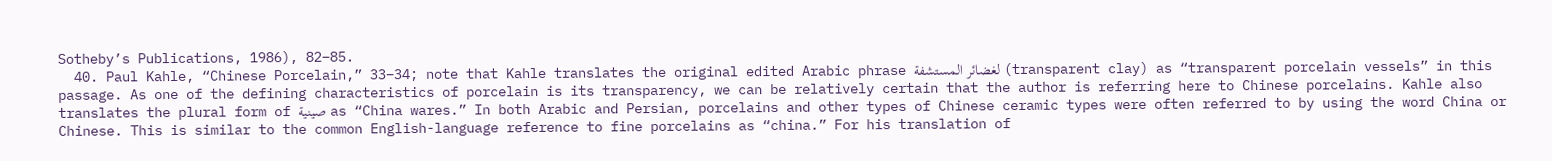Sotheby’s Publications, 1986), 82–85.
  40. Paul Kahle, “Chinese Porcelain,” 33–34; note that Kahle translates the original edited Arabic phrase لغضائر المستشفة (transparent clay) as “transparent porcelain vessels” in this passage. As one of the defining characteristics of porcelain is its transparency, we can be relatively certain that the author is referring here to Chinese porcelains. Kahle also translates the plural form of صينية as “China wares.” In both Arabic and Persian, porcelains and other types of Chinese ceramic types were often referred to by using the word China or Chinese. This is similar to the common English-language reference to fine porcelains as “china.” For his translation of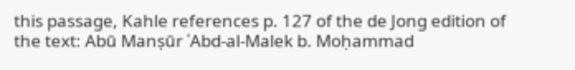this passage, Kahle references p. 127 of the de Jong edition of the text: Abū Manṣūr ʿAbd-al-Malek b. Moḥammad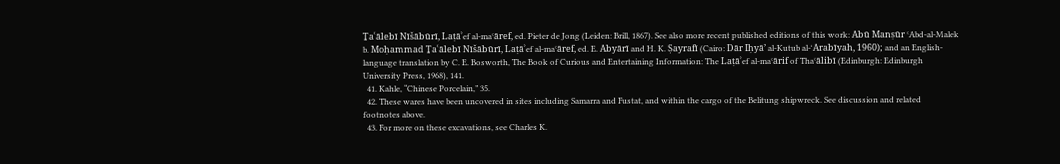Ṯaʿālebī Nīšābūrī, Laṭāʾef al-maʿāref, ed. Pieter de Jong (Leiden: Brill, 1867). See also more recent published editions of this work: Abū Manṣūr ʿAbd-al-Malek b. Moḥammad Ṯaʿālebī Nīšābūrī, Laṭāʾef al-maʿāref, ed. E. Abyārī and H. K. Ṣayrafī (Cairo: Dār Iḥyāʼ al-Kutub al-ʻArabīyah, 1960); and an English-language translation by C. E. Bosworth, The Book of Curious and Entertaining Information: The Laṭāʾef al-maʿārif of Thaʿālibī (Edinburgh: Edinburgh University Press, 1968), 141.
  41. Kahle, “Chinese Porcelain,” 35.
  42. These wares have been uncovered in sites including Samarra and Fustat, and within the cargo of the Belitung shipwreck. See discussion and related footnotes above.
  43. For more on these excavations, see Charles K.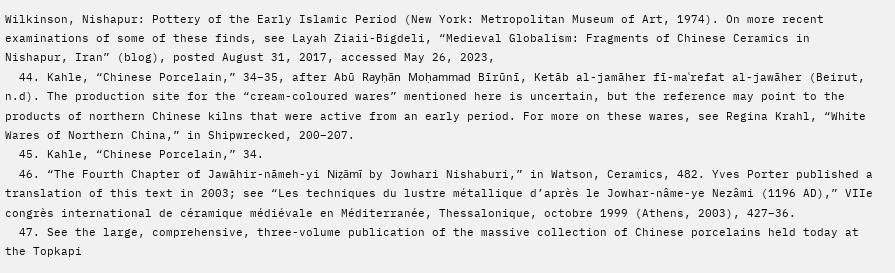Wilkinson, Nishapur: Pottery of the Early Islamic Period (New York: Metropolitan Museum of Art, 1974). On more recent examinations of some of these finds, see Layah Ziaii-Bigdeli, “Medieval Globalism: Fragments of Chinese Ceramics in Nishapur, Iran” (blog), posted August 31, 2017, accessed May 26, 2023,
  44. Kahle, “Chinese Porcelain,” 34–35, after Abū Rayḥān Moḥammad Bīrūnī, Ketāb al-jamāher fī-maʿrefat al-jawāher (Beirut, n.d). The production site for the “cream-coloured wares” mentioned here is uncertain, but the reference may point to the products of northern Chinese kilns that were active from an early period. For more on these wares, see Regina Krahl, “White Wares of Northern China,” in Shipwrecked, 200–207.
  45. Kahle, “Chinese Porcelain,” 34.
  46. “The Fourth Chapter of Jawāhir-nāmeh-yi Niẓāmī by Jowhari Nishaburi,” in Watson, Ceramics, 482. Yves Porter published a translation of this text in 2003; see “Les techniques du lustre métallique d’après le Jowhar-nâme-ye Nezâmi (1196 AD),” VIIe congrès international de céramique médiévale en Méditerranée, Thessalonique, octobre 1999 (Athens, 2003), 427–36.
  47. See the large, comprehensive, three-volume publication of the massive collection of Chinese porcelains held today at the Topkapi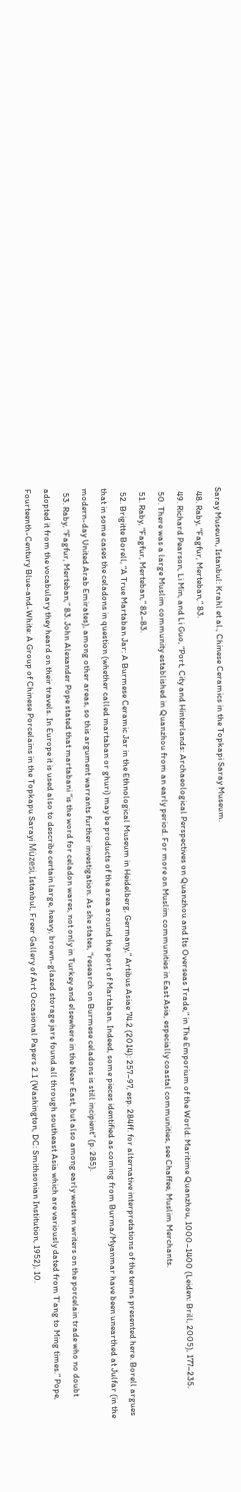Saray Museum, Istanbul: Krahl et al., Chinese Ceramics in the Topkapi Saray Museum.
  48. Raby, “Fagfur, Merteban,” 83.
  49. Richard Pearson, Li Min, and Li Guo, “Port, City and Hinterlands: Archaeological Perspectives on Quanzhou and Its Overseas Trade,” in The Emporium of the World: Maritime Quanzhou, 1000–1400 (Leiden: Brill, 2005), 177–235.
  50. There was a large Muslim community established in Quanzhou from an early period. For more on Muslim communities in East Asia, especially coastal communities, see Chaffee, Muslim Merchants.
  51. Raby, “Fagfur, Merteban,” 82–83.
  52. Brigitte Borell, “A True Martaban Jar: A Burmese Ceramic Jar in the Ethnological Museum in Heidelberg, Germany,” Artibus Asiae 74.2 (2014): 257–97, esp. 284ff. for alternative interpretations of the terms presented here. Borell argues that in some cases the celadons in question (whether called martaban or ghuri) may be products of the area around the port of Martaban. Indeed, some pieces identified as coming from Burma/Myanmar have been unearthed at Julfar (in the modern-day United Arab Emirates), among other areas, so this argument warrants further investigation. As she states, “research on Burmese celadons is still incipient” (p. 285).
  53. Raby, “Fagfur, Merteban,” 83. John Alexander Pope stated that martabani “is the word for celadon wares, not only in Turkey and elsewhere in the Near East, but also among early western writers on the porcelain trade who no doubt adopted it from the vocabulary they heard on their travels. In Europe it is used also to describe certain large, heavy, brown-glazed storage jars found all through southeast Asia which are variously dated from T’ang to Ming times.” Pope, Fourteenth-Century Blue-and-White: A Group of Chinese Porcelains in the Topkapu Sarayi Müzesi, Istanbul, Freer Gallery of Art Occasional Papers 2.1 (Washington, DC: Smithsonian Institution, 1952), 10.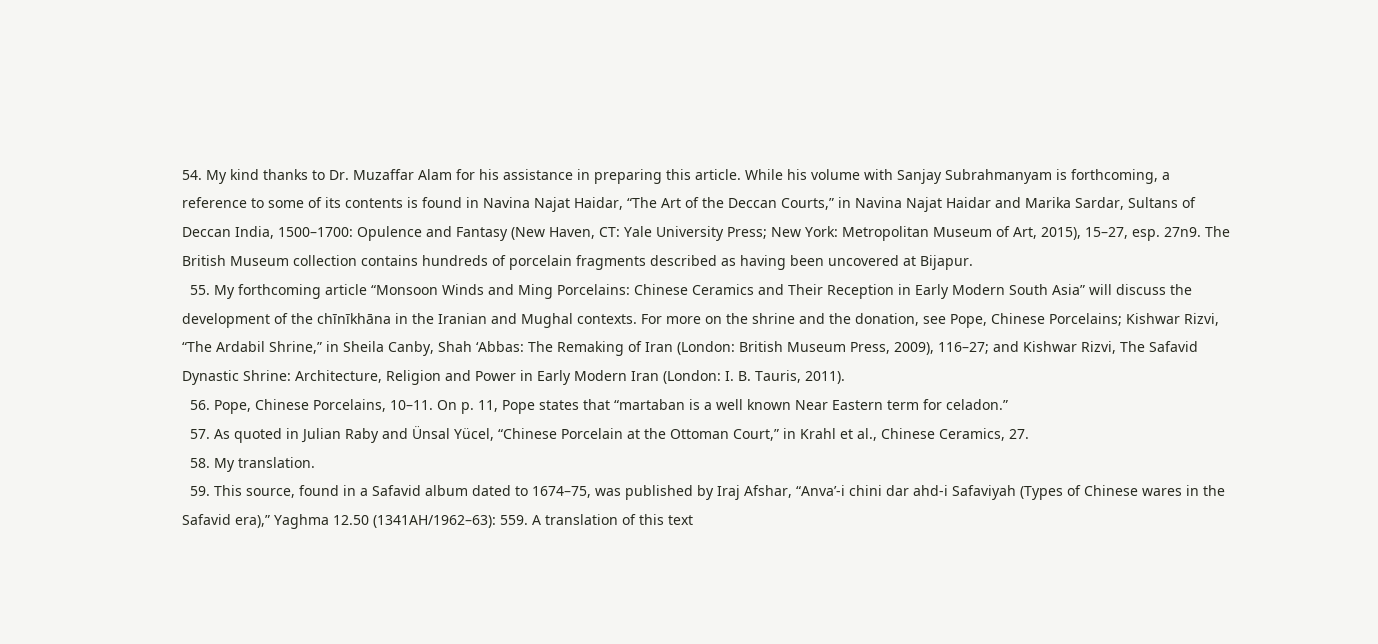54. My kind thanks to Dr. Muzaffar Alam for his assistance in preparing this article. While his volume with Sanjay Subrahmanyam is forthcoming, a reference to some of its contents is found in Navina Najat Haidar, “The Art of the Deccan Courts,” in Navina Najat Haidar and Marika Sardar, Sultans of Deccan India, 1500–1700: Opulence and Fantasy (New Haven, CT: Yale University Press; New York: Metropolitan Museum of Art, 2015), 15–27, esp. 27n9. The British Museum collection contains hundreds of porcelain fragments described as having been uncovered at Bijapur.
  55. My forthcoming article “Monsoon Winds and Ming Porcelains: Chinese Ceramics and Their Reception in Early Modern South Asia” will discuss the development of the chīnīkhāna in the Iranian and Mughal contexts. For more on the shrine and the donation, see Pope, Chinese Porcelains; Kishwar Rizvi, “The Ardabil Shrine,” in Sheila Canby, Shah ‘Abbas: The Remaking of Iran (London: British Museum Press, 2009), 116–27; and Kishwar Rizvi, The Safavid Dynastic Shrine: Architecture, Religion and Power in Early Modern Iran (London: I. B. Tauris, 2011).
  56. Pope, Chinese Porcelains, 10–11. On p. 11, Pope states that “martaban is a well known Near Eastern term for celadon.”
  57. As quoted in Julian Raby and Ünsal Yücel, “Chinese Porcelain at the Ottoman Court,” in Krahl et al., Chinese Ceramics, 27.
  58. My translation.
  59. This source, found in a Safavid album dated to 1674–75, was published by Iraj Afshar, “Anva’-i chini dar ahd-i Safaviyah (Types of Chinese wares in the Safavid era),” Yaghma 12.50 (1341AH/1962–63): 559. A translation of this text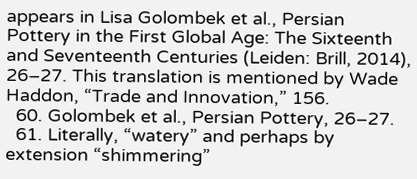appears in Lisa Golombek et al., Persian Pottery in the First Global Age: The Sixteenth and Seventeenth Centuries (Leiden: Brill, 2014), 26–27. This translation is mentioned by Wade Haddon, “Trade and Innovation,” 156.
  60. Golombek et al., Persian Pottery, 26–27.
  61. Literally, “watery” and perhaps by extension “shimmering”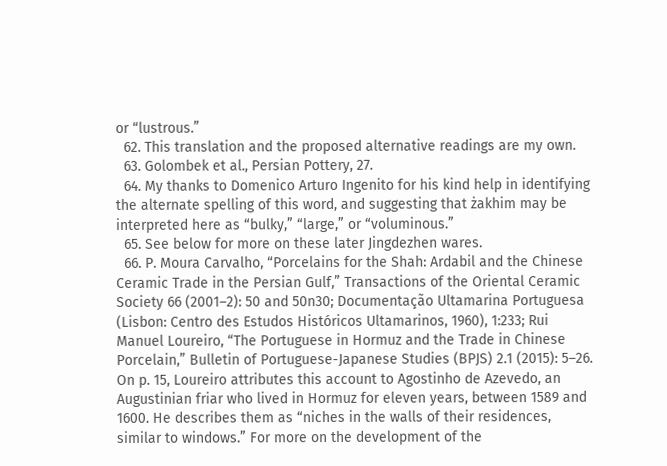or “lustrous.”
  62. This translation and the proposed alternative readings are my own.
  63. Golombek et al., Persian Pottery, 27.
  64. My thanks to Domenico Arturo Ingenito for his kind help in identifying the alternate spelling of this word, and suggesting that żakhim may be interpreted here as “bulky,” “large,” or “voluminous.”
  65. See below for more on these later Jingdezhen wares.
  66. P. Moura Carvalho, “Porcelains for the Shah: Ardabil and the Chinese Ceramic Trade in the Persian Gulf,” Transactions of the Oriental Ceramic Society 66 (2001–2): 50 and 50n30; Documentação Ultamarina Portuguesa (Lisbon: Centro des Estudos Históricos Ultamarinos, 1960), 1:233; Rui Manuel Loureiro, “The Portuguese in Hormuz and the Trade in Chinese Porcelain,” Bulletin of Portuguese-Japanese Studies (BPJS) 2.1 (2015): 5–26. On p. 15, Loureiro attributes this account to Agostinho de Azevedo, an Augustinian friar who lived in Hormuz for eleven years, between 1589 and 1600. He describes them as “niches in the walls of their residences, similar to windows.” For more on the development of the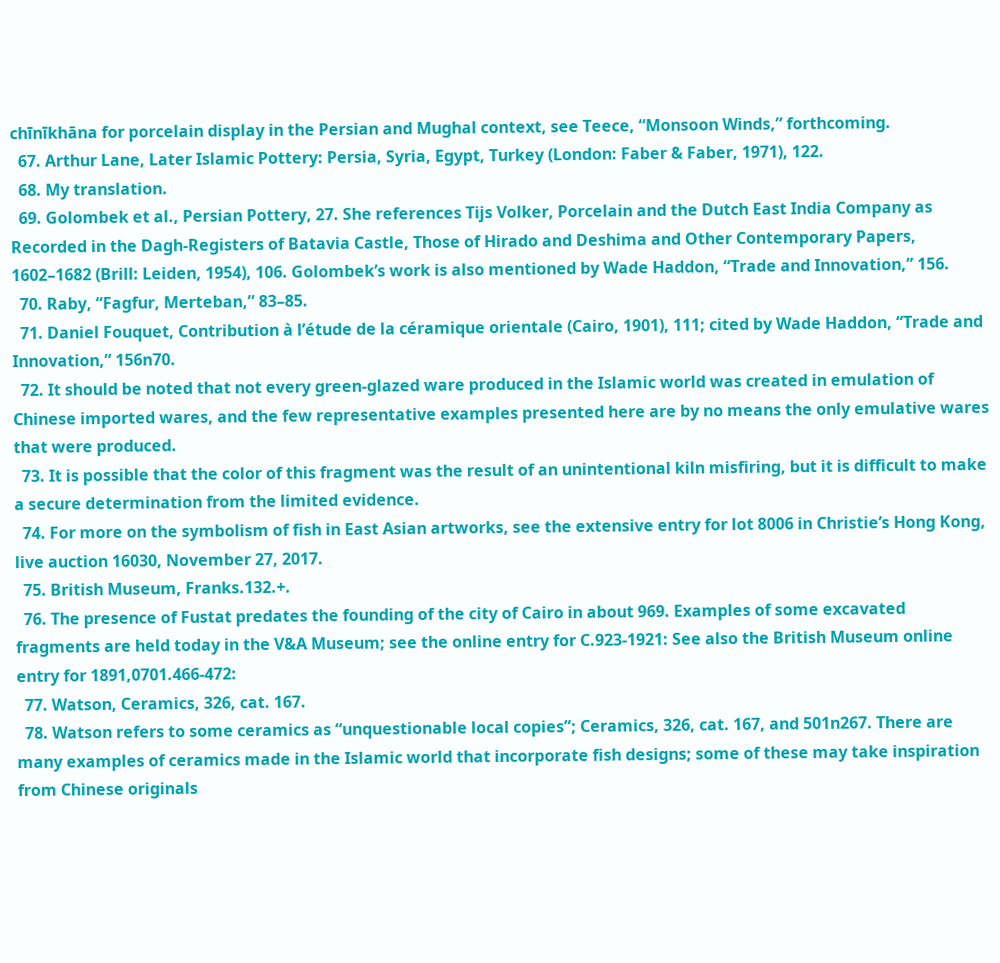chīnīkhāna for porcelain display in the Persian and Mughal context, see Teece, “Monsoon Winds,” forthcoming.
  67. Arthur Lane, Later Islamic Pottery: Persia, Syria, Egypt, Turkey (London: Faber & Faber, 1971), 122.
  68. My translation.
  69. Golombek et al., Persian Pottery, 27. She references Tijs Volker, Porcelain and the Dutch East India Company as Recorded in the Dagh-Registers of Batavia Castle, Those of Hirado and Deshima and Other Contemporary Papers, 1602–1682 (Brill: Leiden, 1954), 106. Golombek’s work is also mentioned by Wade Haddon, “Trade and Innovation,” 156.
  70. Raby, “Fagfur, Merteban,” 83–85.
  71. Daniel Fouquet, Contribution à l’étude de la céramique orientale (Cairo, 1901), 111; cited by Wade Haddon, “Trade and Innovation,” 156n70.
  72. It should be noted that not every green-glazed ware produced in the Islamic world was created in emulation of Chinese imported wares, and the few representative examples presented here are by no means the only emulative wares that were produced.
  73. It is possible that the color of this fragment was the result of an unintentional kiln misfiring, but it is difficult to make a secure determination from the limited evidence.
  74. For more on the symbolism of fish in East Asian artworks, see the extensive entry for lot 8006 in Christie’s Hong Kong, live auction 16030, November 27, 2017.
  75. British Museum, Franks.132.+.
  76. The presence of Fustat predates the founding of the city of Cairo in about 969. Examples of some excavated fragments are held today in the V&A Museum; see the online entry for C.923-1921: See also the British Museum online entry for 1891,0701.466-472:
  77. Watson, Ceramics, 326, cat. 167.
  78. Watson refers to some ceramics as “unquestionable local copies”; Ceramics, 326, cat. 167, and 501n267. There are many examples of ceramics made in the Islamic world that incorporate fish designs; some of these may take inspiration from Chinese originals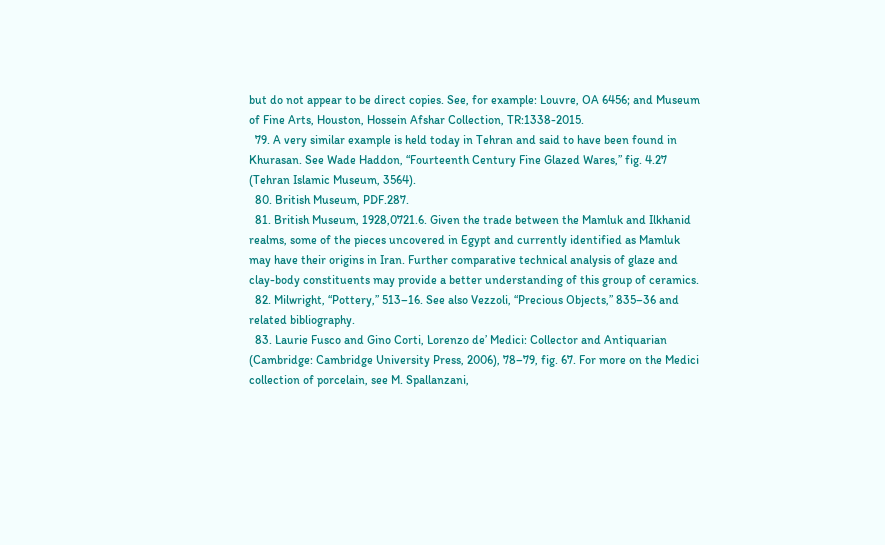but do not appear to be direct copies. See, for example: Louvre, OA 6456; and Museum of Fine Arts, Houston, Hossein Afshar Collection, TR:1338-2015.
  79. A very similar example is held today in Tehran and said to have been found in Khurasan. See Wade Haddon, “Fourteenth Century Fine Glazed Wares,” fig. 4.27 (Tehran Islamic Museum, 3564).
  80. British Museum, PDF.287.
  81. British Museum, 1928,0721.6. Given the trade between the Mamluk and Ilkhanid realms, some of the pieces uncovered in Egypt and currently identified as Mamluk may have their origins in Iran. Further comparative technical analysis of glaze and clay-body constituents may provide a better understanding of this group of ceramics.
  82. Milwright, “Pottery,” 513–16. See also Vezzoli, “Precious Objects,” 835–36 and related bibliography.
  83. Laurie Fusco and Gino Corti, Lorenzo de’ Medici: Collector and Antiquarian (Cambridge: Cambridge University Press, 2006), 78–79, fig. 67. For more on the Medici collection of porcelain, see M. Spallanzani,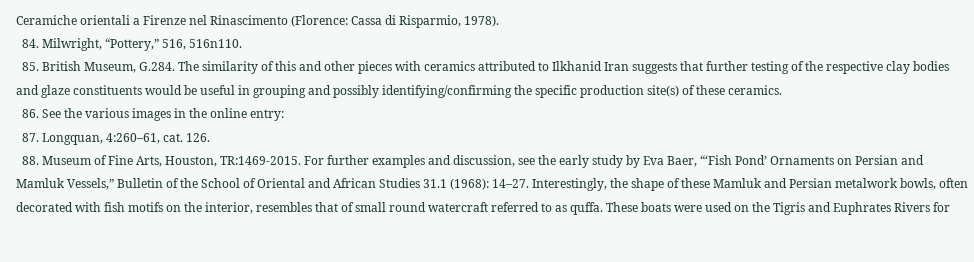Ceramiche orientali a Firenze nel Rinascimento (Florence: Cassa di Risparmio, 1978).
  84. Milwright, “Pottery,” 516, 516n110.
  85. British Museum, G.284. The similarity of this and other pieces with ceramics attributed to Ilkhanid Iran suggests that further testing of the respective clay bodies and glaze constituents would be useful in grouping and possibly identifying/confirming the specific production site(s) of these ceramics.
  86. See the various images in the online entry:
  87. Longquan, 4:260–61, cat. 126.
  88. Museum of Fine Arts, Houston, TR:1469-2015. For further examples and discussion, see the early study by Eva Baer, “‘Fish Pond’ Ornaments on Persian and Mamluk Vessels,” Bulletin of the School of Oriental and African Studies 31.1 (1968): 14–27. Interestingly, the shape of these Mamluk and Persian metalwork bowls, often decorated with fish motifs on the interior, resembles that of small round watercraft referred to as quffa. These boats were used on the Tigris and Euphrates Rivers for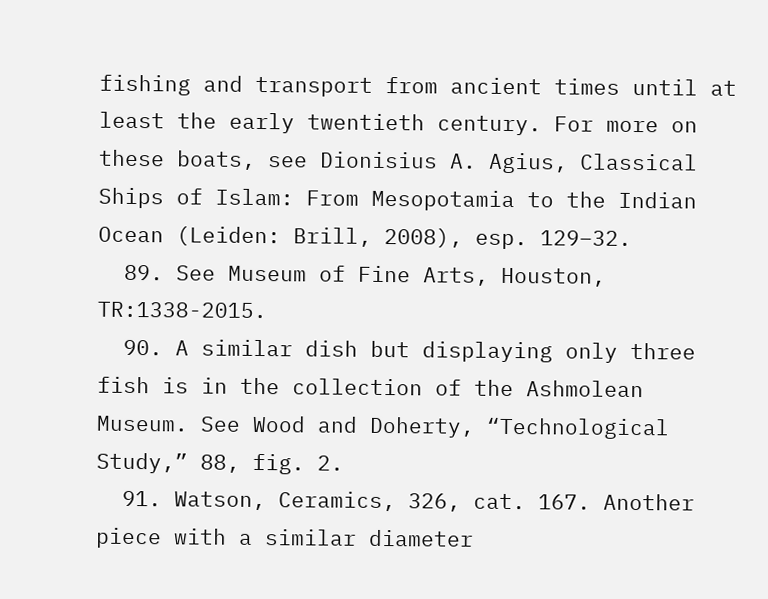fishing and transport from ancient times until at least the early twentieth century. For more on these boats, see Dionisius A. Agius, Classical Ships of Islam: From Mesopotamia to the Indian Ocean (Leiden: Brill, 2008), esp. 129–32.
  89. See Museum of Fine Arts, Houston, TR:1338-2015.
  90. A similar dish but displaying only three fish is in the collection of the Ashmolean Museum. See Wood and Doherty, “Technological Study,” 88, fig. 2.
  91. Watson, Ceramics, 326, cat. 167. Another piece with a similar diameter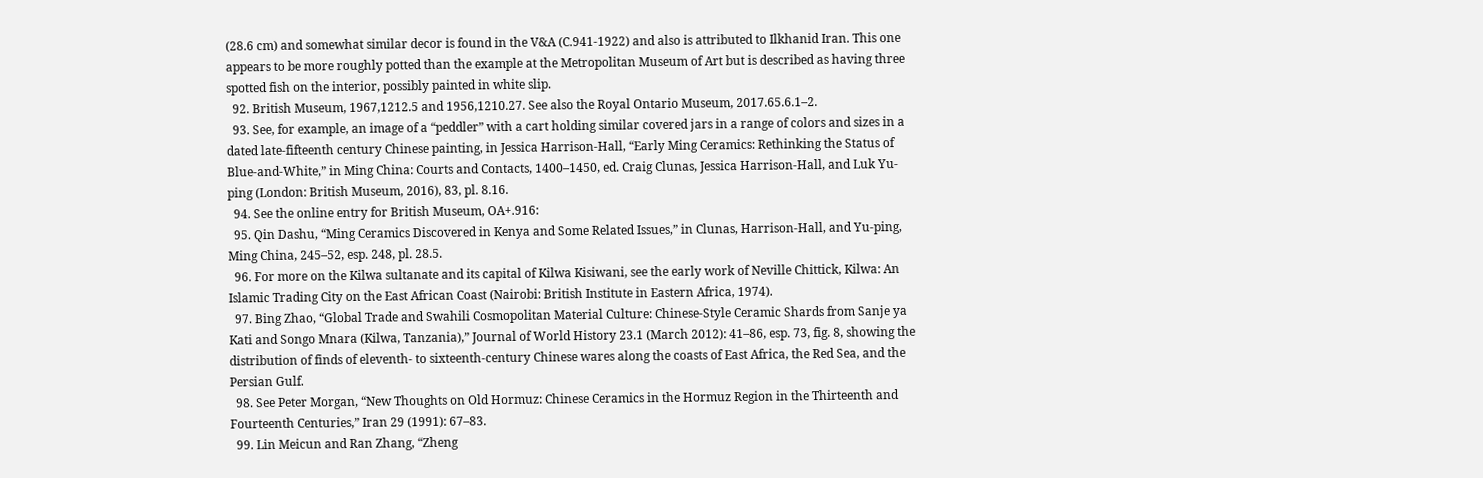(28.6 cm) and somewhat similar decor is found in the V&A (C.941-1922) and also is attributed to Ilkhanid Iran. This one appears to be more roughly potted than the example at the Metropolitan Museum of Art but is described as having three spotted fish on the interior, possibly painted in white slip.
  92. British Museum, 1967,1212.5 and 1956,1210.27. See also the Royal Ontario Museum, 2017.65.6.1–2.
  93. See, for example, an image of a “peddler” with a cart holding similar covered jars in a range of colors and sizes in a dated late-fifteenth century Chinese painting, in Jessica Harrison-Hall, “Early Ming Ceramics: Rethinking the Status of Blue-and-White,” in Ming China: Courts and Contacts, 1400–1450, ed. Craig Clunas, Jessica Harrison-Hall, and Luk Yu-ping (London: British Museum, 2016), 83, pl. 8.16.
  94. See the online entry for British Museum, OA+.916:
  95. Qin Dashu, “Ming Ceramics Discovered in Kenya and Some Related Issues,” in Clunas, Harrison-Hall, and Yu-ping, Ming China, 245–52, esp. 248, pl. 28.5.
  96. For more on the Kilwa sultanate and its capital of Kilwa Kisiwani, see the early work of Neville Chittick, Kilwa: An Islamic Trading City on the East African Coast (Nairobi: British Institute in Eastern Africa, 1974).
  97. Bing Zhao, “Global Trade and Swahili Cosmopolitan Material Culture: Chinese-Style Ceramic Shards from Sanje ya Kati and Songo Mnara (Kilwa, Tanzania),” Journal of World History 23.1 (March 2012): 41–86, esp. 73, fig. 8, showing the distribution of finds of eleventh- to sixteenth-century Chinese wares along the coasts of East Africa, the Red Sea, and the Persian Gulf.
  98. See Peter Morgan, “New Thoughts on Old Hormuz: Chinese Ceramics in the Hormuz Region in the Thirteenth and Fourteenth Centuries,” Iran 29 (1991): 67–83.
  99. Lin Meicun and Ran Zhang, “Zheng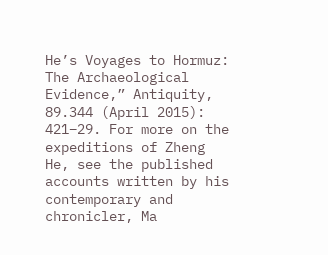He’s Voyages to Hormuz: The Archaeological Evidence,” Antiquity, 89.344 (April 2015): 421–29. For more on the expeditions of Zheng He, see the published accounts written by his contemporary and chronicler, Ma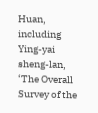Huan, including Ying-yai sheng-lan, ‘The Overall Survey of the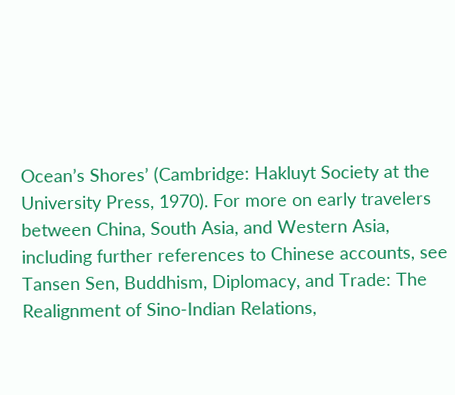Ocean’s Shores’ (Cambridge: Hakluyt Society at the University Press, 1970). For more on early travelers between China, South Asia, and Western Asia, including further references to Chinese accounts, see Tansen Sen, Buddhism, Diplomacy, and Trade: The Realignment of Sino-Indian Relations,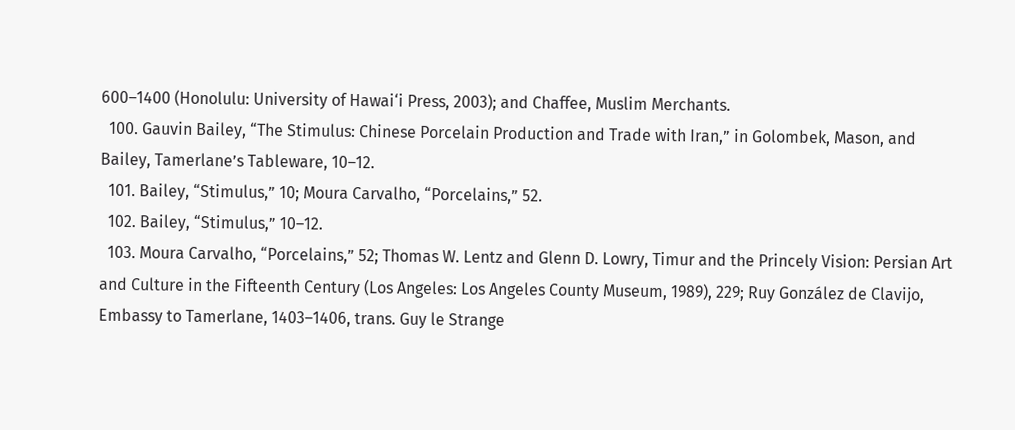600–1400 (Honolulu: University of Hawai‘i Press, 2003); and Chaffee, Muslim Merchants.
  100. Gauvin Bailey, “The Stimulus: Chinese Porcelain Production and Trade with Iran,” in Golombek, Mason, and Bailey, Tamerlane’s Tableware, 10–12.
  101. Bailey, “Stimulus,” 10; Moura Carvalho, “Porcelains,” 52.
  102. Bailey, “Stimulus,” 10–12.
  103. Moura Carvalho, “Porcelains,” 52; Thomas W. Lentz and Glenn D. Lowry, Timur and the Princely Vision: Persian Art and Culture in the Fifteenth Century (Los Angeles: Los Angeles County Museum, 1989), 229; Ruy González de Clavijo, Embassy to Tamerlane, 1403–1406, trans. Guy le Strange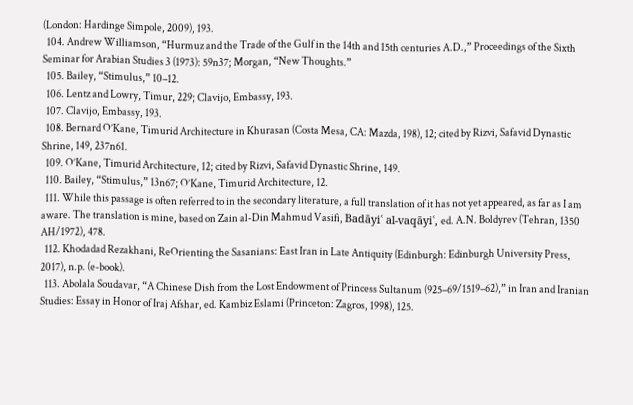(London: Hardinge Simpole, 2009), 193.
  104. Andrew Williamson, “Hurmuz and the Trade of the Gulf in the 14th and 15th centuries A.D.,” Proceedings of the Sixth Seminar for Arabian Studies 3 (1973): 59n37; Morgan, “New Thoughts.”
  105. Bailey, “Stimulus,” 10–12.
  106. Lentz and Lowry, Timur, 229; Clavijo, Embassy, 193.
  107. Clavijo, Embassy, 193.
  108. Bernard O’Kane, Timurid Architecture in Khurasan (Costa Mesa, CA: Mazda, 198), 12; cited by Rizvi, Safavid Dynastic Shrine, 149, 237n61.
  109. O’Kane, Timurid Architecture, 12; cited by Rizvi, Safavid Dynastic Shrine, 149.
  110. Bailey, “Stimulus,” 13n67; O’Kane, Timurid Architecture, 12.
  111. While this passage is often referred to in the secondary literature, a full translation of it has not yet appeared, as far as I am aware. The translation is mine, based on Zain al-Din Mahmud Vasifi, Badāyiʿ al-vaqāyiʿ, ed. A.N. Boldyrev (Tehran, 1350 AH/1972), 478.
  112. Khodadad Rezakhani, ReOrienting the Sasanians: East Iran in Late Antiquity (Edinburgh: Edinburgh University Press, 2017), n.p. (e-book).
  113. Abolala Soudavar, “A Chinese Dish from the Lost Endowment of Princess Sultanum (925–69/1519–62),” in Iran and Iranian Studies: Essay in Honor of Iraj Afshar, ed. Kambiz Eslami (Princeton: Zagros, 1998), 125.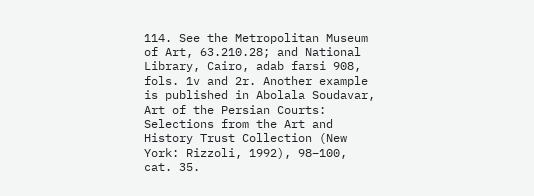114. See the Metropolitan Museum of Art, 63.210.28; and National Library, Cairo, adab farsi 908, fols. 1v and 2r. Another example is published in Abolala Soudavar, Art of the Persian Courts: Selections from the Art and History Trust Collection (New York: Rizzoli, 1992), 98–100, cat. 35.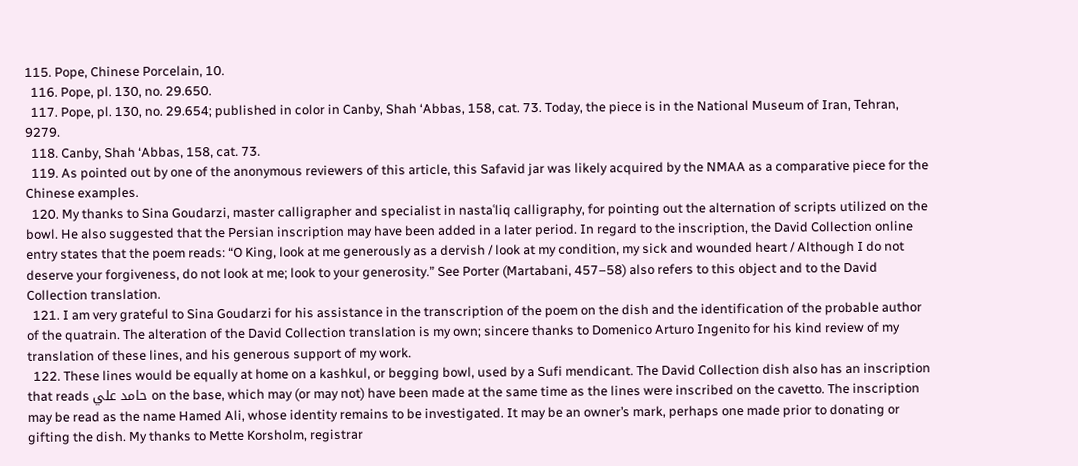115. Pope, Chinese Porcelain, 10.
  116. Pope, pl. 130, no. 29.650.
  117. Pope, pl. 130, no. 29.654; published in color in Canby, Shah ‘Abbas, 158, cat. 73. Today, the piece is in the National Museum of Iran, Tehran, 9279.
  118. Canby, Shah ‘Abbas, 158, cat. 73.
  119. As pointed out by one of the anonymous reviewers of this article, this Safavid jar was likely acquired by the NMAA as a comparative piece for the Chinese examples.
  120. My thanks to Sina Goudarzi, master calligrapher and specialist in nastaʿliq calligraphy, for pointing out the alternation of scripts utilized on the bowl. He also suggested that the Persian inscription may have been added in a later period. In regard to the inscription, the David Collection online entry states that the poem reads: “O King, look at me generously as a dervish / look at my condition, my sick and wounded heart / Although I do not deserve your forgiveness, do not look at me; look to your generosity.” See Porter (Martabani, 457–58) also refers to this object and to the David Collection translation.
  121. I am very grateful to Sina Goudarzi for his assistance in the transcription of the poem on the dish and the identification of the probable author of the quatrain. The alteration of the David Collection translation is my own; sincere thanks to Domenico Arturo Ingenito for his kind review of my translation of these lines, and his generous support of my work.
  122. These lines would be equally at home on a kashkul, or begging bowl, used by a Sufi mendicant. The David Collection dish also has an inscription that reads حامد علي on the base, which may (or may not) have been made at the same time as the lines were inscribed on the cavetto. The inscription may be read as the name Hamed Ali, whose identity remains to be investigated. It may be an owner’s mark, perhaps one made prior to donating or gifting the dish. My thanks to Mette Korsholm, registrar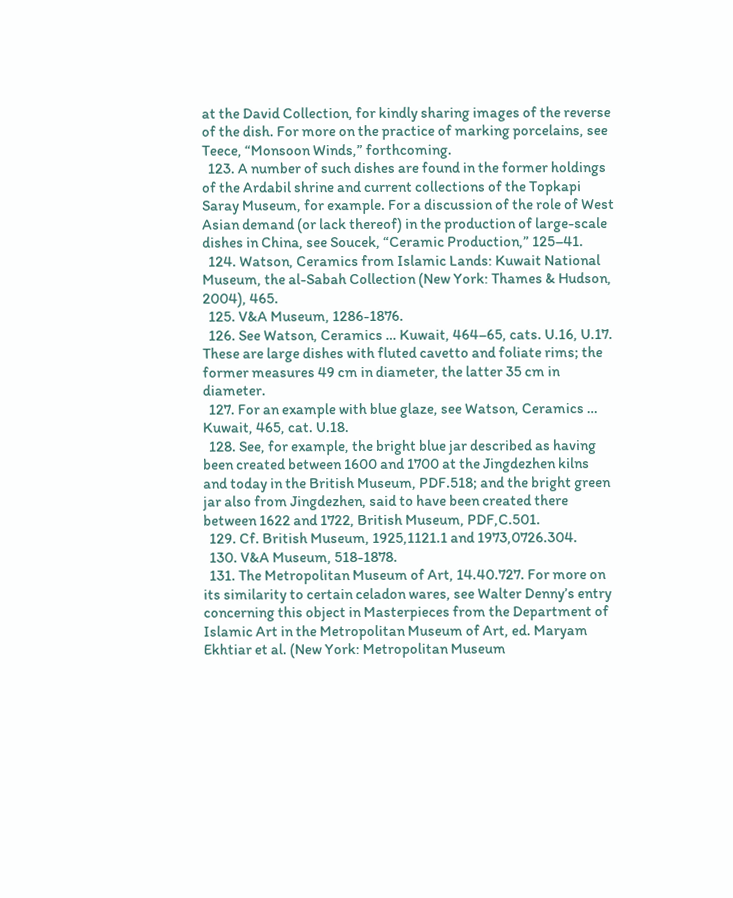at the David Collection, for kindly sharing images of the reverse of the dish. For more on the practice of marking porcelains, see Teece, “Monsoon Winds,” forthcoming.
  123. A number of such dishes are found in the former holdings of the Ardabil shrine and current collections of the Topkapi Saray Museum, for example. For a discussion of the role of West Asian demand (or lack thereof) in the production of large-scale dishes in China, see Soucek, “Ceramic Production,” 125–41.
  124. Watson, Ceramics from Islamic Lands: Kuwait National Museum, the al-Sabah Collection (New York: Thames & Hudson, 2004), 465.
  125. V&A Museum, 1286-1876.
  126. See Watson, Ceramics … Kuwait, 464–65, cats. U.16, U.17. These are large dishes with fluted cavetto and foliate rims; the former measures 49 cm in diameter, the latter 35 cm in diameter.
  127. For an example with blue glaze, see Watson, Ceramics … Kuwait, 465, cat. U.18.
  128. See, for example, the bright blue jar described as having been created between 1600 and 1700 at the Jingdezhen kilns and today in the British Museum, PDF.518; and the bright green jar also from Jingdezhen, said to have been created there between 1622 and 1722, British Museum, PDF,C.501.
  129. Cf. British Museum, 1925,1121.1 and 1973,0726.304.
  130. V&A Museum, 518-1878.
  131. The Metropolitan Museum of Art, 14.40.727. For more on its similarity to certain celadon wares, see Walter Denny’s entry concerning this object in Masterpieces from the Department of Islamic Art in the Metropolitan Museum of Art, ed. Maryam Ekhtiar et al. (New York: Metropolitan Museum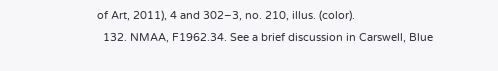of Art, 2011), 4 and 302–3, no. 210, illus. (color).
  132. NMAA, F1962.34. See a brief discussion in Carswell, Blue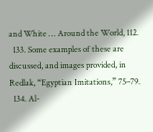and White … Around the World, 112.
  133. Some examples of these are discussed, and images provided, in Redlak, “Egyptian Imitations,” 75–79.
  134. Al-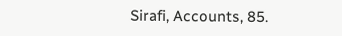Sirafi, Accounts, 85.